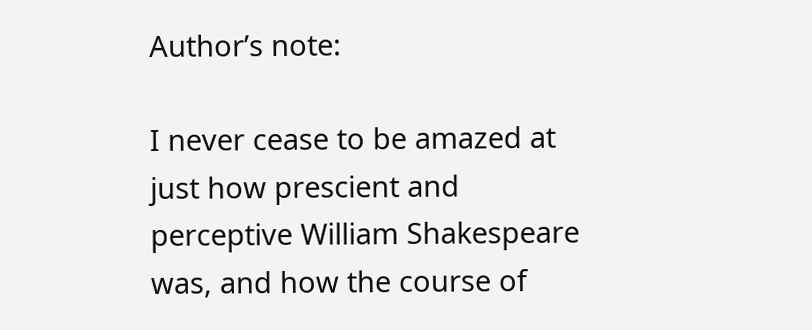Author’s note:

I never cease to be amazed at just how prescient and perceptive William Shakespeare was, and how the course of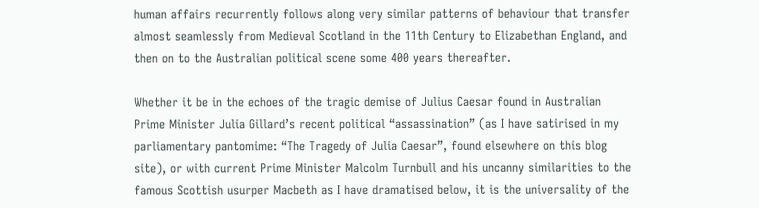human affairs recurrently follows along very similar patterns of behaviour that transfer almost seamlessly from Medieval Scotland in the 11th Century to Elizabethan England, and then on to the Australian political scene some 400 years thereafter.

Whether it be in the echoes of the tragic demise of Julius Caesar found in Australian Prime Minister Julia Gillard’s recent political “assassination” (as I have satirised in my parliamentary pantomime: “The Tragedy of Julia Caesar”, found elsewhere on this blog site), or with current Prime Minister Malcolm Turnbull and his uncanny similarities to the famous Scottish usurper Macbeth as I have dramatised below, it is the universality of the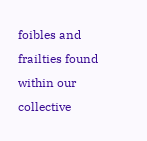foibles and frailties found within our collective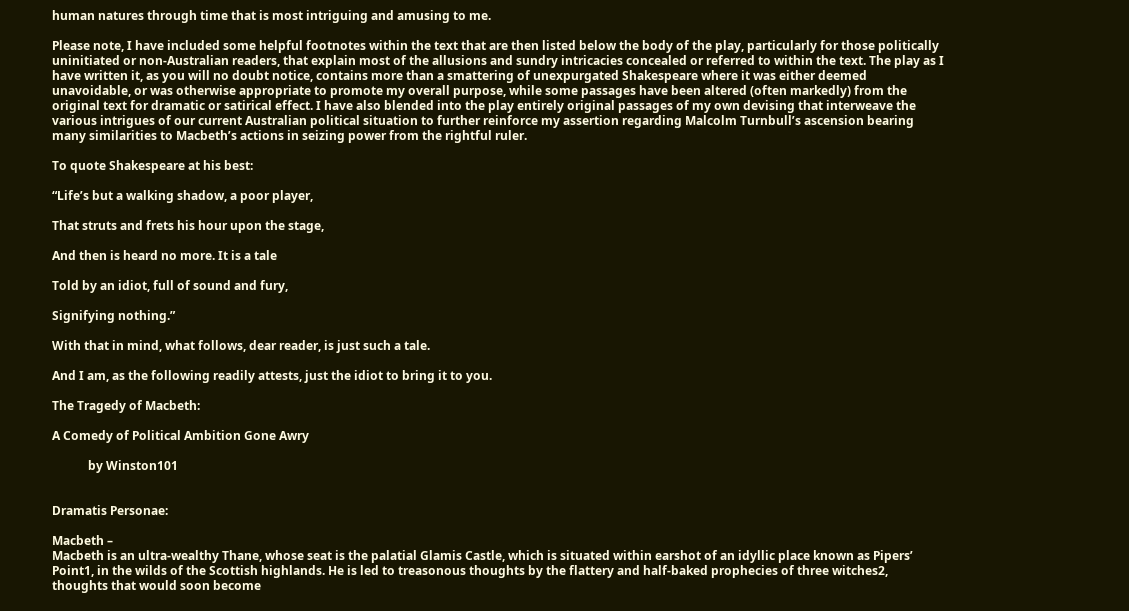human natures through time that is most intriguing and amusing to me.

Please note, I have included some helpful footnotes within the text that are then listed below the body of the play, particularly for those politically uninitiated or non-Australian readers, that explain most of the allusions and sundry intricacies concealed or referred to within the text. The play as I have written it, as you will no doubt notice, contains more than a smattering of unexpurgated Shakespeare where it was either deemed unavoidable, or was otherwise appropriate to promote my overall purpose, while some passages have been altered (often markedly) from the original text for dramatic or satirical effect. I have also blended into the play entirely original passages of my own devising that interweave the various intrigues of our current Australian political situation to further reinforce my assertion regarding Malcolm Turnbull’s ascension bearing many similarities to Macbeth’s actions in seizing power from the rightful ruler.

To quote Shakespeare at his best:

“Life’s but a walking shadow, a poor player,

That struts and frets his hour upon the stage,

And then is heard no more. It is a tale

Told by an idiot, full of sound and fury,

Signifying nothing.”

With that in mind, what follows, dear reader, is just such a tale.

And I am, as the following readily attests, just the idiot to bring it to you.

The Tragedy of Macbeth:

A Comedy of Political Ambition Gone Awry

            by Winston101


Dramatis Personae:

Macbeth –
Macbeth is an ultra-wealthy Thane, whose seat is the palatial Glamis Castle, which is situated within earshot of an idyllic place known as Pipers’ Point1, in the wilds of the Scottish highlands. He is led to treasonous thoughts by the flattery and half-baked prophecies of three witches2, thoughts that would soon become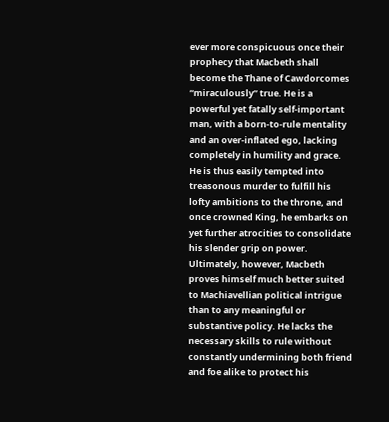ever more conspicuous once their prophecy that Macbeth shall become the Thane of Cawdorcomes “miraculously” true. He is a powerful yet fatally self-important man, with a born-to-rule mentality and an over-inflated ego, lacking completely in humility and grace. He is thus easily tempted into treasonous murder to fulfill his lofty ambitions to the throne, and once crowned King, he embarks on yet further atrocities to consolidate his slender grip on power. Ultimately, however, Macbeth proves himself much better suited to Machiavellian political intrigue than to any meaningful or substantive policy. He lacks the necessary skills to rule without constantly undermining both friend and foe alike to protect his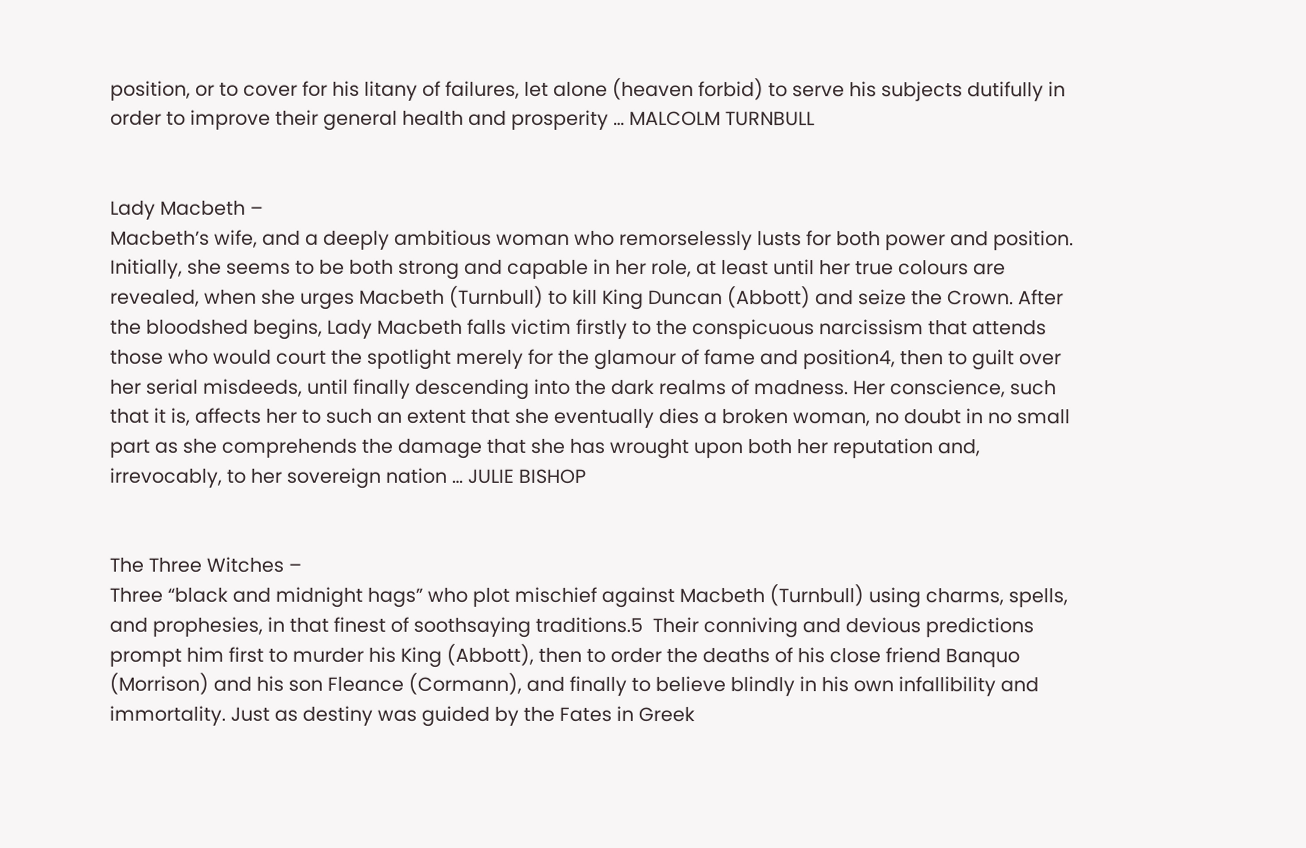position, or to cover for his litany of failures, let alone (heaven forbid) to serve his subjects dutifully in order to improve their general health and prosperity … MALCOLM TURNBULL


Lady Macbeth –
Macbeth’s wife, and a deeply ambitious woman who remorselessly lusts for both power and position. Initially, she seems to be both strong and capable in her role, at least until her true colours are revealed, when she urges Macbeth (Turnbull) to kill King Duncan (Abbott) and seize the Crown. After the bloodshed begins, Lady Macbeth falls victim firstly to the conspicuous narcissism that attends those who would court the spotlight merely for the glamour of fame and position4, then to guilt over her serial misdeeds, until finally descending into the dark realms of madness. Her conscience, such that it is, affects her to such an extent that she eventually dies a broken woman, no doubt in no small part as she comprehends the damage that she has wrought upon both her reputation and, irrevocably, to her sovereign nation … JULIE BISHOP


The Three Witches –
Three “black and midnight hags” who plot mischief against Macbeth (Turnbull) using charms, spells, and prophesies, in that finest of soothsaying traditions.5  Their conniving and devious predictions prompt him first to murder his King (Abbott), then to order the deaths of his close friend Banquo (Morrison) and his son Fleance (Cormann), and finally to believe blindly in his own infallibility and immortality. Just as destiny was guided by the Fates in Greek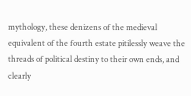mythology, these denizens of the medieval equivalent of the fourth estate pitilessly weave the threads of political destiny to their own ends, and clearly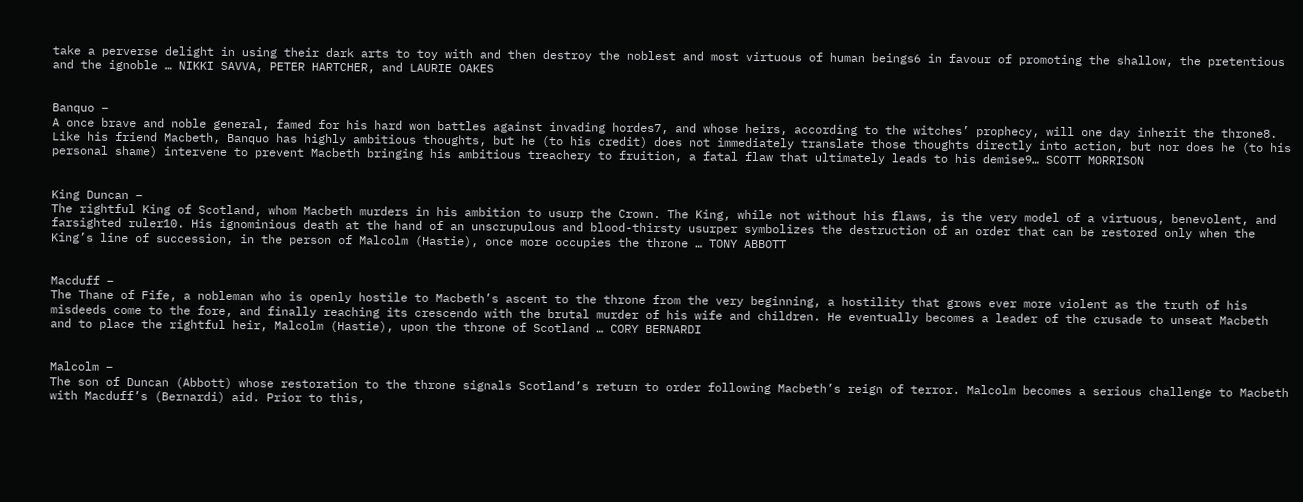take a perverse delight in using their dark arts to toy with and then destroy the noblest and most virtuous of human beings6 in favour of promoting the shallow, the pretentious and the ignoble … NIKKI SAVVA, PETER HARTCHER, and LAURIE OAKES


Banquo –
A once brave and noble general, famed for his hard won battles against invading hordes7, and whose heirs, according to the witches’ prophecy, will one day inherit the throne8. Like his friend Macbeth, Banquo has highly ambitious thoughts, but he (to his credit) does not immediately translate those thoughts directly into action, but nor does he (to his personal shame) intervene to prevent Macbeth bringing his ambitious treachery to fruition, a fatal flaw that ultimately leads to his demise9… SCOTT MORRISON


King Duncan –
The rightful King of Scotland, whom Macbeth murders in his ambition to usurp the Crown. The King, while not without his flaws, is the very model of a virtuous, benevolent, and farsighted ruler10. His ignominious death at the hand of an unscrupulous and blood-thirsty usurper symbolizes the destruction of an order that can be restored only when the King’s line of succession, in the person of Malcolm (Hastie), once more occupies the throne … TONY ABBOTT


Macduff –
The Thane of Fife, a nobleman who is openly hostile to Macbeth’s ascent to the throne from the very beginning, a hostility that grows ever more violent as the truth of his misdeeds come to the fore, and finally reaching its crescendo with the brutal murder of his wife and children. He eventually becomes a leader of the crusade to unseat Macbeth and to place the rightful heir, Malcolm (Hastie), upon the throne of Scotland … CORY BERNARDI


Malcolm –
The son of Duncan (Abbott) whose restoration to the throne signals Scotland’s return to order following Macbeth’s reign of terror. Malcolm becomes a serious challenge to Macbeth with Macduff’s (Bernardi) aid. Prior to this,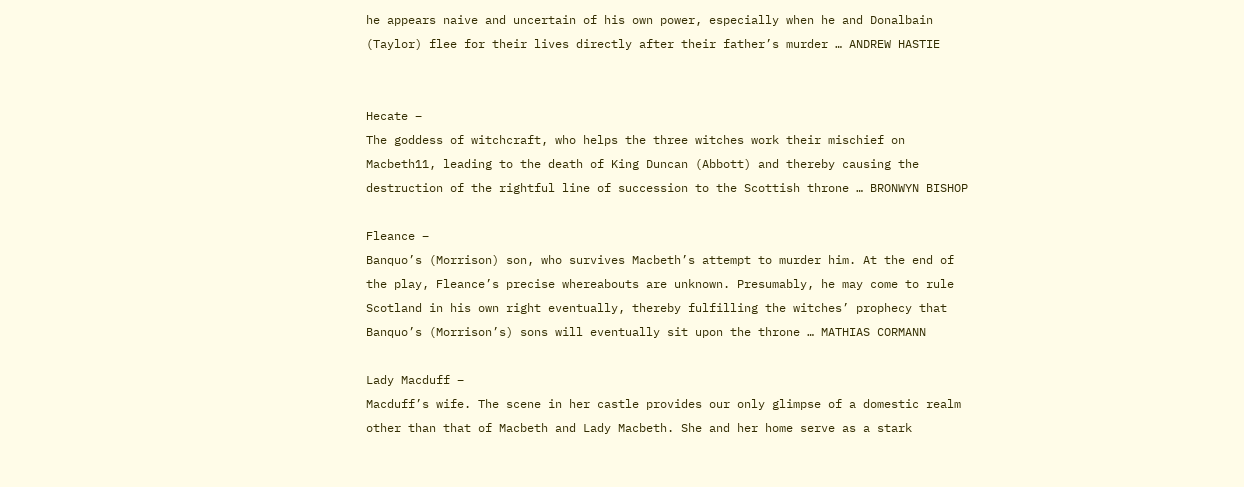he appears naive and uncertain of his own power, especially when he and Donalbain (Taylor) flee for their lives directly after their father’s murder … ANDREW HASTIE


Hecate –
The goddess of witchcraft, who helps the three witches work their mischief on Macbeth11, leading to the death of King Duncan (Abbott) and thereby causing the destruction of the rightful line of succession to the Scottish throne … BRONWYN BISHOP

Fleance –
Banquo’s (Morrison) son, who survives Macbeth’s attempt to murder him. At the end of the play, Fleance’s precise whereabouts are unknown. Presumably, he may come to rule Scotland in his own right eventually, thereby fulfilling the witches’ prophecy that Banquo’s (Morrison’s) sons will eventually sit upon the throne … MATHIAS CORMANN

Lady Macduff –
Macduff’s wife. The scene in her castle provides our only glimpse of a domestic realm other than that of Macbeth and Lady Macbeth. She and her home serve as a stark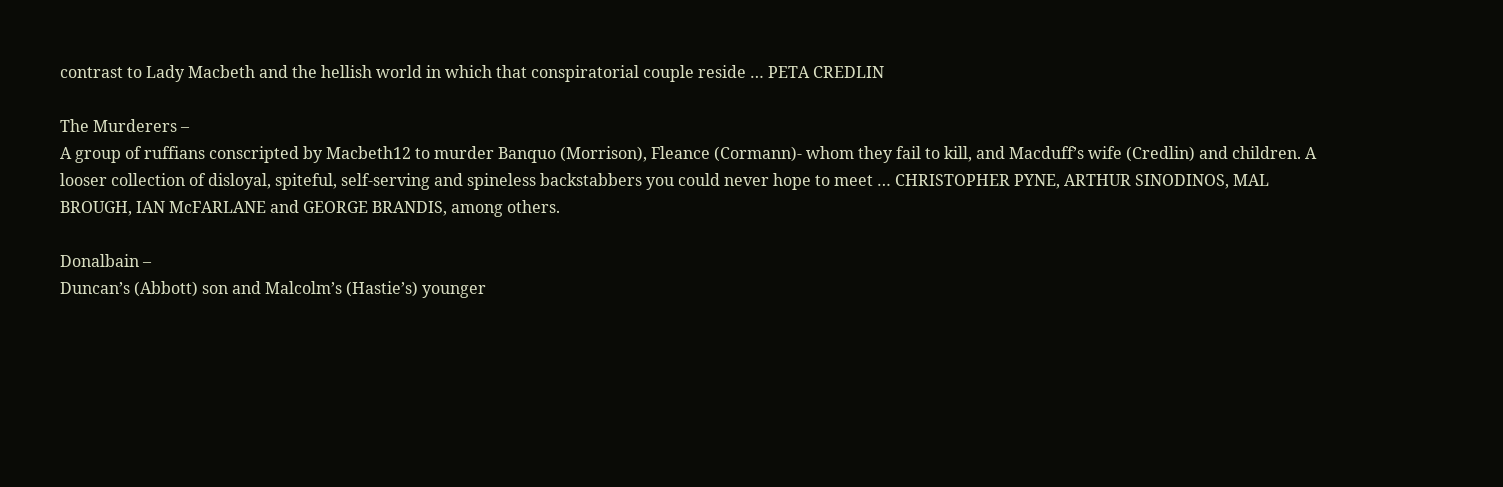contrast to Lady Macbeth and the hellish world in which that conspiratorial couple reside … PETA CREDLIN

The Murderers –
A group of ruffians conscripted by Macbeth12 to murder Banquo (Morrison), Fleance (Cormann)- whom they fail to kill, and Macduff’s wife (Credlin) and children. A looser collection of disloyal, spiteful, self-serving and spineless backstabbers you could never hope to meet … CHRISTOPHER PYNE, ARTHUR SINODINOS, MAL BROUGH, IAN McFARLANE and GEORGE BRANDIS, among others.

Donalbain –
Duncan’s (Abbott) son and Malcolm’s (Hastie’s) younger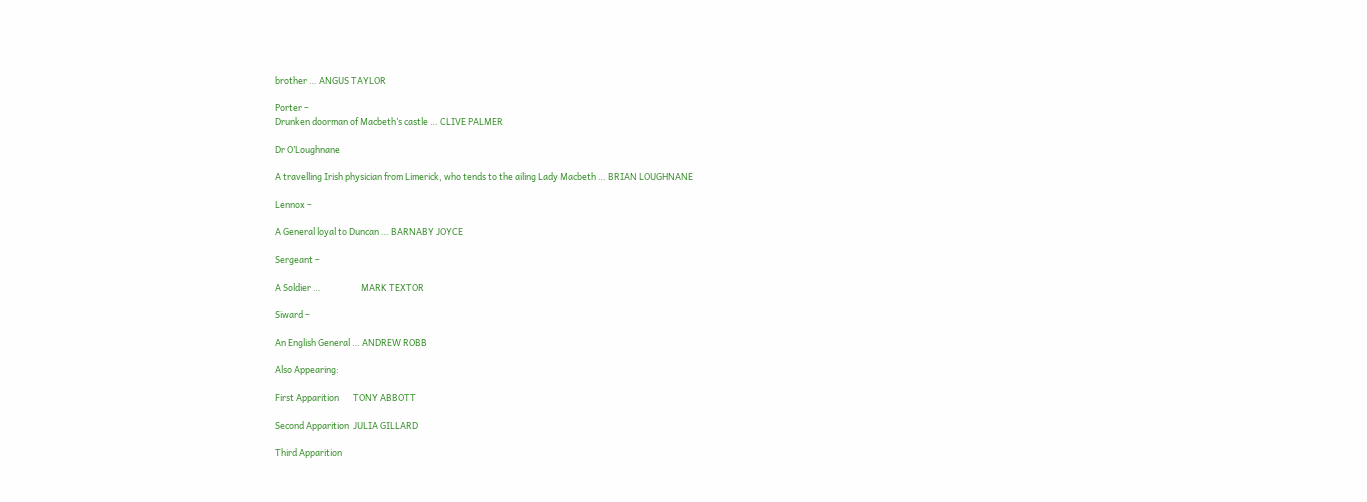brother … ANGUS TAYLOR

Porter –
Drunken doorman of Macbeth’s castle … CLIVE PALMER

Dr O’Loughnane

A travelling Irish physician from Limerick, who tends to the ailing Lady Macbeth … BRIAN LOUGHNANE

Lennox –

A General loyal to Duncan … BARNABY JOYCE

Sergeant –

A Soldier …                    MARK TEXTOR

Siward –

An English General … ANDREW ROBB

Also Appearing:

First Apparition       TONY ABBOTT

Second Apparition  JULIA GILLARD

Third Apparition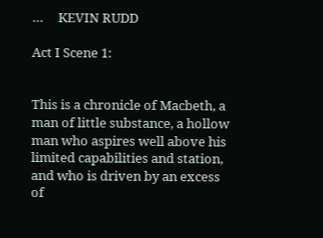…     KEVIN RUDD

Act I Scene 1:


This is a chronicle of Macbeth, a man of little substance, a hollow man who aspires well above his limited capabilities and station, and who is driven by an excess of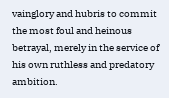vainglory and hubris to commit the most foul and heinous betrayal, merely in the service of his own ruthless and predatory ambition.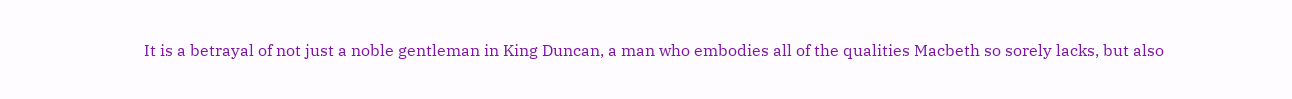It is a betrayal of not just a noble gentleman in King Duncan, a man who embodies all of the qualities Macbeth so sorely lacks, but also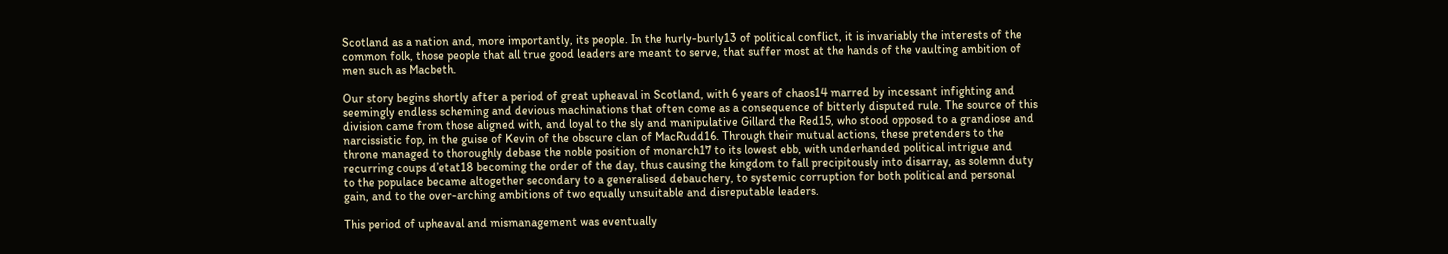Scotland as a nation and, more importantly, its people. In the hurly-burly13 of political conflict, it is invariably the interests of the common folk, those people that all true good leaders are meant to serve, that suffer most at the hands of the vaulting ambition of men such as Macbeth.

Our story begins shortly after a period of great upheaval in Scotland, with 6 years of chaos14 marred by incessant infighting and seemingly endless scheming and devious machinations that often come as a consequence of bitterly disputed rule. The source of this division came from those aligned with, and loyal to the sly and manipulative Gillard the Red15, who stood opposed to a grandiose and narcissistic fop, in the guise of Kevin of the obscure clan of MacRudd16. Through their mutual actions, these pretenders to the throne managed to thoroughly debase the noble position of monarch17 to its lowest ebb, with underhanded political intrigue and recurring coups d’etat18 becoming the order of the day, thus causing the kingdom to fall precipitously into disarray, as solemn duty to the populace became altogether secondary to a generalised debauchery, to systemic corruption for both political and personal gain, and to the over-arching ambitions of two equally unsuitable and disreputable leaders.

This period of upheaval and mismanagement was eventually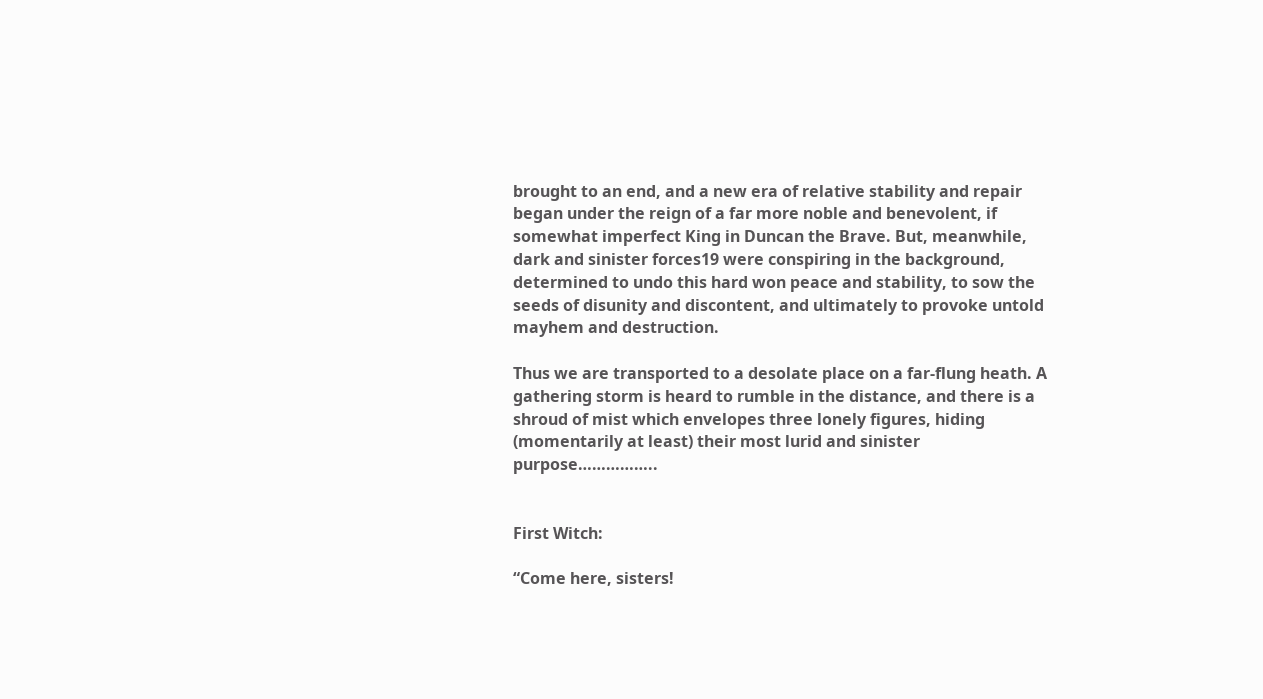brought to an end, and a new era of relative stability and repair began under the reign of a far more noble and benevolent, if somewhat imperfect King in Duncan the Brave. But, meanwhile, dark and sinister forces19 were conspiring in the background, determined to undo this hard won peace and stability, to sow the seeds of disunity and discontent, and ultimately to provoke untold mayhem and destruction.

Thus we are transported to a desolate place on a far-flung heath. A gathering storm is heard to rumble in the distance, and there is a shroud of mist which envelopes three lonely figures, hiding (momentarily at least) their most lurid and sinister purpose……………..


First Witch:

“Come here, sisters!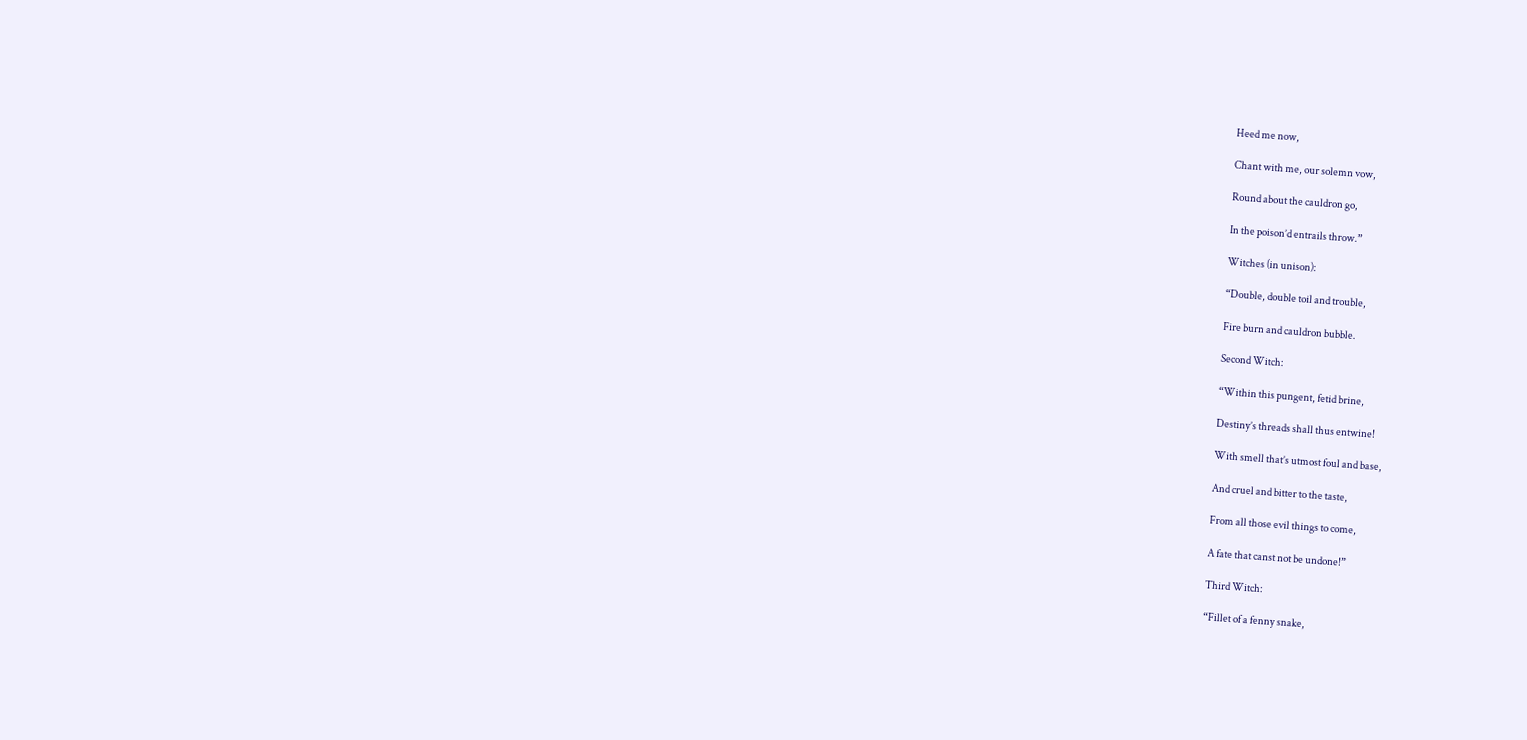Heed me now,

Chant with me, our solemn vow,

Round about the cauldron go,

In the poison’d entrails throw.”

Witches (in unison):

“Double, double toil and trouble,

Fire burn and cauldron bubble.

Second Witch:

“Within this pungent, fetid brine,

Destiny’s threads shall thus entwine!

With smell that’s utmost foul and base,

And cruel and bitter to the taste,

From all those evil things to come,

A fate that canst not be undone!”

Third Witch:

“Fillet of a fenny snake,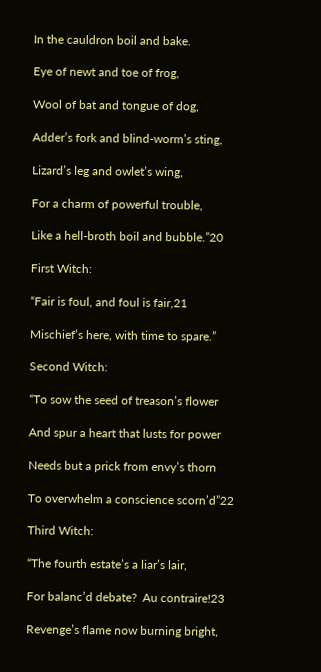In the cauldron boil and bake.

Eye of newt and toe of frog,

Wool of bat and tongue of dog,

Adder’s fork and blind-worm’s sting,

Lizard’s leg and owlet’s wing,

For a charm of powerful trouble,

Like a hell-broth boil and bubble.”20

First Witch:

“Fair is foul, and foul is fair,21

Mischief’s here, with time to spare.”

Second Witch:

“To sow the seed of treason’s flower

And spur a heart that lusts for power

Needs but a prick from envy’s thorn

To overwhelm a conscience scorn’d”22

Third Witch:

“The fourth estate’s a liar’s lair,

For balanc’d debate?  Au contraire!23

Revenge’s flame now burning bright,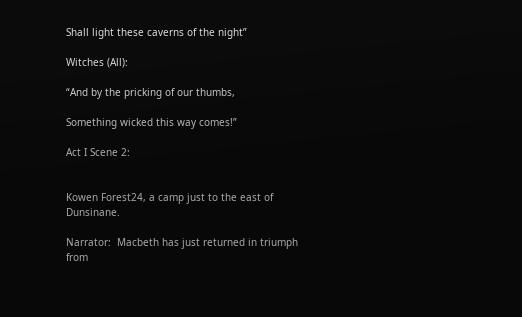Shall light these caverns of the night”

Witches (All):

“And by the pricking of our thumbs,

Something wicked this way comes!”

Act I Scene 2:


Kowen Forest24, a camp just to the east of Dunsinane.

Narrator:  Macbeth has just returned in triumph from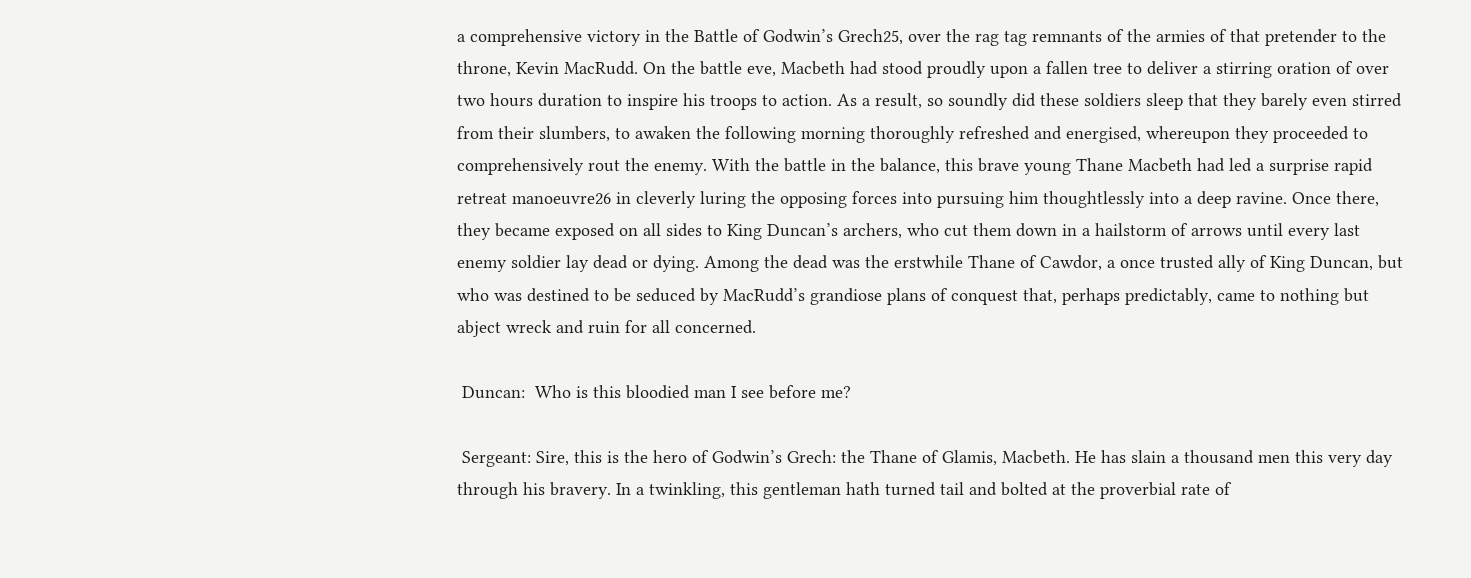a comprehensive victory in the Battle of Godwin’s Grech25, over the rag tag remnants of the armies of that pretender to the throne, Kevin MacRudd. On the battle eve, Macbeth had stood proudly upon a fallen tree to deliver a stirring oration of over two hours duration to inspire his troops to action. As a result, so soundly did these soldiers sleep that they barely even stirred from their slumbers, to awaken the following morning thoroughly refreshed and energised, whereupon they proceeded to comprehensively rout the enemy. With the battle in the balance, this brave young Thane Macbeth had led a surprise rapid retreat manoeuvre26 in cleverly luring the opposing forces into pursuing him thoughtlessly into a deep ravine. Once there, they became exposed on all sides to King Duncan’s archers, who cut them down in a hailstorm of arrows until every last enemy soldier lay dead or dying. Among the dead was the erstwhile Thane of Cawdor, a once trusted ally of King Duncan, but who was destined to be seduced by MacRudd’s grandiose plans of conquest that, perhaps predictably, came to nothing but abject wreck and ruin for all concerned.

 Duncan:  Who is this bloodied man I see before me?

 Sergeant: Sire, this is the hero of Godwin’s Grech: the Thane of Glamis, Macbeth. He has slain a thousand men this very day through his bravery. In a twinkling, this gentleman hath turned tail and bolted at the proverbial rate of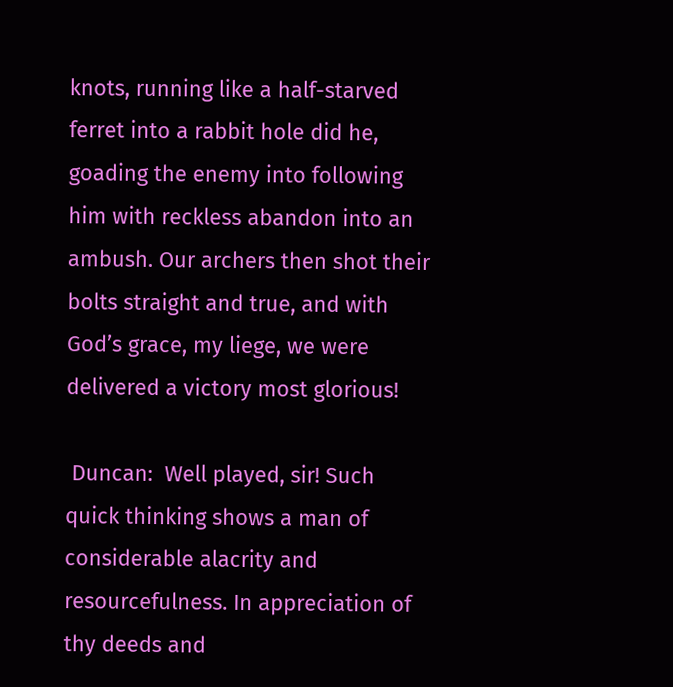knots, running like a half-starved ferret into a rabbit hole did he, goading the enemy into following him with reckless abandon into an ambush. Our archers then shot their bolts straight and true, and with God’s grace, my liege, we were delivered a victory most glorious!

 Duncan:  Well played, sir! Such quick thinking shows a man of considerable alacrity and resourcefulness. In appreciation of thy deeds and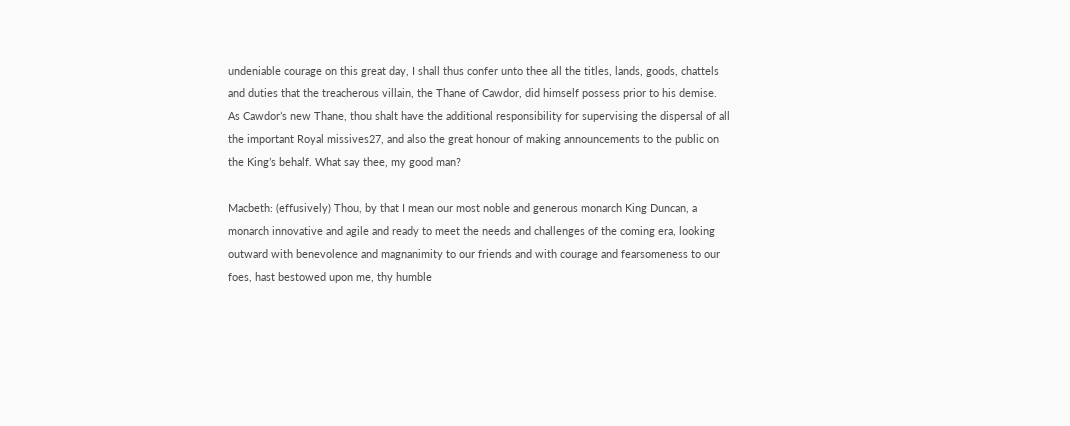undeniable courage on this great day, I shall thus confer unto thee all the titles, lands, goods, chattels and duties that the treacherous villain, the Thane of Cawdor, did himself possess prior to his demise. As Cawdor’s new Thane, thou shalt have the additional responsibility for supervising the dispersal of all the important Royal missives27, and also the great honour of making announcements to the public on the King’s behalf. What say thee, my good man?

Macbeth: (effusively) Thou, by that I mean our most noble and generous monarch King Duncan, a monarch innovative and agile and ready to meet the needs and challenges of the coming era, looking outward with benevolence and magnanimity to our friends and with courage and fearsomeness to our foes, hast bestowed upon me, thy humble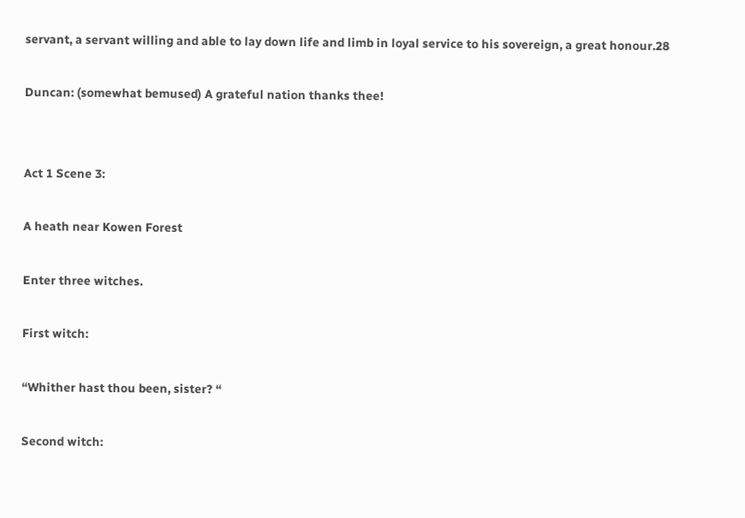servant, a servant willing and able to lay down life and limb in loyal service to his sovereign, a great honour.28

Duncan: (somewhat bemused) A grateful nation thanks thee!


Act 1 Scene 3:

A heath near Kowen Forest

Enter three witches.

First witch:

“Whither hast thou been, sister? “

Second witch: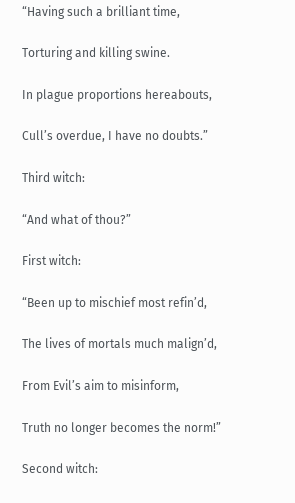“Having such a brilliant time,

Torturing and killing swine.

In plague proportions hereabouts,

Cull’s overdue, I have no doubts.”

Third witch:

“And what of thou?”

First witch:

“Been up to mischief most refin’d,

The lives of mortals much malign’d,

From Evil’s aim to misinform,

Truth no longer becomes the norm!”

Second witch: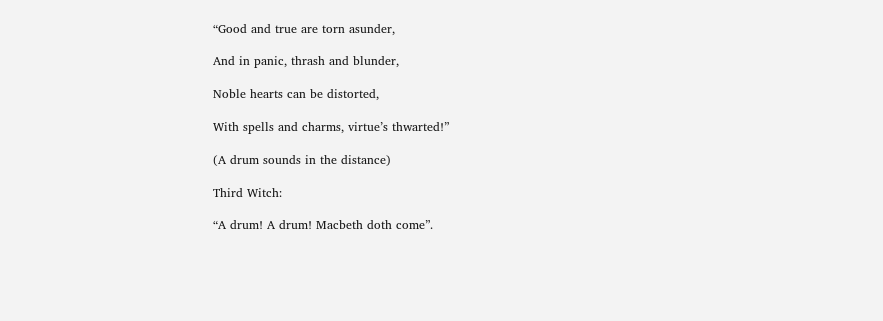“Good and true are torn asunder,

And in panic, thrash and blunder,

Noble hearts can be distorted,

With spells and charms, virtue’s thwarted!”

(A drum sounds in the distance)

Third Witch:

“A drum! A drum! Macbeth doth come”.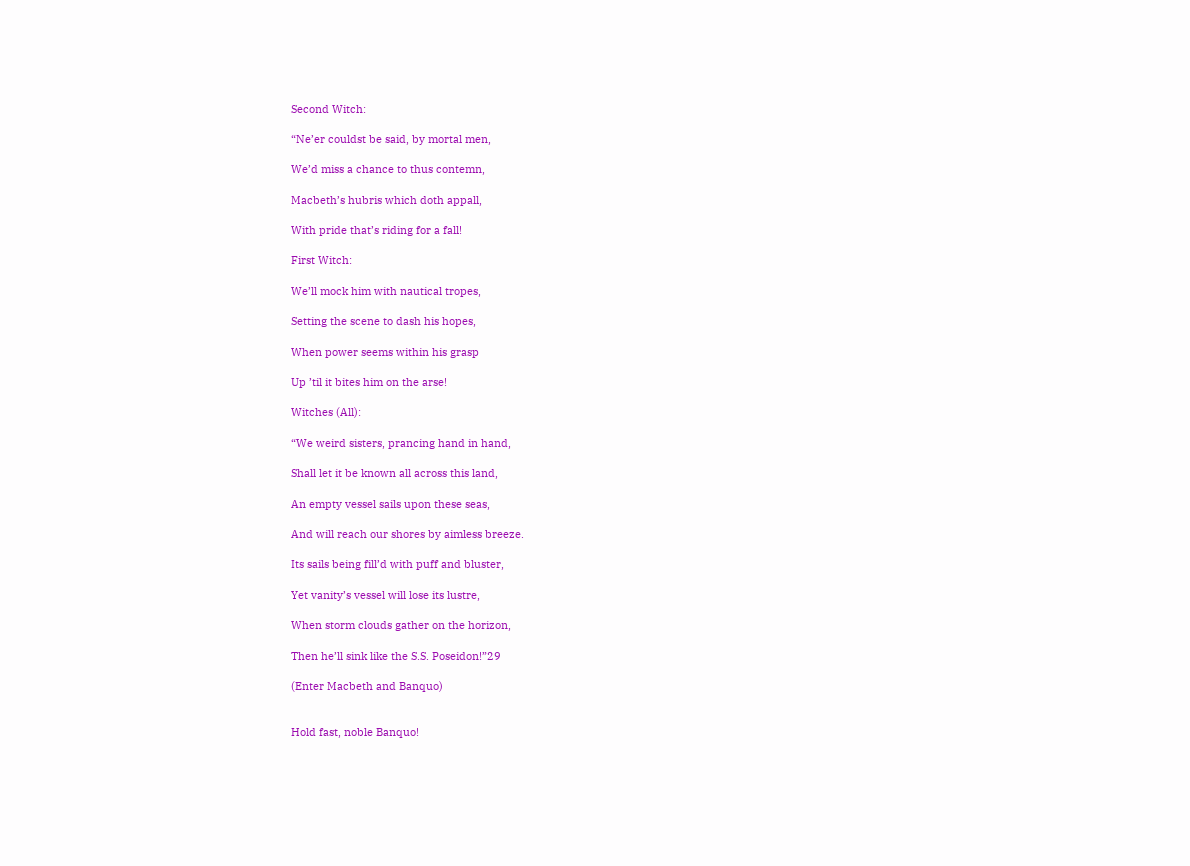Second Witch:

“Ne’er couldst be said, by mortal men,

We’d miss a chance to thus contemn,

Macbeth’s hubris which doth appall,

With pride that’s riding for a fall!

First Witch:

We’ll mock him with nautical tropes,

Setting the scene to dash his hopes,

When power seems within his grasp

Up ’til it bites him on the arse!

Witches (All):

“We weird sisters, prancing hand in hand,

Shall let it be known all across this land,

An empty vessel sails upon these seas,

And will reach our shores by aimless breeze.

Its sails being fill’d with puff and bluster,

Yet vanity’s vessel will lose its lustre,

When storm clouds gather on the horizon,

Then he’ll sink like the S.S. Poseidon!”29

(Enter Macbeth and Banquo)


Hold fast, noble Banquo!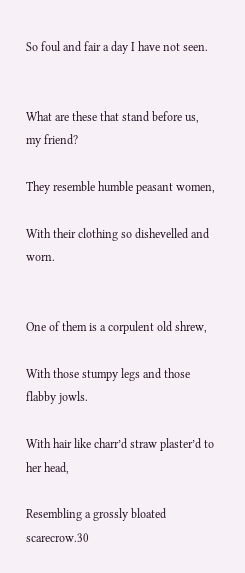So foul and fair a day I have not seen.


What are these that stand before us, my friend?

They resemble humble peasant women,

With their clothing so dishevelled and worn.


One of them is a corpulent old shrew,

With those stumpy legs and those flabby jowls.

With hair like charr’d straw plaster’d to her head,

Resembling a grossly bloated scarecrow.30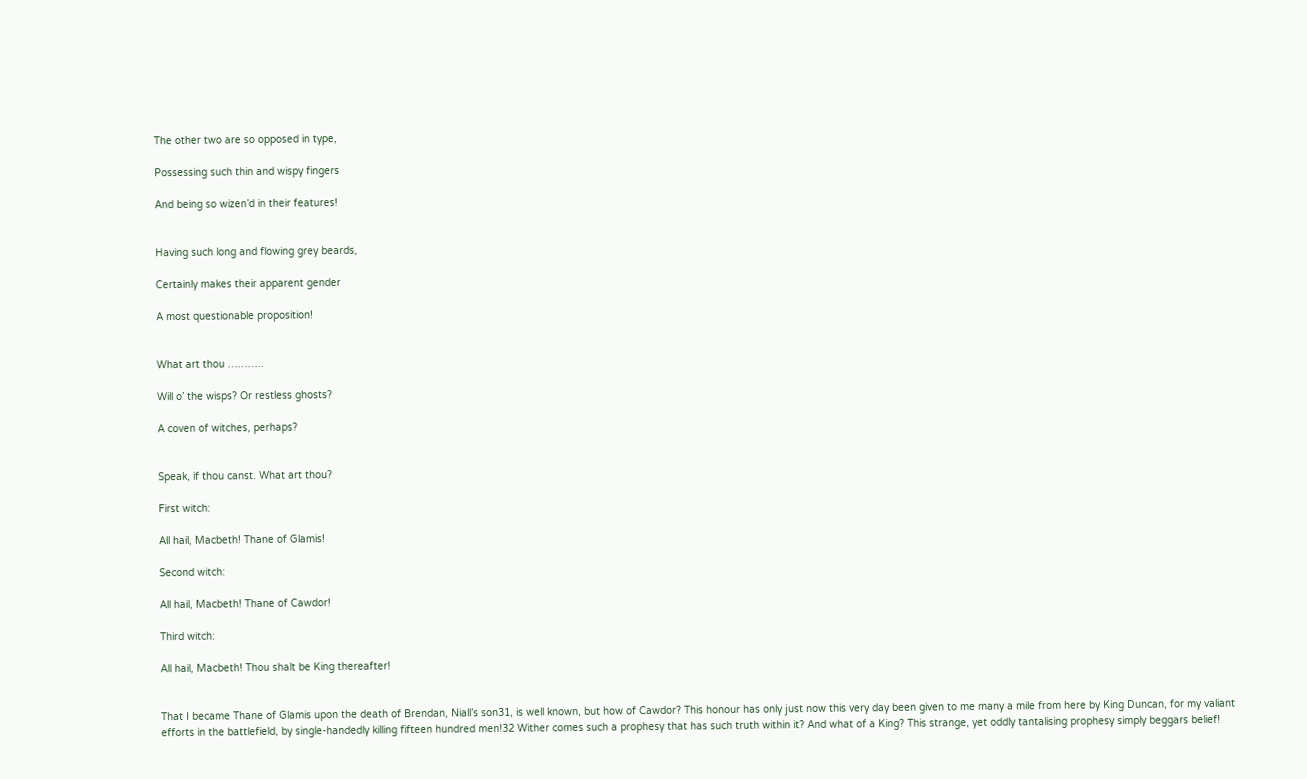The other two are so opposed in type,

Possessing such thin and wispy fingers

And being so wizen’d in their features!


Having such long and flowing grey beards,

Certainly makes their apparent gender

A most questionable proposition!


What art thou ………..

Will o’ the wisps? Or restless ghosts?

A coven of witches, perhaps?


Speak, if thou canst. What art thou?

First witch:

All hail, Macbeth! Thane of Glamis!

Second witch:

All hail, Macbeth! Thane of Cawdor!

Third witch:

All hail, Macbeth! Thou shalt be King thereafter!


That I became Thane of Glamis upon the death of Brendan, Niall’s son31, is well known, but how of Cawdor? This honour has only just now this very day been given to me many a mile from here by King Duncan, for my valiant efforts in the battlefield, by single-handedly killing fifteen hundred men!32 Wither comes such a prophesy that has such truth within it? And what of a King? This strange, yet oddly tantalising prophesy simply beggars belief!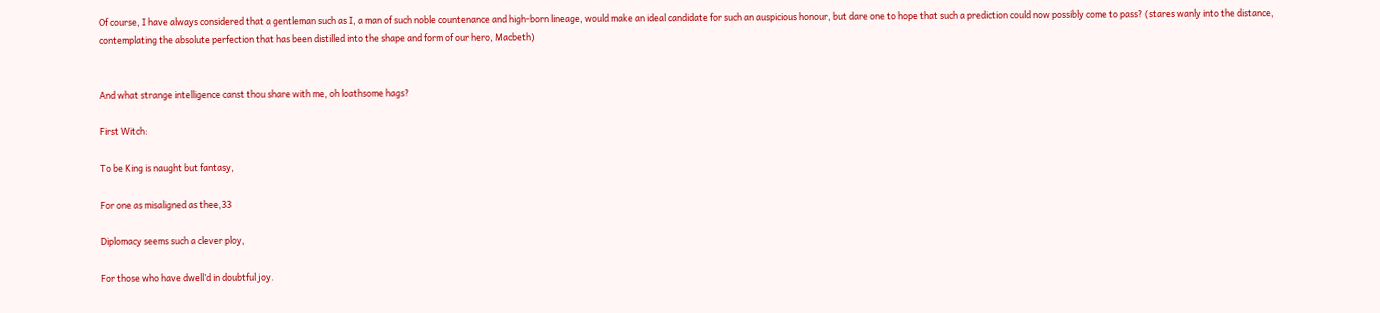Of course, I have always considered that a gentleman such as I, a man of such noble countenance and high-born lineage, would make an ideal candidate for such an auspicious honour, but dare one to hope that such a prediction could now possibly come to pass? (stares wanly into the distance, contemplating the absolute perfection that has been distilled into the shape and form of our hero, Macbeth)


And what strange intelligence canst thou share with me, oh loathsome hags?

First Witch:

To be King is naught but fantasy,

For one as misaligned as thee,33

Diplomacy seems such a clever ploy,

For those who have dwell’d in doubtful joy.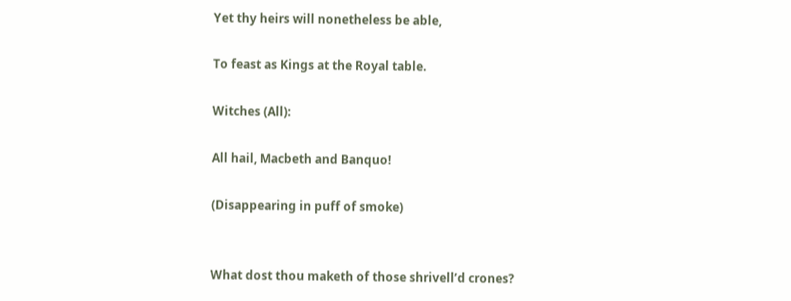Yet thy heirs will nonetheless be able,

To feast as Kings at the Royal table.

Witches (All):

All hail, Macbeth and Banquo!

(Disappearing in puff of smoke)


What dost thou maketh of those shrivell’d crones?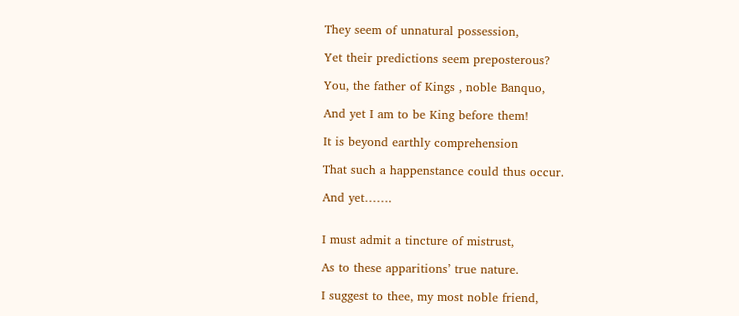They seem of unnatural possession,

Yet their predictions seem preposterous?

You, the father of Kings , noble Banquo,

And yet I am to be King before them!

It is beyond earthly comprehension

That such a happenstance could thus occur.

And yet…….


I must admit a tincture of mistrust,

As to these apparitions’ true nature.

I suggest to thee, my most noble friend,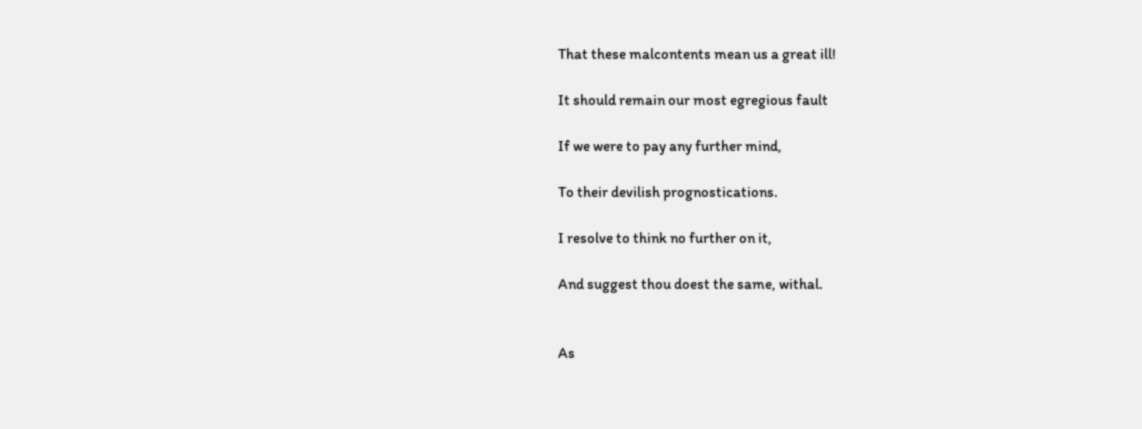That these malcontents mean us a great ill!

It should remain our most egregious fault

If we were to pay any further mind,

To their devilish prognostications.

I resolve to think no further on it,

And suggest thou doest the same, withal.


As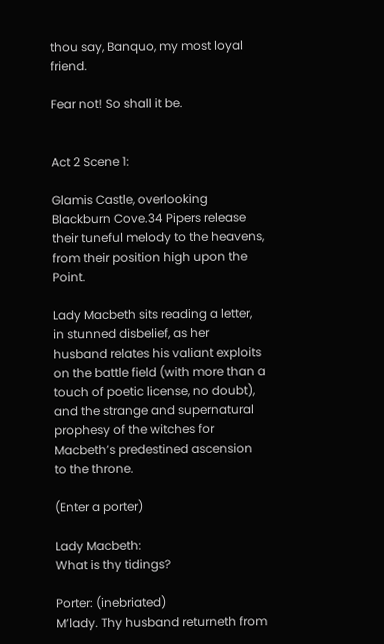thou say, Banquo, my most loyal friend.

Fear not! So shall it be.


Act 2 Scene 1:

Glamis Castle, overlooking Blackburn Cove.34 Pipers release their tuneful melody to the heavens, from their position high upon the Point.

Lady Macbeth sits reading a letter, in stunned disbelief, as her husband relates his valiant exploits on the battle field (with more than a touch of poetic license, no doubt), and the strange and supernatural prophesy of the witches for Macbeth’s predestined ascension to the throne.

(Enter a porter)

Lady Macbeth:
What is thy tidings?

Porter: (inebriated)
M’lady. Thy husband returneth from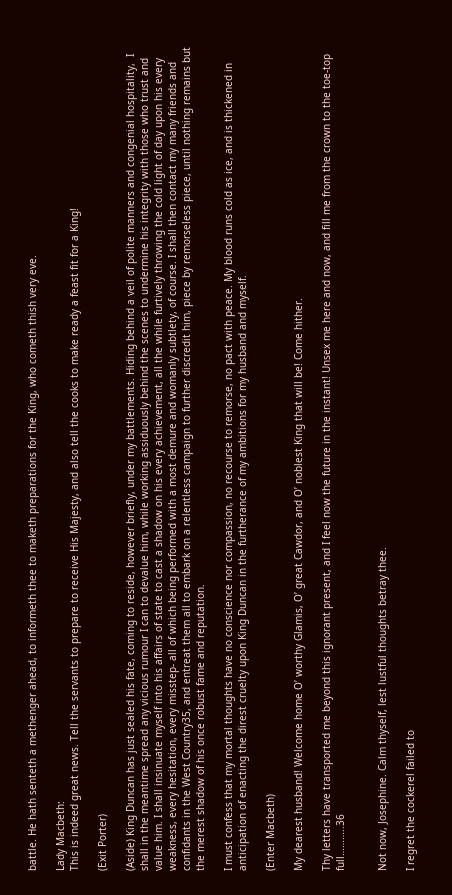battle. He hath senteth a methenger ahead, to informeth thee to maketh preparations for the King, who cometh thish very eve.

Lady Macbeth:
This is indeed great news. Tell the servants to prepare to receive His Majesty, and also tell the cooks to make ready a feast fit for a King!

(Exit Porter)

(Aside) King Duncan has just sealed his fate, coming to reside, however briefly, under my battlements. Hiding behind a veil of polite manners and congenial hospitality,  I shall in the meantime spread any vicious rumour I can to devalue him, while working assiduously behind the scenes to undermine his integrity with those who trust and value him. I shall insinuate myself into his affairs of state to cast a shadow on his every achievement, all the while furtively throwing the cold light of day upon his every weakness, every hesitation, every misstep- all of which being performed with a most demure and womanly subtlety, of course. I shall then contact my many friends and confidants in the West Country35, and entreat them all to embark on a relentless campaign to further discredit him, piece by remorseless piece, until nothing remains but the merest shadow of his once robust fame and reputation.

I must confess that my mortal thoughts have no conscience nor compassion, no recourse to remorse, no pact with peace. My blood runs cold as ice, and is thickened in anticipation of enacting the direst cruelty upon King Duncan in the furtherance of my ambitions for my husband and myself.

(Enter Macbeth)

My dearest husband! Welcome home O’ worthy Glamis, O’ great Cawdor, and O’ noblest King that will be! Come hither.

Thy letters have transported me beyond this ignorant present, and I feel now the future in the instant! Unsex me here and now, and fill me from the crown to the toe-top full………..36


Not now, Josephine. Calm thyself, lest lustful thoughts betray thee.

I regret the cockerel failed to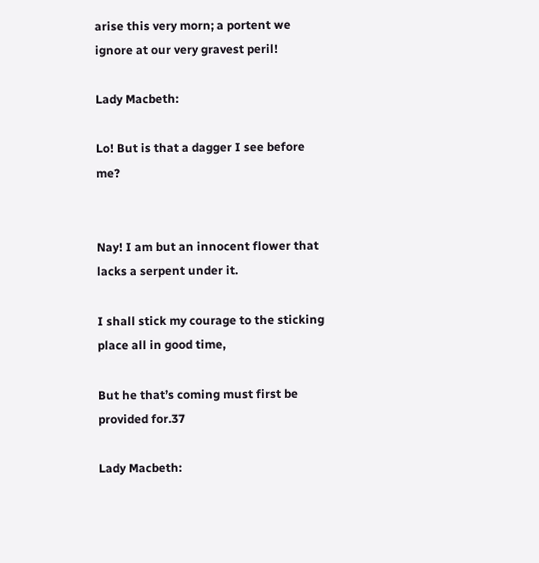arise this very morn; a portent we ignore at our very gravest peril!

Lady Macbeth:

Lo! But is that a dagger I see before me?


Nay! I am but an innocent flower that lacks a serpent under it.

I shall stick my courage to the sticking place all in good time,

But he that’s coming must first be provided for.37

Lady Macbeth: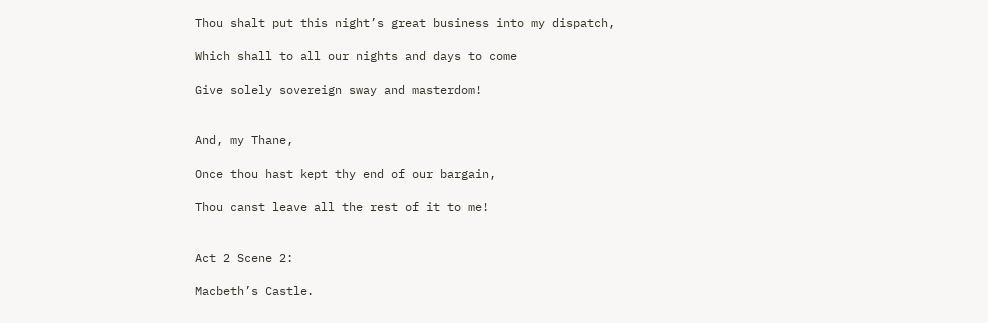Thou shalt put this night’s great business into my dispatch,

Which shall to all our nights and days to come

Give solely sovereign sway and masterdom!


And, my Thane,

Once thou hast kept thy end of our bargain,

Thou canst leave all the rest of it to me!


Act 2 Scene 2:

Macbeth’s Castle.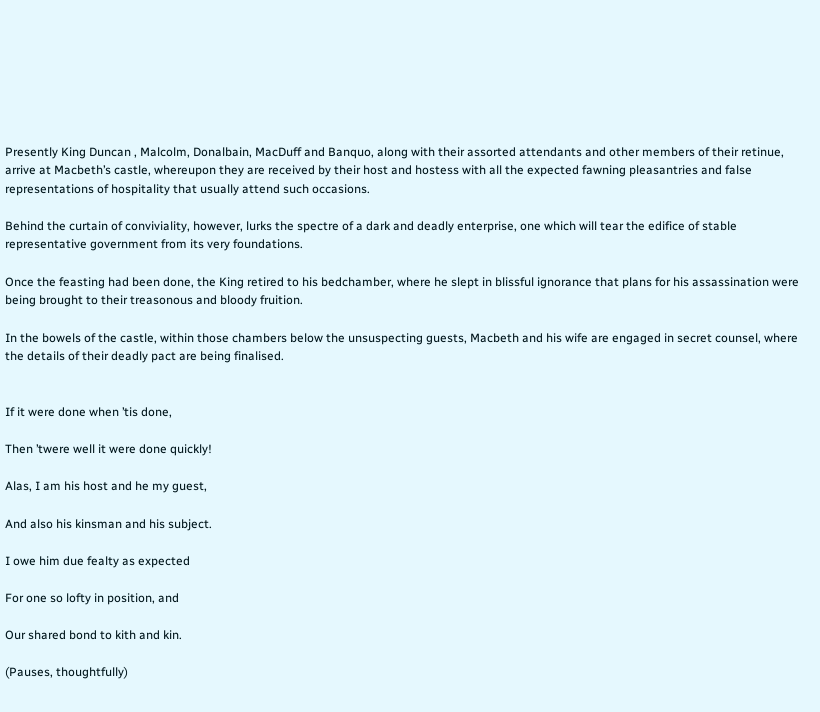Presently King Duncan , Malcolm, Donalbain, MacDuff and Banquo, along with their assorted attendants and other members of their retinue, arrive at Macbeth’s castle, whereupon they are received by their host and hostess with all the expected fawning pleasantries and false representations of hospitality that usually attend such occasions.

Behind the curtain of conviviality, however, lurks the spectre of a dark and deadly enterprise, one which will tear the edifice of stable representative government from its very foundations.

Once the feasting had been done, the King retired to his bedchamber, where he slept in blissful ignorance that plans for his assassination were being brought to their treasonous and bloody fruition.

In the bowels of the castle, within those chambers below the unsuspecting guests, Macbeth and his wife are engaged in secret counsel, where the details of their deadly pact are being finalised.


If it were done when ’tis done,

Then ’twere well it were done quickly!

Alas, I am his host and he my guest,

And also his kinsman and his subject.

I owe him due fealty as expected

For one so lofty in position, and

Our shared bond to kith and kin.

(Pauses, thoughtfully)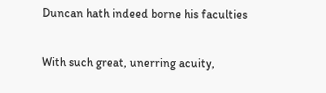Duncan hath indeed borne his faculties

With such great, unerring acuity,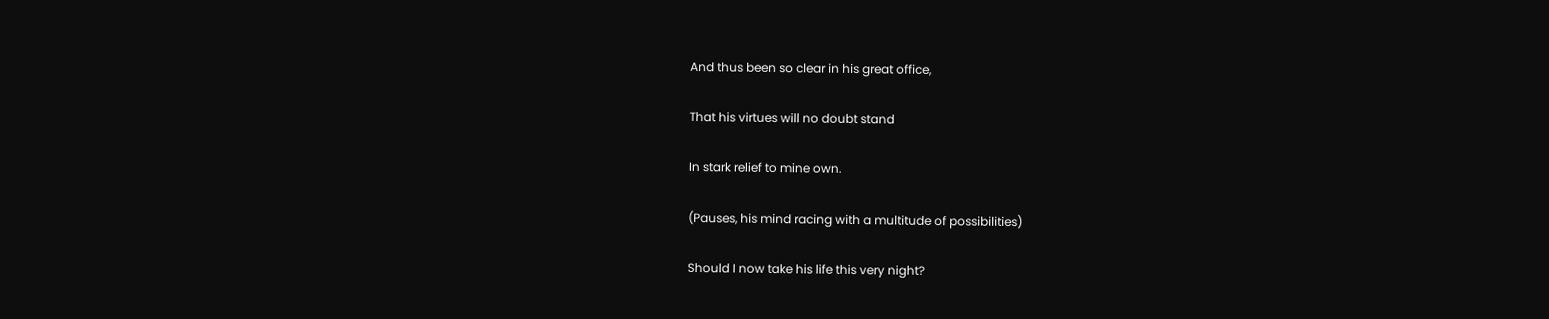And thus been so clear in his great office,

That his virtues will no doubt stand

In stark relief to mine own.

(Pauses, his mind racing with a multitude of possibilities)

Should I now take his life this very night?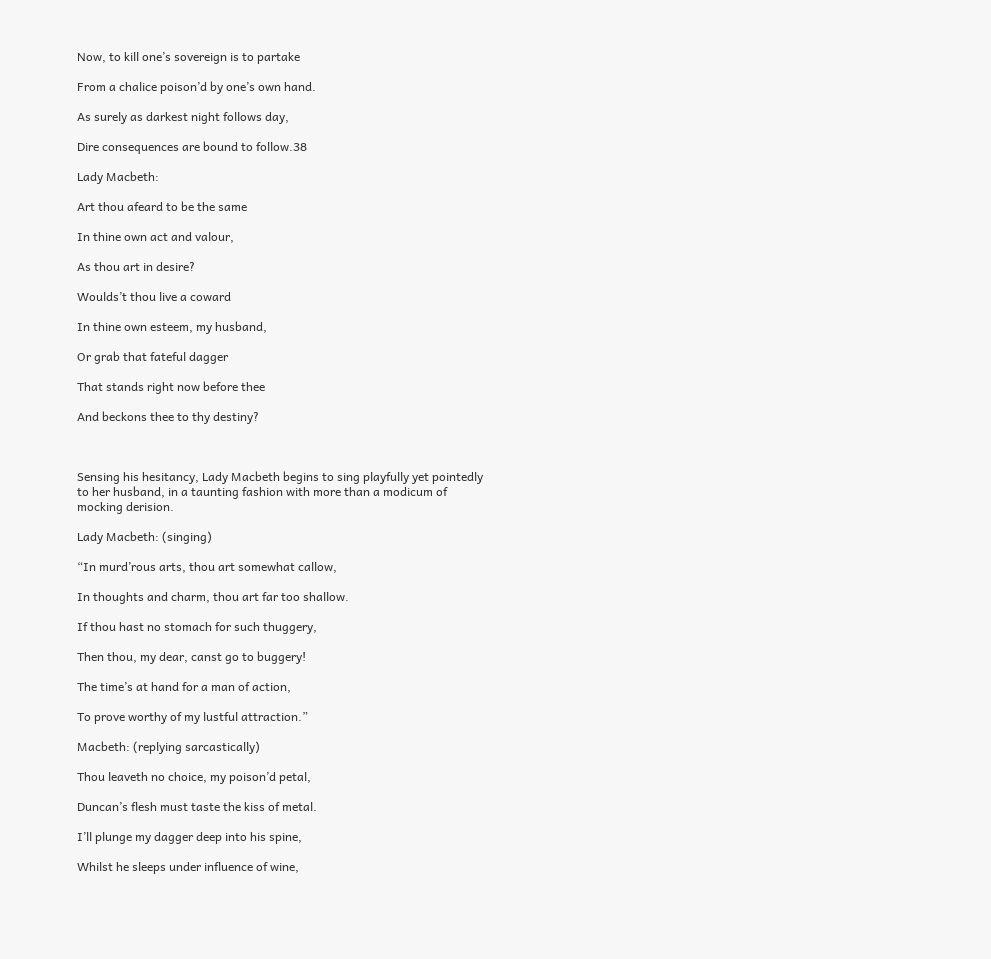Now, to kill one’s sovereign is to partake

From a chalice poison’d by one’s own hand.

As surely as darkest night follows day,

Dire consequences are bound to follow.38

Lady Macbeth:

Art thou afeard to be the same

In thine own act and valour,

As thou art in desire?

Woulds’t thou live a coward

In thine own esteem, my husband,

Or grab that fateful dagger

That stands right now before thee

And beckons thee to thy destiny?



Sensing his hesitancy, Lady Macbeth begins to sing playfully yet pointedly to her husband, in a taunting fashion with more than a modicum of mocking derision.

Lady Macbeth: (singing)

“In murd’rous arts, thou art somewhat callow,

In thoughts and charm, thou art far too shallow.

If thou hast no stomach for such thuggery,

Then thou, my dear, canst go to buggery!

The time’s at hand for a man of action,

To prove worthy of my lustful attraction.”

Macbeth: (replying sarcastically)

Thou leaveth no choice, my poison’d petal,

Duncan’s flesh must taste the kiss of metal.

I’ll plunge my dagger deep into his spine,

Whilst he sleeps under influence of wine,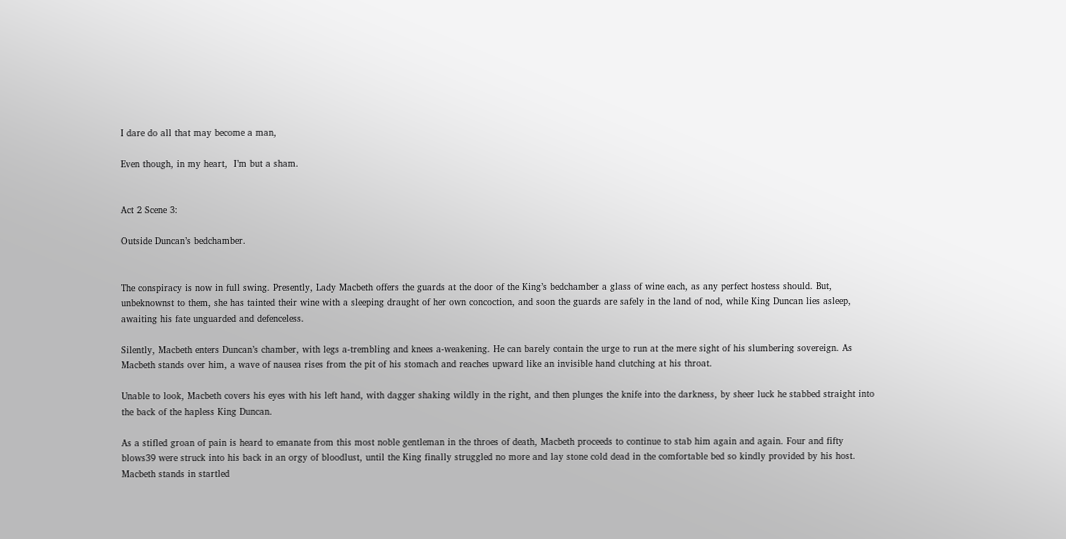I dare do all that may become a man,

Even though, in my heart,  I’m but a sham.


Act 2 Scene 3:

Outside Duncan’s bedchamber.


The conspiracy is now in full swing. Presently, Lady Macbeth offers the guards at the door of the King’s bedchamber a glass of wine each, as any perfect hostess should. But, unbeknownst to them, she has tainted their wine with a sleeping draught of her own concoction, and soon the guards are safely in the land of nod, while King Duncan lies asleep, awaiting his fate unguarded and defenceless.

Silently, Macbeth enters Duncan’s chamber, with legs a-trembling and knees a-weakening. He can barely contain the urge to run at the mere sight of his slumbering sovereign. As Macbeth stands over him, a wave of nausea rises from the pit of his stomach and reaches upward like an invisible hand clutching at his throat.

Unable to look, Macbeth covers his eyes with his left hand, with dagger shaking wildly in the right, and then plunges the knife into the darkness, by sheer luck he stabbed straight into the back of the hapless King Duncan.

As a stifled groan of pain is heard to emanate from this most noble gentleman in the throes of death, Macbeth proceeds to continue to stab him again and again. Four and fifty blows39 were struck into his back in an orgy of bloodlust, until the King finally struggled no more and lay stone cold dead in the comfortable bed so kindly provided by his host. Macbeth stands in startled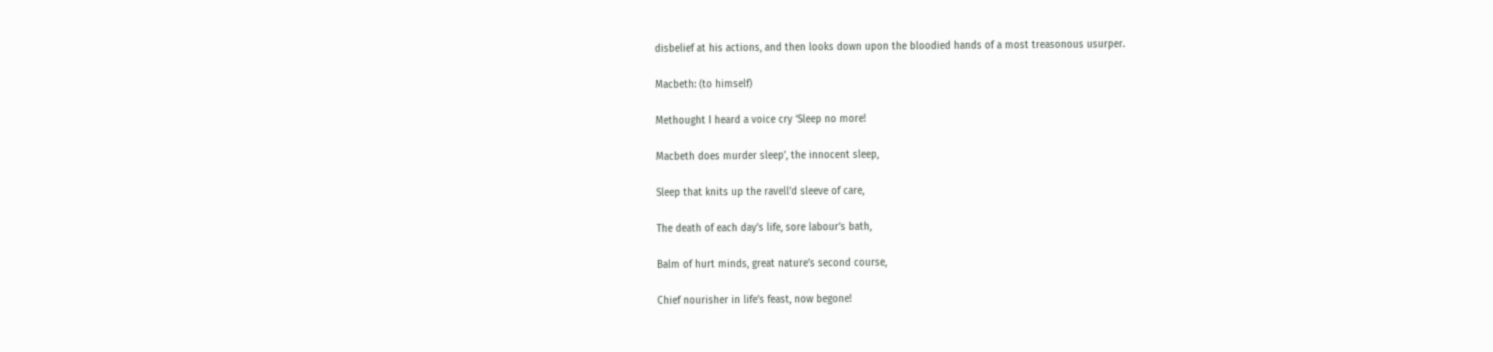disbelief at his actions, and then looks down upon the bloodied hands of a most treasonous usurper.

Macbeth: (to himself)

Methought I heard a voice cry ‘Sleep no more!

Macbeth does murder sleep’, the innocent sleep,

Sleep that knits up the ravell’d sleeve of care,

The death of each day’s life, sore labour’s bath,

Balm of hurt minds, great nature’s second course,

Chief nourisher in life’s feast, now begone!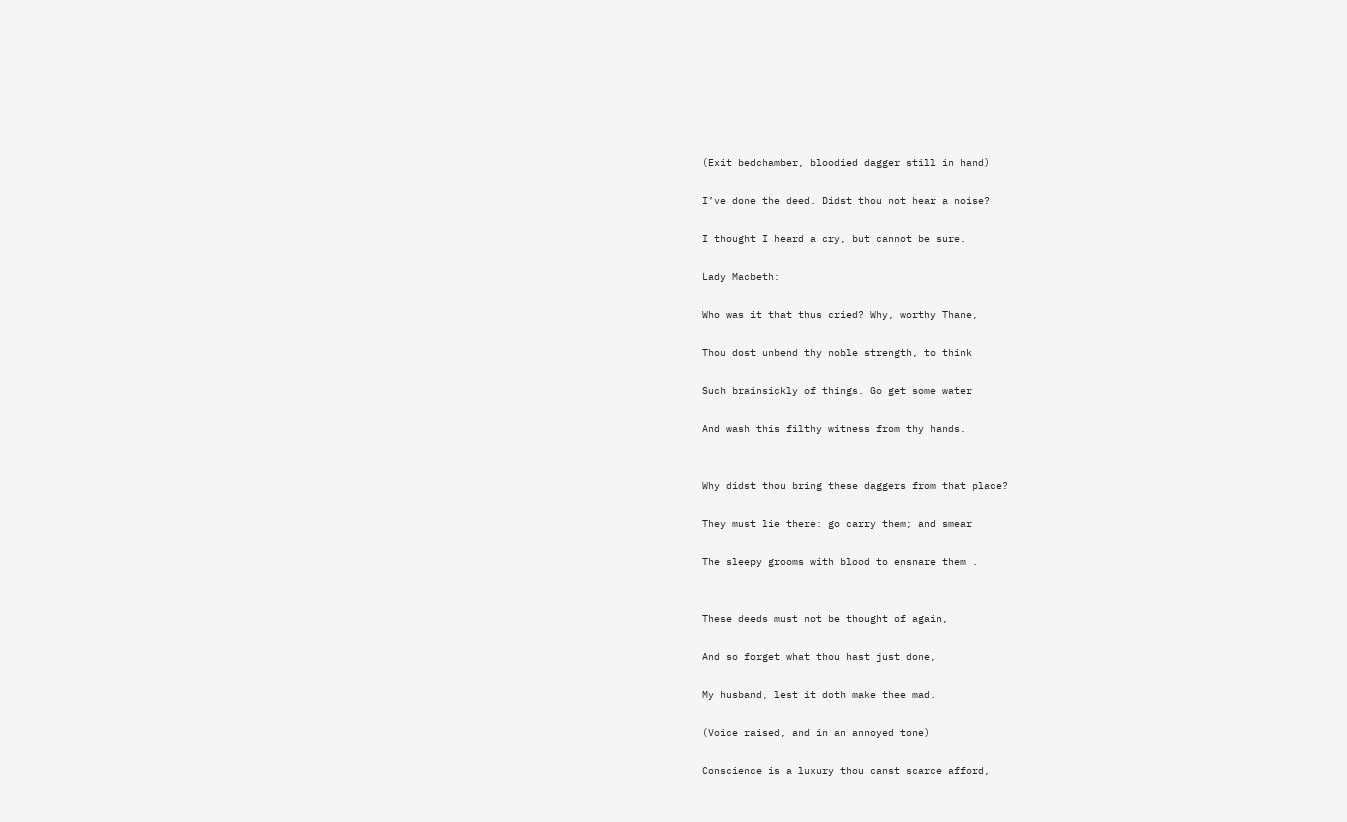(Exit bedchamber, bloodied dagger still in hand)

I’ve done the deed. Didst thou not hear a noise?

I thought I heard a cry, but cannot be sure.

Lady Macbeth:

Who was it that thus cried? Why, worthy Thane,

Thou dost unbend thy noble strength, to think

Such brainsickly of things. Go get some water

And wash this filthy witness from thy hands.


Why didst thou bring these daggers from that place?

They must lie there: go carry them; and smear

The sleepy grooms with blood to ensnare them .


These deeds must not be thought of again,

And so forget what thou hast just done,

My husband, lest it doth make thee mad.

(Voice raised, and in an annoyed tone)

Conscience is a luxury thou canst scarce afford,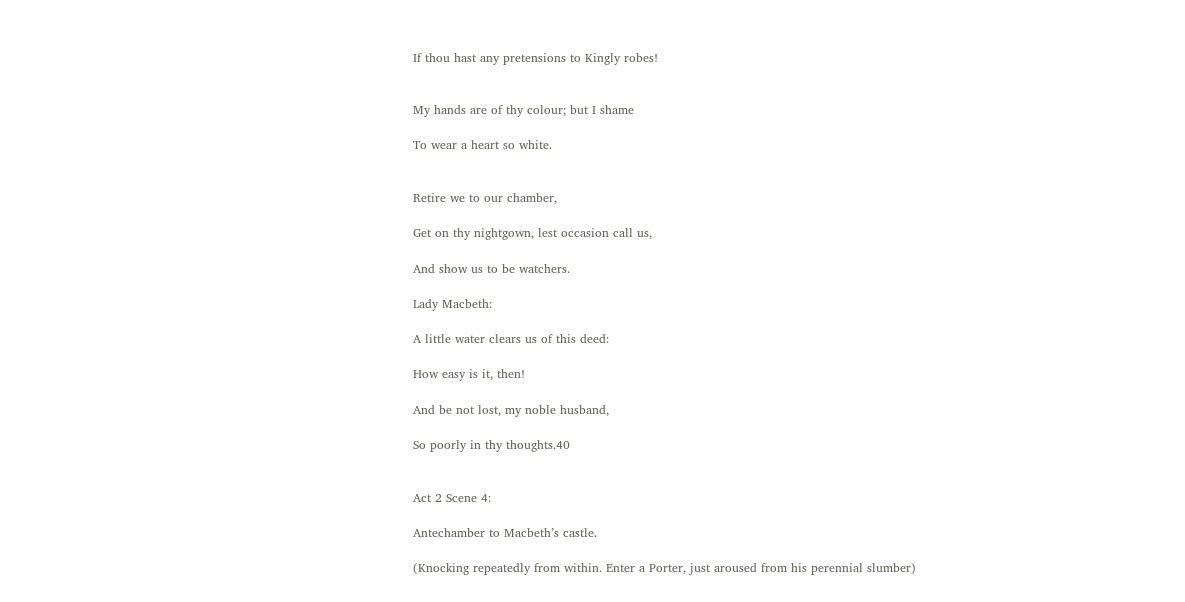If thou hast any pretensions to Kingly robes!


My hands are of thy colour; but I shame

To wear a heart so white.


Retire we to our chamber,

Get on thy nightgown, lest occasion call us,

And show us to be watchers.

Lady Macbeth:

A little water clears us of this deed:

How easy is it, then!

And be not lost, my noble husband,

So poorly in thy thoughts.40


Act 2 Scene 4:

Antechamber to Macbeth’s castle.

(Knocking repeatedly from within. Enter a Porter, just aroused from his perennial slumber)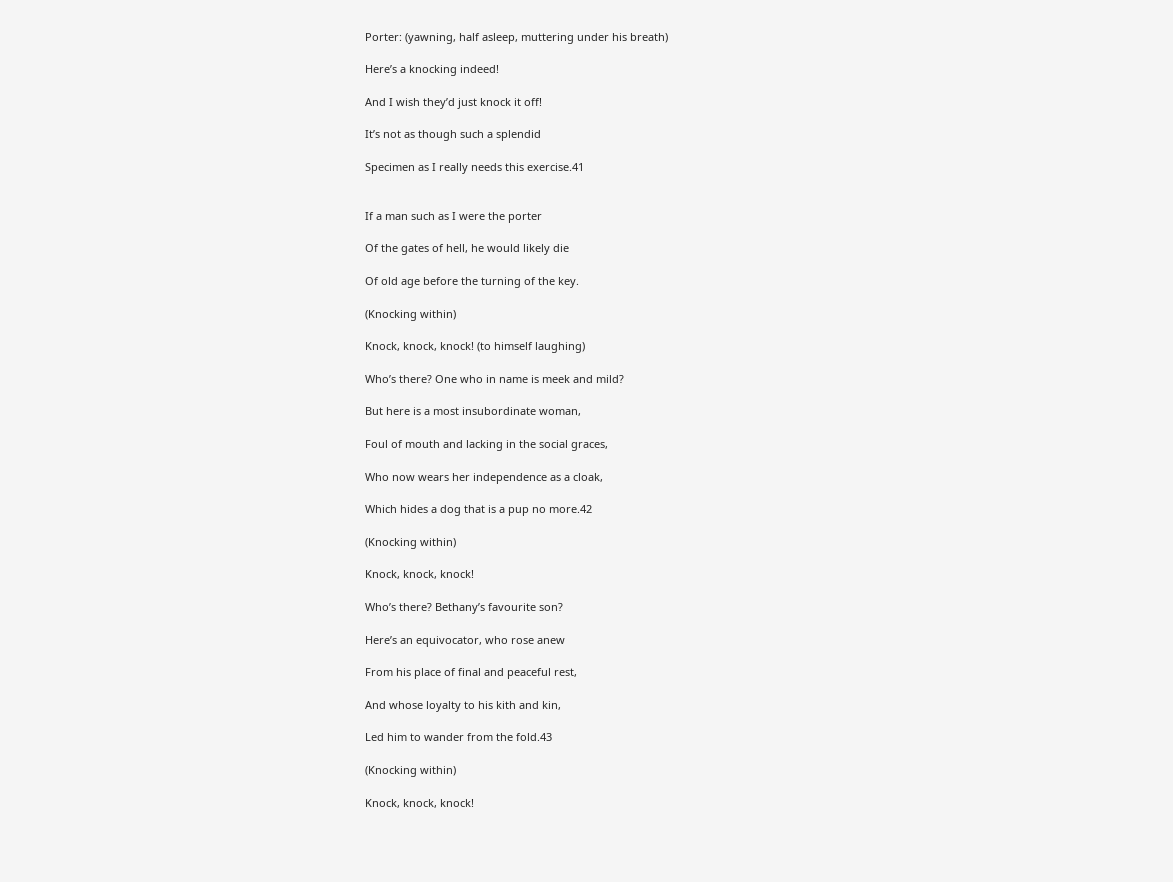Porter: (yawning, half asleep, muttering under his breath)

Here’s a knocking indeed!

And I wish they’d just knock it off!

It’s not as though such a splendid

Specimen as I really needs this exercise.41


If a man such as I were the porter

Of the gates of hell, he would likely die

Of old age before the turning of the key.

(Knocking within)

Knock, knock, knock! (to himself laughing)

Who’s there? One who in name is meek and mild?

But here is a most insubordinate woman,

Foul of mouth and lacking in the social graces,

Who now wears her independence as a cloak,

Which hides a dog that is a pup no more.42

(Knocking within)

Knock, knock, knock!

Who’s there? Bethany’s favourite son?

Here’s an equivocator, who rose anew

From his place of final and peaceful rest,

And whose loyalty to his kith and kin,

Led him to wander from the fold.43

(Knocking within)

Knock, knock, knock!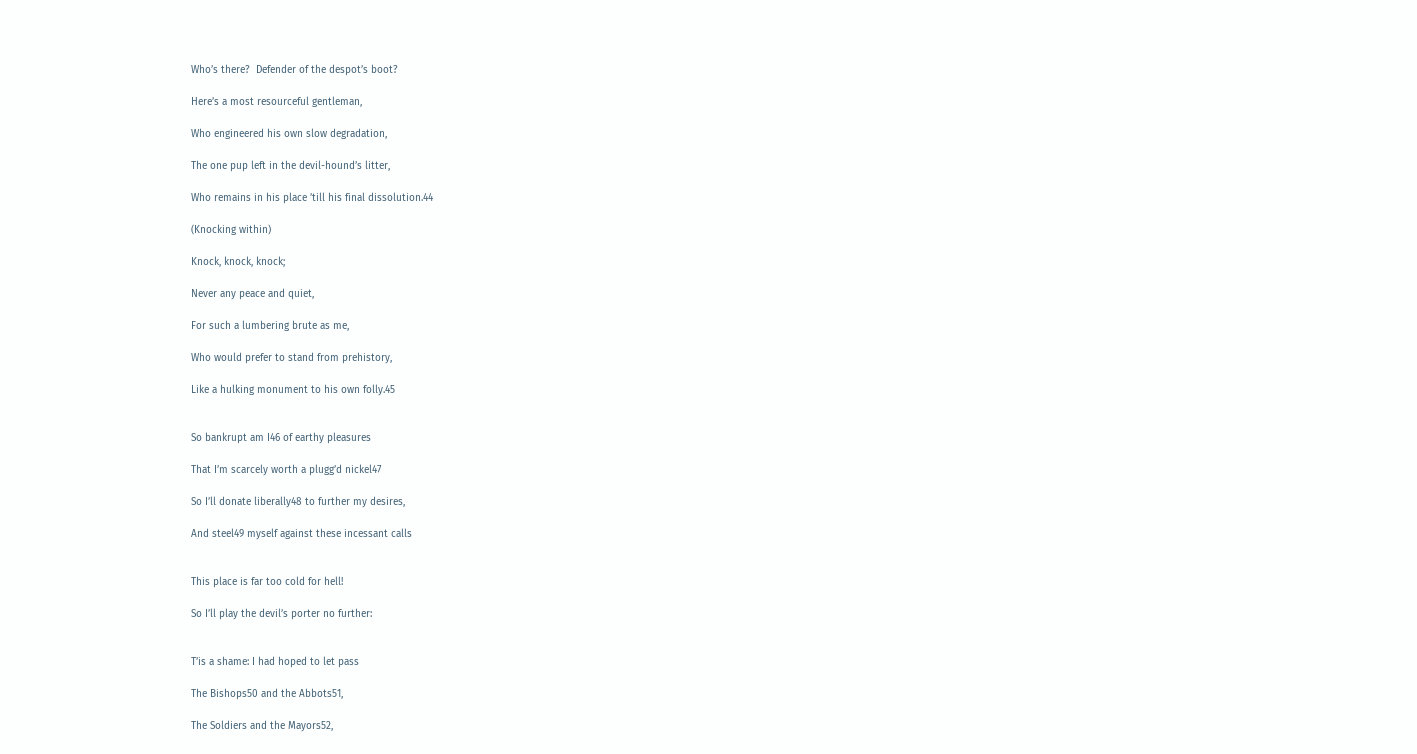Who’s there?  Defender of the despot’s boot?

Here’s a most resourceful gentleman,

Who engineered his own slow degradation,

The one pup left in the devil-hound’s litter,

Who remains in his place ’till his final dissolution.44

(Knocking within)

Knock, knock, knock;

Never any peace and quiet,

For such a lumbering brute as me,

Who would prefer to stand from prehistory,

Like a hulking monument to his own folly.45


So bankrupt am I46 of earthy pleasures

That I’m scarcely worth a plugg’d nickel47

So I’ll donate liberally48 to further my desires,

And steel49 myself against these incessant calls


This place is far too cold for hell!

So I’ll play the devil’s porter no further:


T’is a shame: I had hoped to let pass

The Bishops50 and the Abbots51,

The Soldiers and the Mayors52,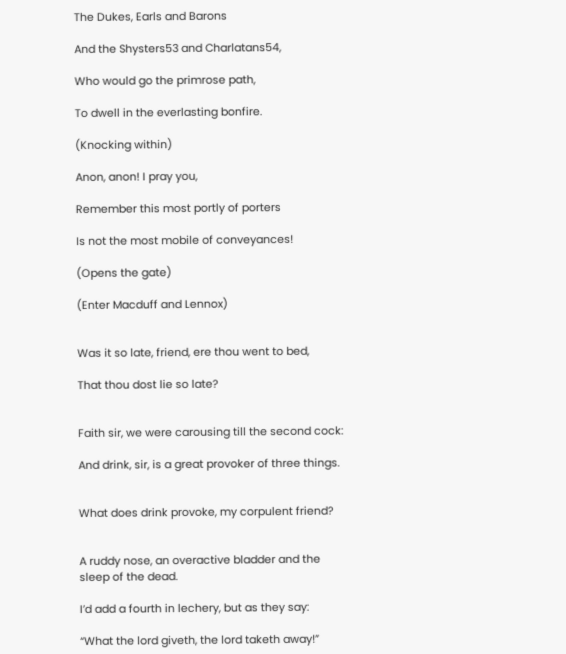The Dukes, Earls and Barons

And the Shysters53 and Charlatans54,

Who would go the primrose path,

To dwell in the everlasting bonfire.

(Knocking within)

Anon, anon! I pray you,

Remember this most portly of porters

Is not the most mobile of conveyances!

(Opens the gate)

(Enter Macduff and Lennox)


Was it so late, friend, ere thou went to bed,

That thou dost lie so late?


Faith sir, we were carousing till the second cock:

And drink, sir, is a great provoker of three things.


What does drink provoke, my corpulent friend?


A ruddy nose, an overactive bladder and the sleep of the dead.

I’d add a fourth in lechery, but as they say:

“What the lord giveth, the lord taketh away!”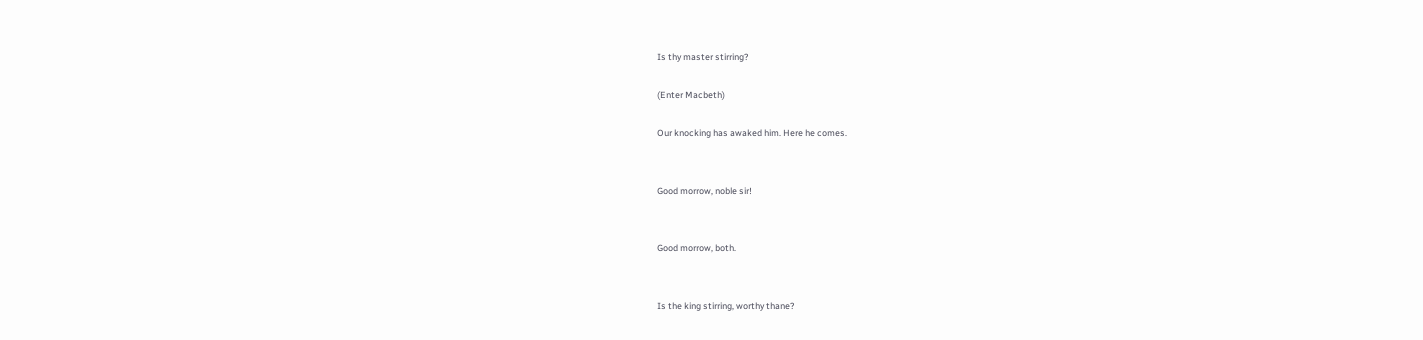Is thy master stirring?

(Enter Macbeth)

Our knocking has awaked him. Here he comes.


Good morrow, noble sir!


Good morrow, both.


Is the king stirring, worthy thane?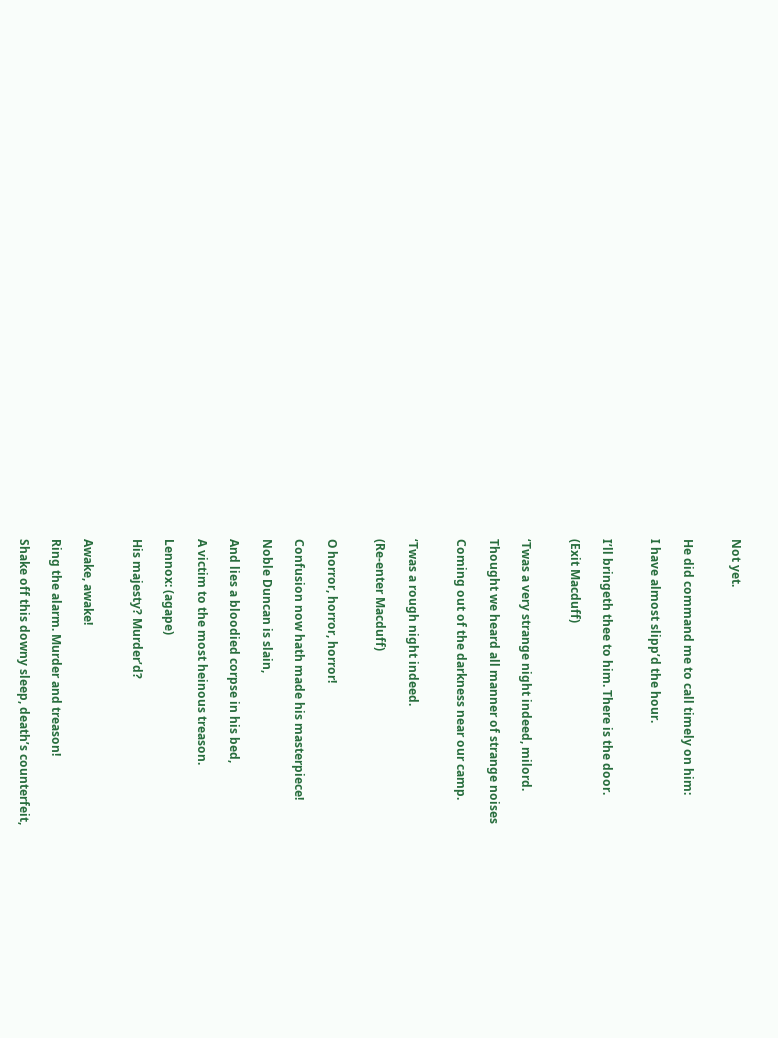Not yet.


He did command me to call timely on him:

I have almost slipp’d the hour.


I’ll bringeth thee to him. There is the door.

(Exit Macduff)


‘Twas a very strange night indeed, milord.

Thought we heard all manner of strange noises

Coming out of the darkness near our camp.


‘Twas a rough night indeed.

(Re-enter Macduff)


O horror, horror, horror!

Confusion now hath made his masterpiece!

Noble Duncan is slain,

And lies a bloodied corpse in his bed,

A victim to the most heinous treason.

Lennox: (agape)

His majesty? Murder’d?


Awake, awake!

Ring the alarm. Murder and treason!

Shake off this downy sleep, death’s counterfeit,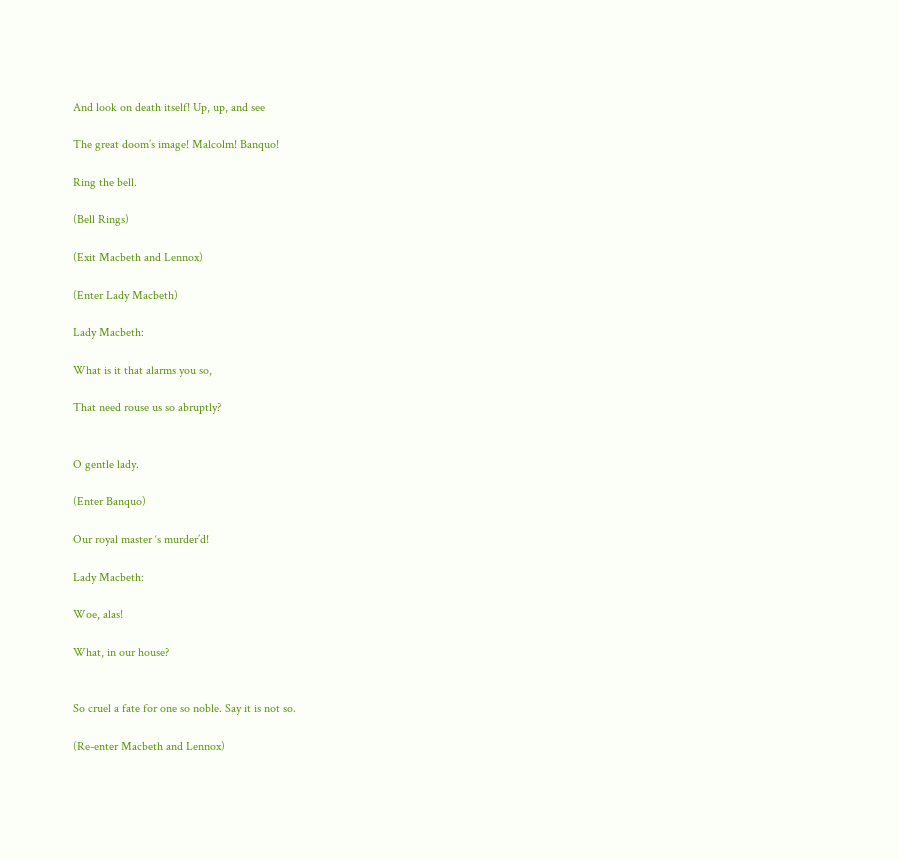And look on death itself! Up, up, and see

The great doom’s image! Malcolm! Banquo!

Ring the bell.

(Bell Rings)

(Exit Macbeth and Lennox)

(Enter Lady Macbeth)

Lady Macbeth:

What is it that alarms you so,

That need rouse us so abruptly?


O gentle lady.

(Enter Banquo)

Our royal master ‘s murder’d!

Lady Macbeth:

Woe, alas!

What, in our house?


So cruel a fate for one so noble. Say it is not so.

(Re-enter Macbeth and Lennox)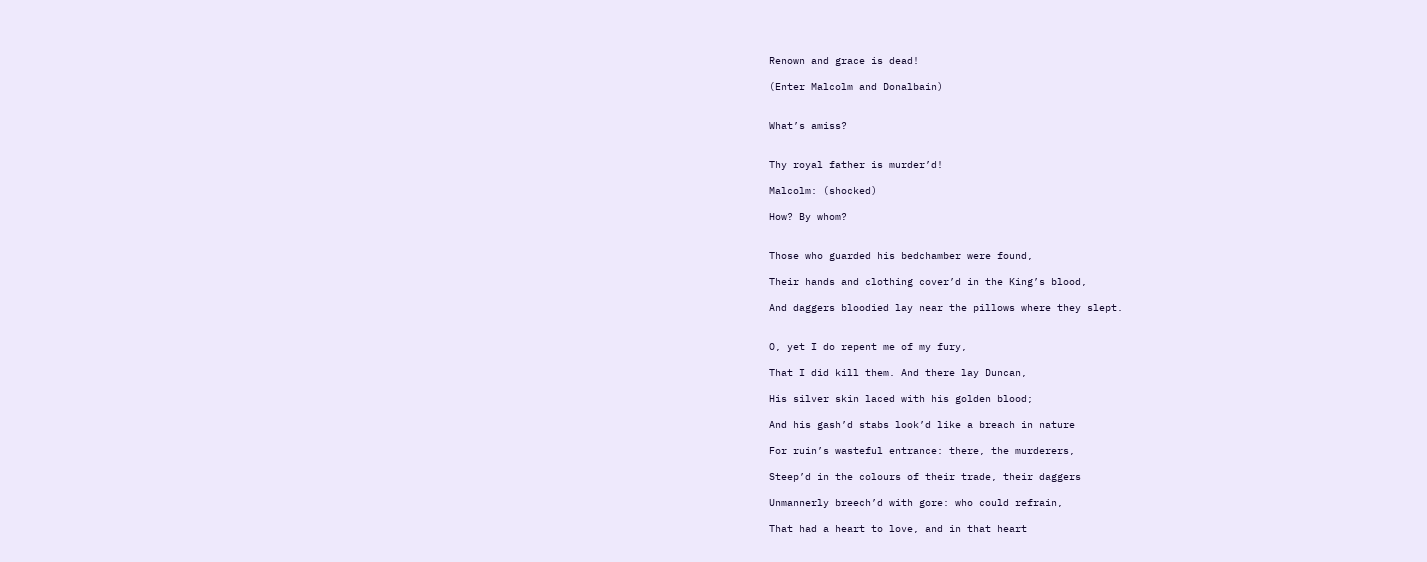Renown and grace is dead!

(Enter Malcolm and Donalbain)


What’s amiss?


Thy royal father is murder’d!

Malcolm: (shocked)

How? By whom?


Those who guarded his bedchamber were found,

Their hands and clothing cover’d in the King’s blood,

And daggers bloodied lay near the pillows where they slept.


O, yet I do repent me of my fury,

That I did kill them. And there lay Duncan,

His silver skin laced with his golden blood;

And his gash’d stabs look’d like a breach in nature

For ruin’s wasteful entrance: there, the murderers,

Steep’d in the colours of their trade, their daggers

Unmannerly breech’d with gore: who could refrain,

That had a heart to love, and in that heart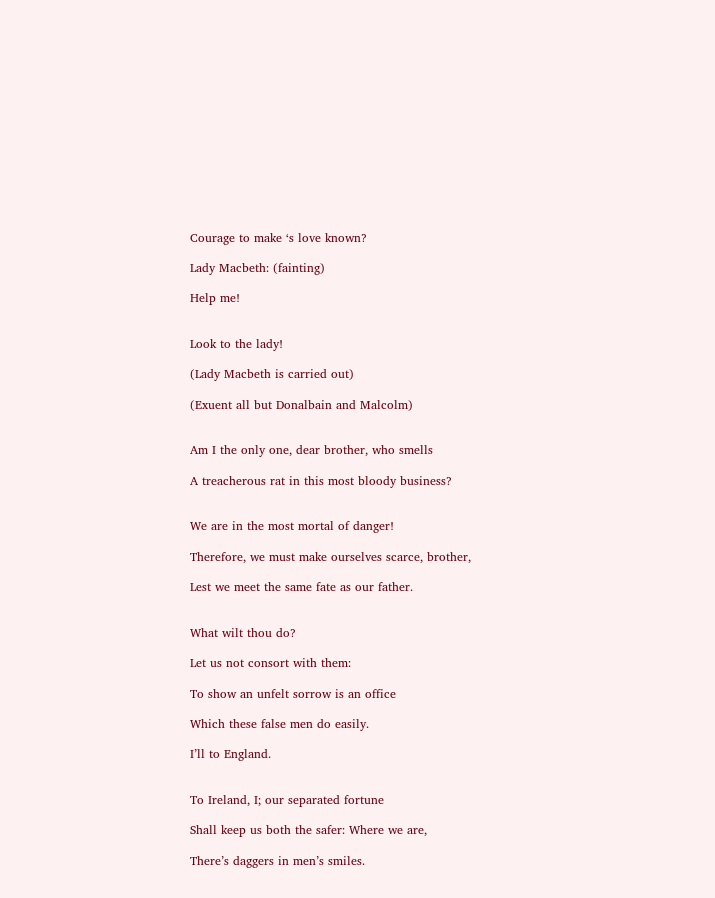Courage to make ‘s love known?

Lady Macbeth: (fainting)

Help me!


Look to the lady!

(Lady Macbeth is carried out)

(Exuent all but Donalbain and Malcolm)


Am I the only one, dear brother, who smells

A treacherous rat in this most bloody business?


We are in the most mortal of danger!

Therefore, we must make ourselves scarce, brother,

Lest we meet the same fate as our father.


What wilt thou do?

Let us not consort with them:

To show an unfelt sorrow is an office

Which these false men do easily.

I’ll to England.


To Ireland, I; our separated fortune

Shall keep us both the safer: Where we are,

There’s daggers in men’s smiles.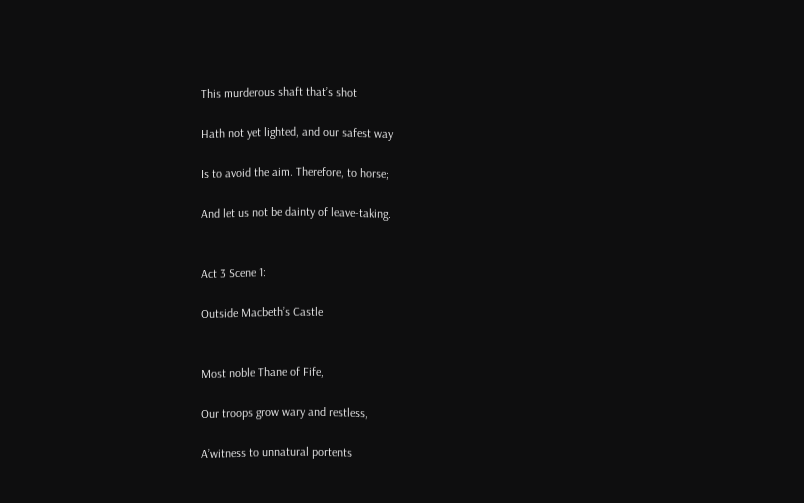This murderous shaft that’s shot

Hath not yet lighted, and our safest way

Is to avoid the aim. Therefore, to horse;

And let us not be dainty of leave-taking.


Act 3 Scene 1:

Outside Macbeth’s Castle


Most noble Thane of Fife,

Our troops grow wary and restless,

A’witness to unnatural portents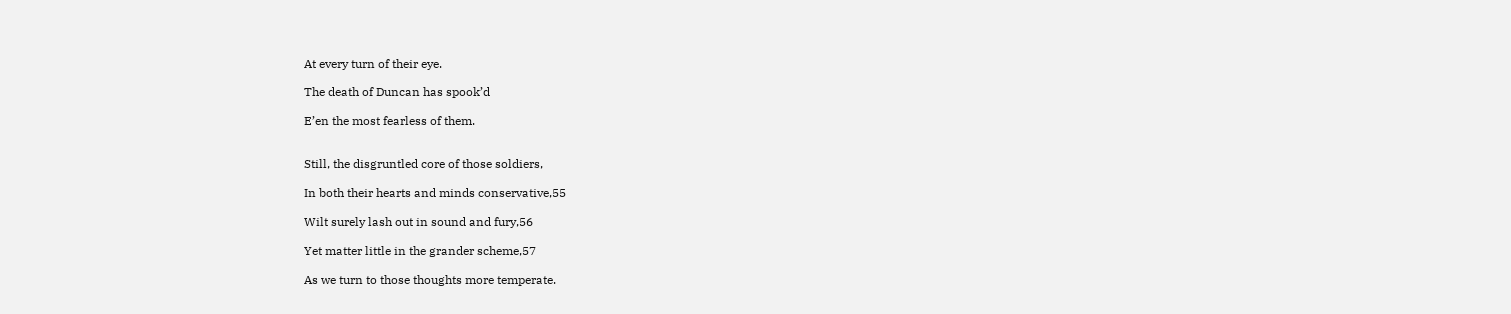At every turn of their eye.

The death of Duncan has spook’d

E’en the most fearless of them.


Still, the disgruntled core of those soldiers,

In both their hearts and minds conservative,55

Wilt surely lash out in sound and fury,56

Yet matter little in the grander scheme,57

As we turn to those thoughts more temperate.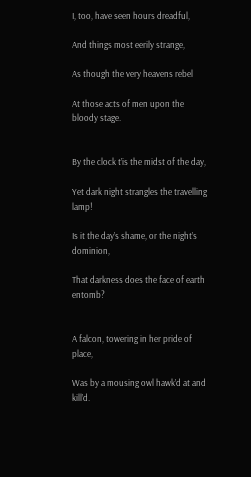I, too, have seen hours dreadful,

And things most eerily strange,

As though the very heavens rebel

At those acts of men upon the bloody stage.


By the clock t’is the midst of the day,

Yet dark night strangles the travelling lamp!

Is it the day’s shame, or the night’s dominion,

That darkness does the face of earth entomb?


A falcon, towering in her pride of place,

Was by a mousing owl hawk’d at and kill’d.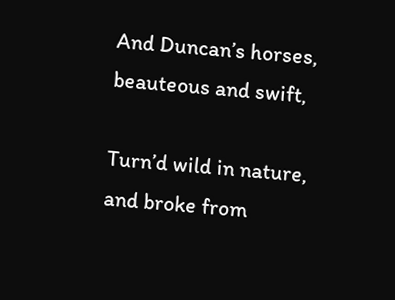And Duncan’s horses, beauteous and swift,

Turn’d wild in nature, and broke from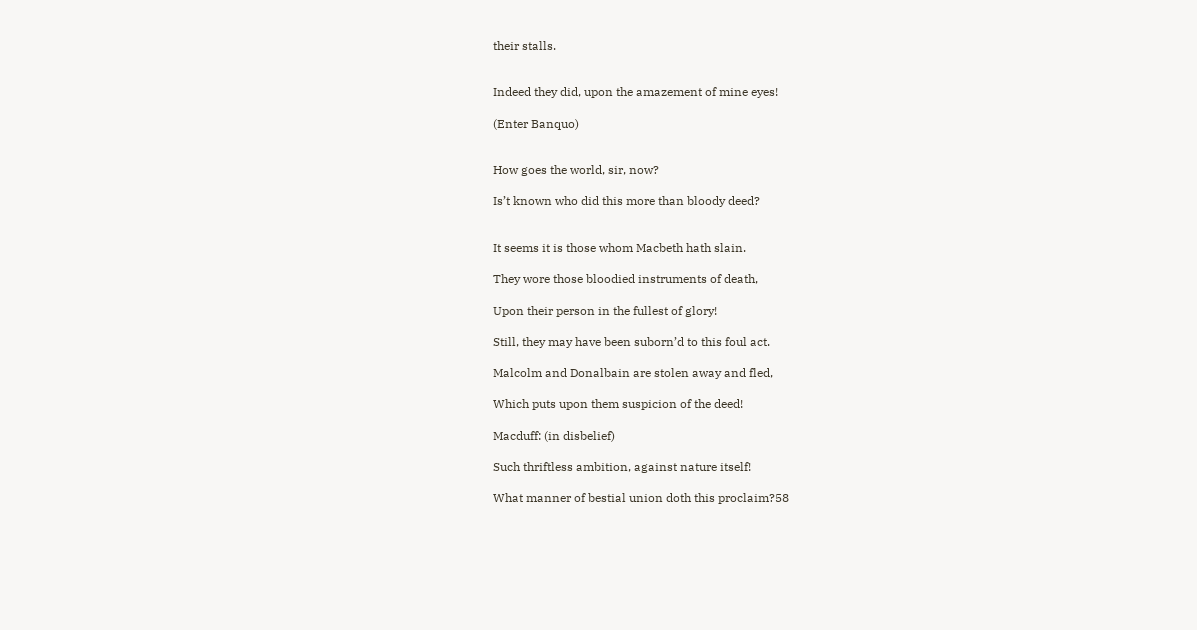their stalls.


Indeed they did, upon the amazement of mine eyes!

(Enter Banquo)


How goes the world, sir, now?

Is’t known who did this more than bloody deed?


It seems it is those whom Macbeth hath slain.

They wore those bloodied instruments of death,

Upon their person in the fullest of glory!

Still, they may have been suborn’d to this foul act.

Malcolm and Donalbain are stolen away and fled,

Which puts upon them suspicion of the deed!

Macduff: (in disbelief)

Such thriftless ambition, against nature itself!

What manner of bestial union doth this proclaim?58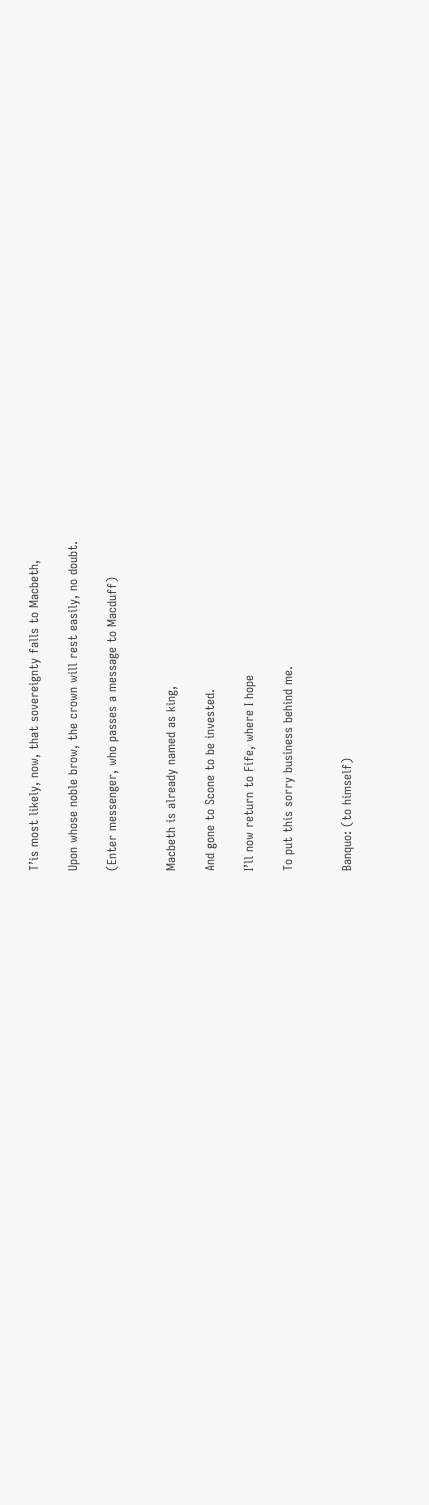T’is most likely, now, that sovereignty falls to Macbeth,

Upon whose noble brow, the crown will rest easily, no doubt.

(Enter messenger, who passes a message to Macduff)


Macbeth is already named as king,

And gone to Scone to be invested.

I’ll now return to Fife, where I hope

To put this sorry business behind me.


Banquo: (to himself)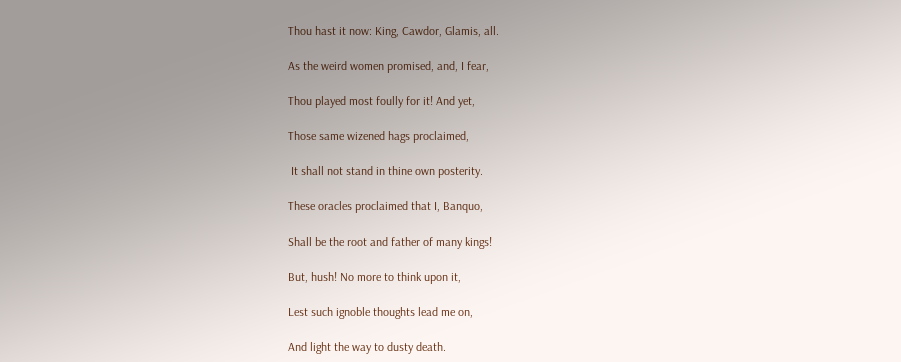Thou hast it now: King, Cawdor, Glamis, all.

As the weird women promised, and, I fear,

Thou played most foully for it! And yet,

Those same wizened hags proclaimed,

 It shall not stand in thine own posterity.

These oracles proclaimed that I, Banquo,

Shall be the root and father of many kings!

But, hush! No more to think upon it,

Lest such ignoble thoughts lead me on,

And light the way to dusty death.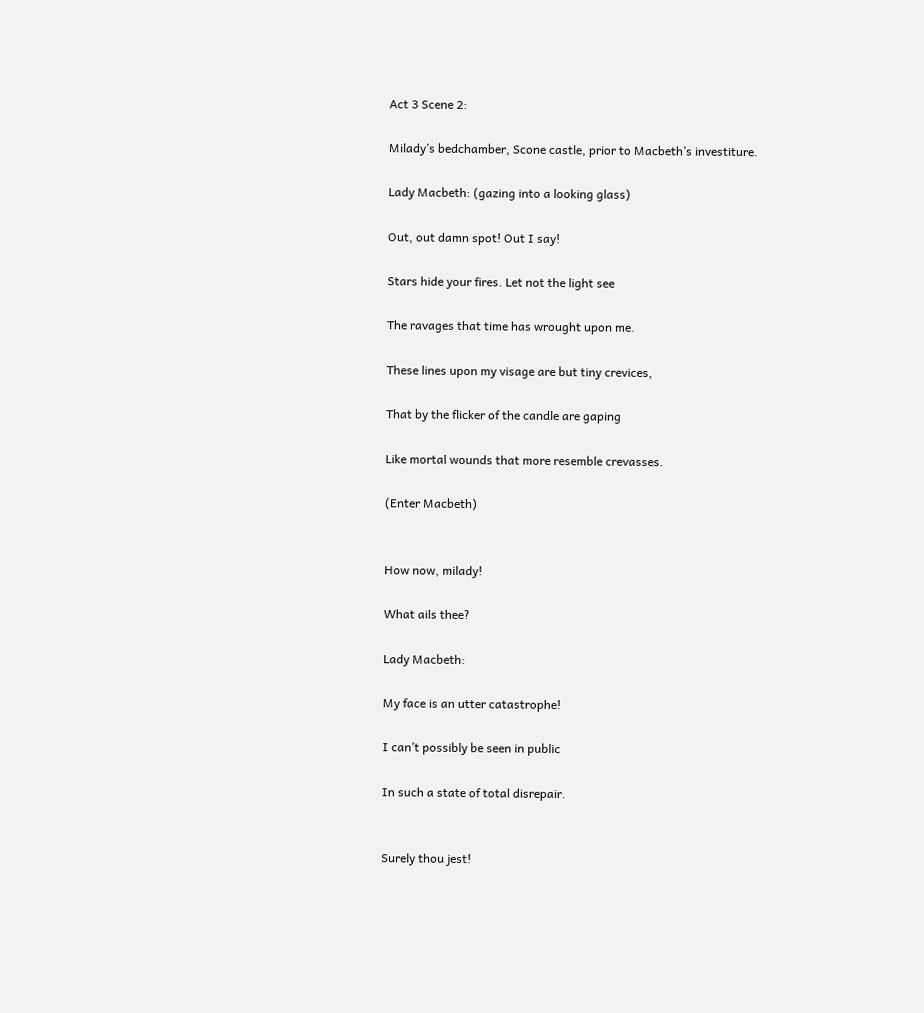Act 3 Scene 2:

Milady’s bedchamber, Scone castle, prior to Macbeth’s investiture.

Lady Macbeth: (gazing into a looking glass)

Out, out damn spot! Out I say!

Stars hide your fires. Let not the light see

The ravages that time has wrought upon me.

These lines upon my visage are but tiny crevices,

That by the flicker of the candle are gaping

Like mortal wounds that more resemble crevasses.

(Enter Macbeth)


How now, milady!

What ails thee?

Lady Macbeth:

My face is an utter catastrophe!

I can’t possibly be seen in public

In such a state of total disrepair.


Surely thou jest!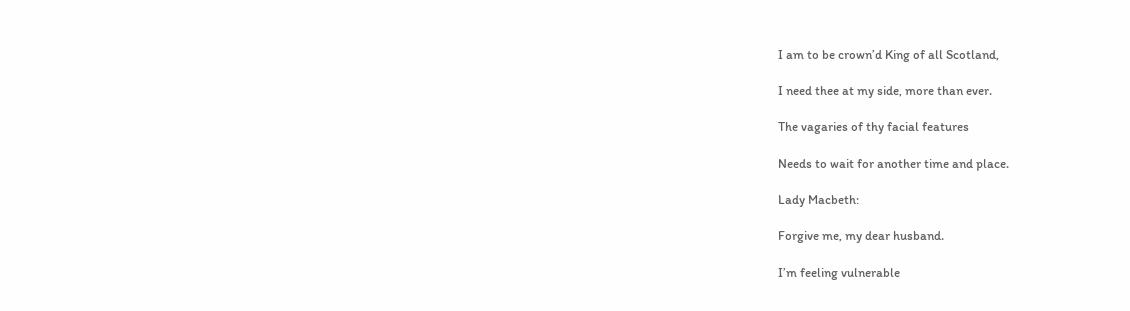I am to be crown’d King of all Scotland,

I need thee at my side, more than ever.

The vagaries of thy facial features

Needs to wait for another time and place.

Lady Macbeth:

Forgive me, my dear husband.

I’m feeling vulnerable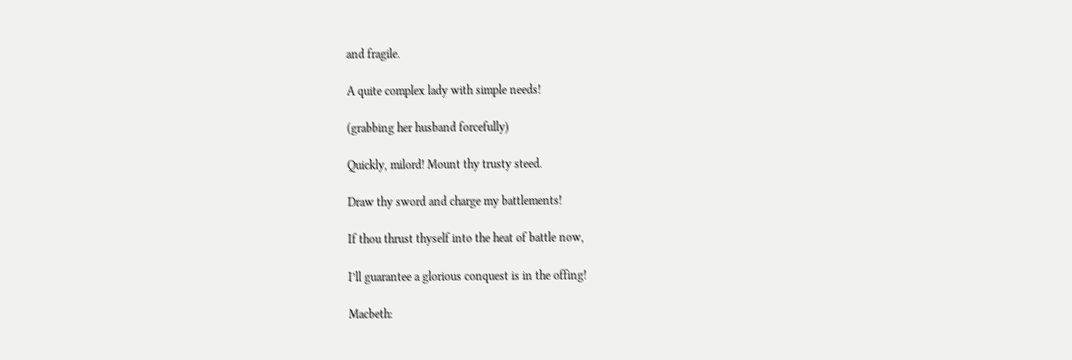and fragile.

A quite complex lady with simple needs!

(grabbing her husband forcefully)

Quickly, milord! Mount thy trusty steed.

Draw thy sword and charge my battlements!

If thou thrust thyself into the heat of battle now,

I’ll guarantee a glorious conquest is in the offing!

Macbeth: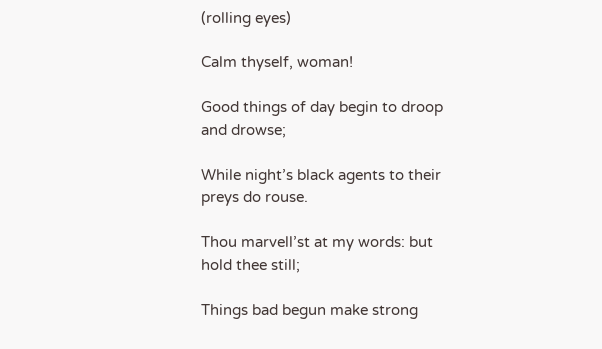(rolling eyes)

Calm thyself, woman!

Good things of day begin to droop and drowse;

While night’s black agents to their preys do rouse.

Thou marvell’st at my words: but hold thee still;

Things bad begun make strong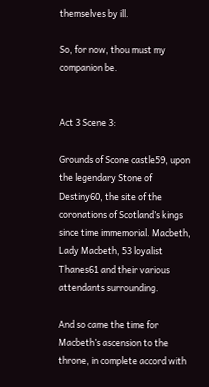themselves by ill.

So, for now, thou must my companion be.


Act 3 Scene 3:

Grounds of Scone castle59, upon the legendary Stone of Destiny60, the site of the coronations of Scotland’s kings since time immemorial. Macbeth, Lady Macbeth, 53 loyalist Thanes61 and their various attendants surrounding.

And so came the time for Macbeth’s ascension to the throne, in complete accord with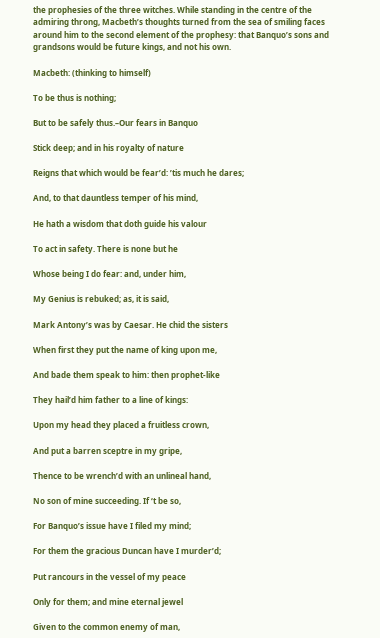the prophesies of the three witches. While standing in the centre of the admiring throng, Macbeth’s thoughts turned from the sea of smiling faces around him to the second element of the prophesy: that Banquo’s sons and grandsons would be future kings, and not his own.

Macbeth: (thinking to himself)

To be thus is nothing;

But to be safely thus.–Our fears in Banquo

Stick deep; and in his royalty of nature

Reigns that which would be fear’d: ’tis much he dares;

And, to that dauntless temper of his mind,

He hath a wisdom that doth guide his valour

To act in safety. There is none but he

Whose being I do fear: and, under him,

My Genius is rebuked; as, it is said,

Mark Antony’s was by Caesar. He chid the sisters

When first they put the name of king upon me,

And bade them speak to him: then prophet-like

They hail’d him father to a line of kings:

Upon my head they placed a fruitless crown,

And put a barren sceptre in my gripe,

Thence to be wrench’d with an unlineal hand,

No son of mine succeeding. If ‘t be so,

For Banquo’s issue have I filed my mind;

For them the gracious Duncan have I murder’d;

Put rancours in the vessel of my peace

Only for them; and mine eternal jewel

Given to the common enemy of man,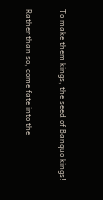To make them kings, the seed of Banquo kings!

Rather than so, come fate into the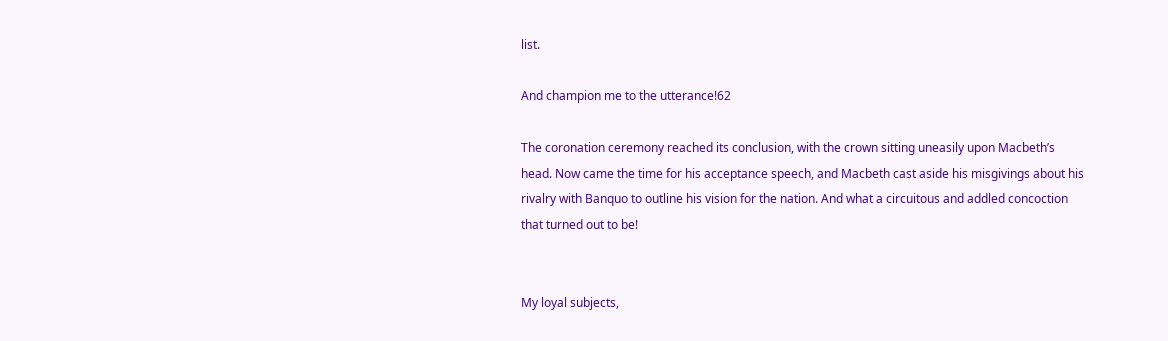list.

And champion me to the utterance!62

The coronation ceremony reached its conclusion, with the crown sitting uneasily upon Macbeth’s head. Now came the time for his acceptance speech, and Macbeth cast aside his misgivings about his rivalry with Banquo to outline his vision for the nation. And what a circuitous and addled concoction that turned out to be!


My loyal subjects,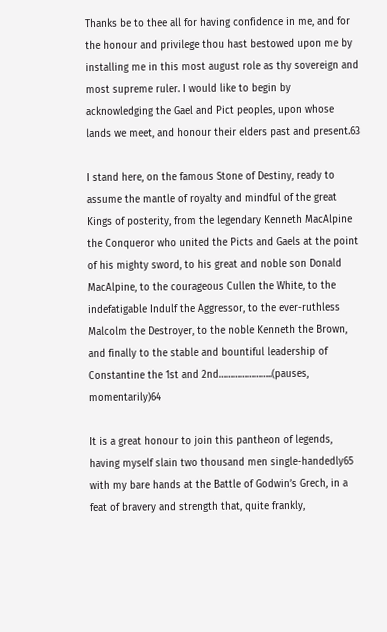Thanks be to thee all for having confidence in me, and for the honour and privilege thou hast bestowed upon me by installing me in this most august role as thy sovereign and most supreme ruler. I would like to begin by acknowledging the Gael and Pict peoples, upon whose lands we meet, and honour their elders past and present.63

I stand here, on the famous Stone of Destiny, ready to assume the mantle of royalty and mindful of the great Kings of posterity, from the legendary Kenneth MacAlpine the Conqueror who united the Picts and Gaels at the point of his mighty sword, to his great and noble son Donald MacAlpine, to the courageous Cullen the White, to the indefatigable Indulf the Aggressor, to the ever-ruthless Malcolm the Destroyer, to the noble Kenneth the Brown, and finally to the stable and bountiful leadership of Constantine the 1st and 2nd…………………..(pauses, momentarily)64

It is a great honour to join this pantheon of legends, having myself slain two thousand men single-handedly65 with my bare hands at the Battle of Godwin’s Grech, in a feat of bravery and strength that, quite frankly,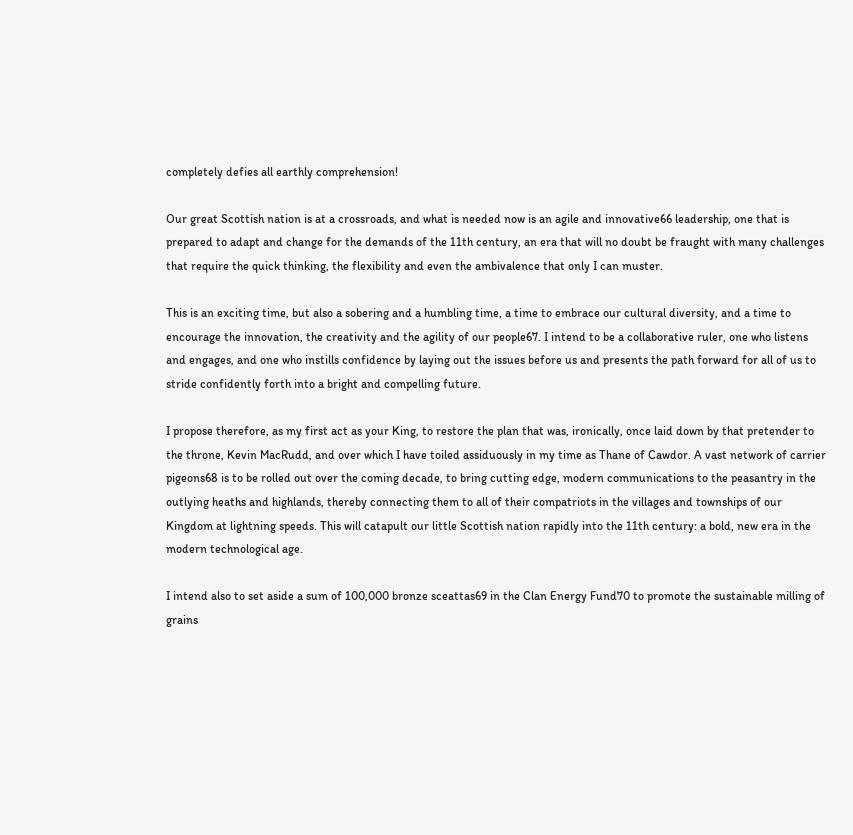completely defies all earthly comprehension!

Our great Scottish nation is at a crossroads, and what is needed now is an agile and innovative66 leadership, one that is prepared to adapt and change for the demands of the 11th century, an era that will no doubt be fraught with many challenges that require the quick thinking, the flexibility and even the ambivalence that only I can muster.

This is an exciting time, but also a sobering and a humbling time, a time to embrace our cultural diversity, and a time to encourage the innovation, the creativity and the agility of our people67. I intend to be a collaborative ruler, one who listens and engages, and one who instills confidence by laying out the issues before us and presents the path forward for all of us to stride confidently forth into a bright and compelling future.

I propose therefore, as my first act as your King, to restore the plan that was, ironically, once laid down by that pretender to the throne, Kevin MacRudd, and over which I have toiled assiduously in my time as Thane of Cawdor. A vast network of carrier pigeons68 is to be rolled out over the coming decade, to bring cutting edge, modern communications to the peasantry in the outlying heaths and highlands, thereby connecting them to all of their compatriots in the villages and townships of our Kingdom at lightning speeds. This will catapult our little Scottish nation rapidly into the 11th century: a bold, new era in the modern technological age.

I intend also to set aside a sum of 100,000 bronze sceattas69 in the Clan Energy Fund70 to promote the sustainable milling of grains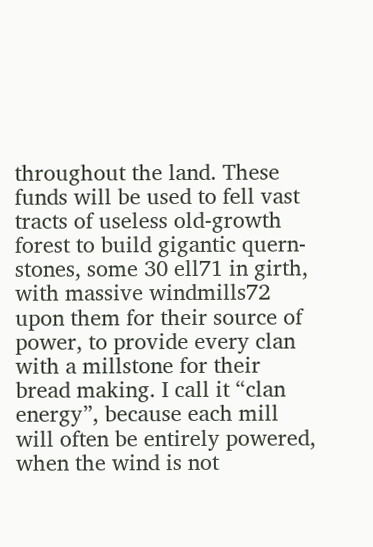throughout the land. These funds will be used to fell vast tracts of useless old-growth forest to build gigantic quern-stones, some 30 ell71 in girth, with massive windmills72 upon them for their source of power, to provide every clan with a millstone for their bread making. I call it “clan energy”, because each mill will often be entirely powered, when the wind is not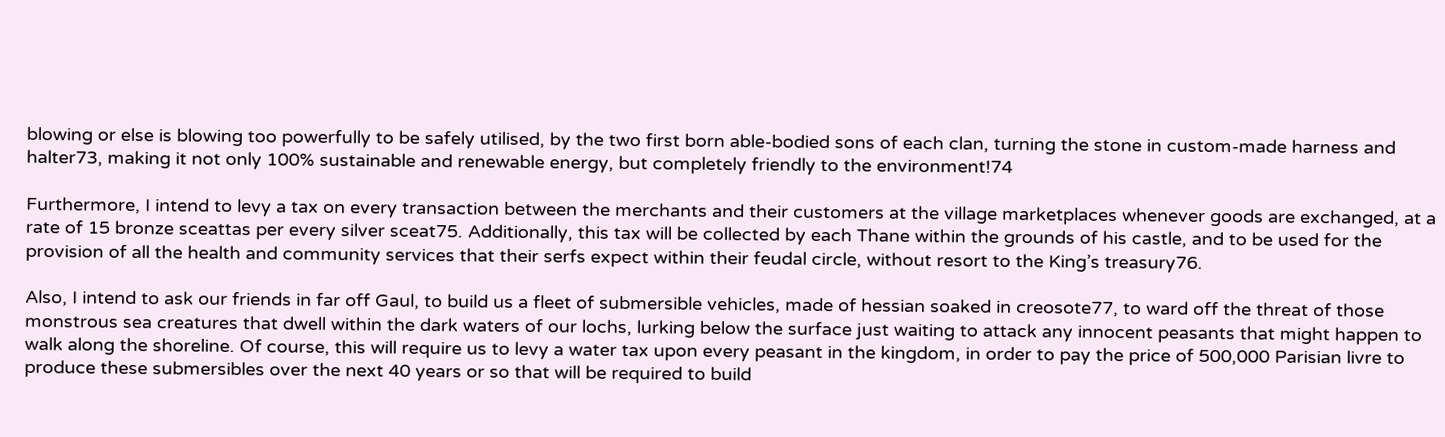blowing or else is blowing too powerfully to be safely utilised, by the two first born able-bodied sons of each clan, turning the stone in custom-made harness and halter73, making it not only 100% sustainable and renewable energy, but completely friendly to the environment!74

Furthermore, I intend to levy a tax on every transaction between the merchants and their customers at the village marketplaces whenever goods are exchanged, at a rate of 15 bronze sceattas per every silver sceat75. Additionally, this tax will be collected by each Thane within the grounds of his castle, and to be used for the provision of all the health and community services that their serfs expect within their feudal circle, without resort to the King’s treasury76.

Also, I intend to ask our friends in far off Gaul, to build us a fleet of submersible vehicles, made of hessian soaked in creosote77, to ward off the threat of those monstrous sea creatures that dwell within the dark waters of our lochs, lurking below the surface just waiting to attack any innocent peasants that might happen to walk along the shoreline. Of course, this will require us to levy a water tax upon every peasant in the kingdom, in order to pay the price of 500,000 Parisian livre to produce these submersibles over the next 40 years or so that will be required to build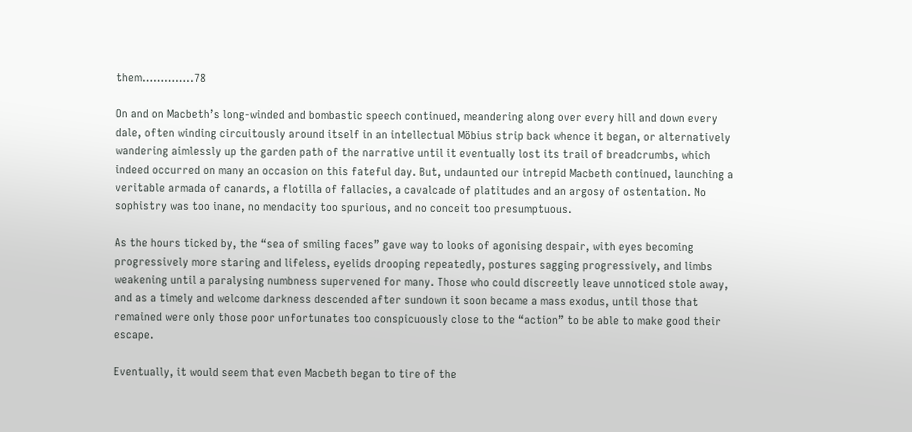them…………..78

On and on Macbeth’s long-winded and bombastic speech continued, meandering along over every hill and down every dale, often winding circuitously around itself in an intellectual Möbius strip back whence it began, or alternatively wandering aimlessly up the garden path of the narrative until it eventually lost its trail of breadcrumbs, which indeed occurred on many an occasion on this fateful day. But, undaunted our intrepid Macbeth continued, launching a veritable armada of canards, a flotilla of fallacies, a cavalcade of platitudes and an argosy of ostentation. No sophistry was too inane, no mendacity too spurious, and no conceit too presumptuous.

As the hours ticked by, the “sea of smiling faces” gave way to looks of agonising despair, with eyes becoming progressively more staring and lifeless, eyelids drooping repeatedly, postures sagging progressively, and limbs weakening until a paralysing numbness supervened for many. Those who could discreetly leave unnoticed stole away, and as a timely and welcome darkness descended after sundown it soon became a mass exodus, until those that remained were only those poor unfortunates too conspicuously close to the “action” to be able to make good their escape.

Eventually, it would seem that even Macbeth began to tire of the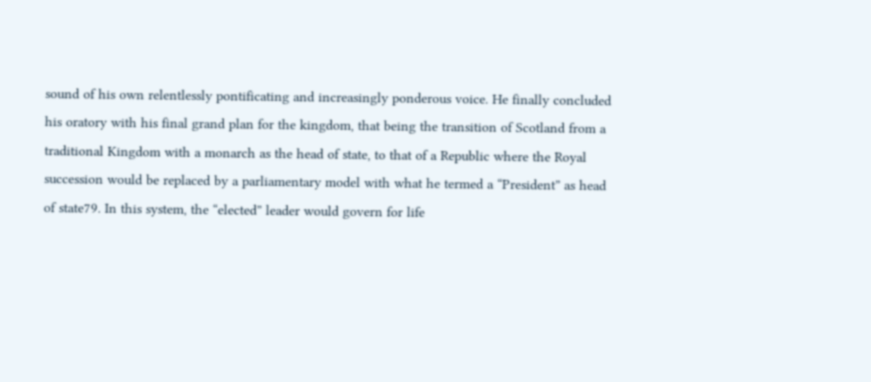sound of his own relentlessly pontificating and increasingly ponderous voice. He finally concluded his oratory with his final grand plan for the kingdom, that being the transition of Scotland from a traditional Kingdom with a monarch as the head of state, to that of a Republic where the Royal succession would be replaced by a parliamentary model with what he termed a “President” as head of state79. In this system, the “elected” leader would govern for life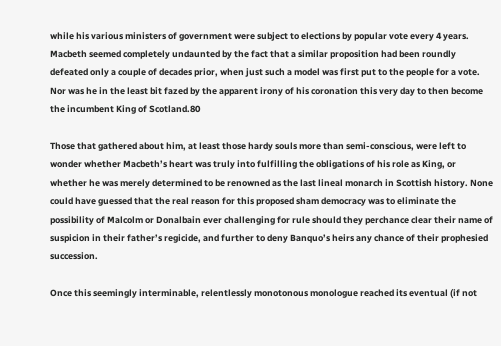while his various ministers of government were subject to elections by popular vote every 4 years. Macbeth seemed completely undaunted by the fact that a similar proposition had been roundly defeated only a couple of decades prior, when just such a model was first put to the people for a vote. Nor was he in the least bit fazed by the apparent irony of his coronation this very day to then become the incumbent King of Scotland.80

Those that gathered about him, at least those hardy souls more than semi-conscious, were left to wonder whether Macbeth’s heart was truly into fulfilling the obligations of his role as King, or whether he was merely determined to be renowned as the last lineal monarch in Scottish history. None could have guessed that the real reason for this proposed sham democracy was to eliminate the possibility of Malcolm or Donalbain ever challenging for rule should they perchance clear their name of suspicion in their father’s regicide, and further to deny Banquo’s heirs any chance of their prophesied succession.

Once this seemingly interminable, relentlessly monotonous monologue reached its eventual (if not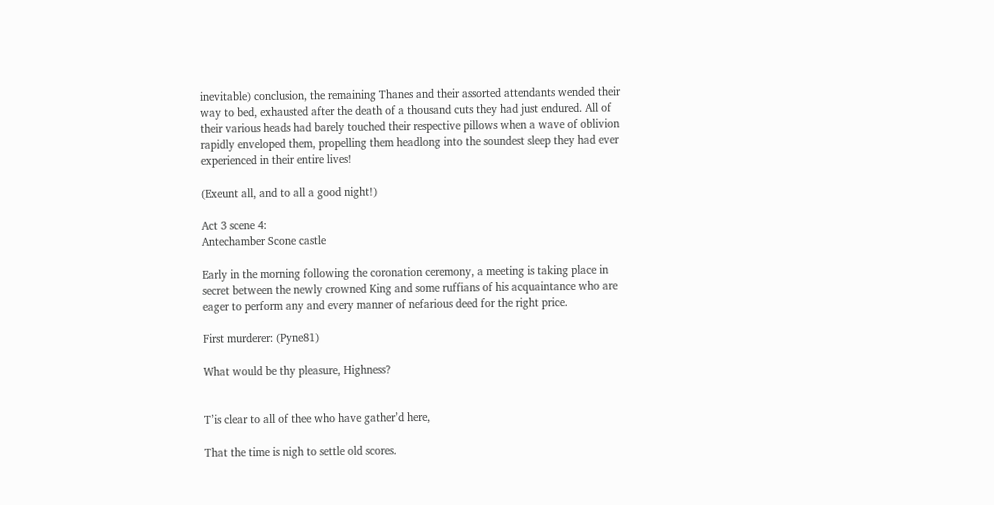inevitable) conclusion, the remaining Thanes and their assorted attendants wended their way to bed, exhausted after the death of a thousand cuts they had just endured. All of their various heads had barely touched their respective pillows when a wave of oblivion rapidly enveloped them, propelling them headlong into the soundest sleep they had ever experienced in their entire lives!

(Exeunt all, and to all a good night!)

Act 3 scene 4:
Antechamber Scone castle

Early in the morning following the coronation ceremony, a meeting is taking place in secret between the newly crowned King and some ruffians of his acquaintance who are eager to perform any and every manner of nefarious deed for the right price.

First murderer: (Pyne81)

What would be thy pleasure, Highness?


T’is clear to all of thee who have gather’d here,

That the time is nigh to settle old scores.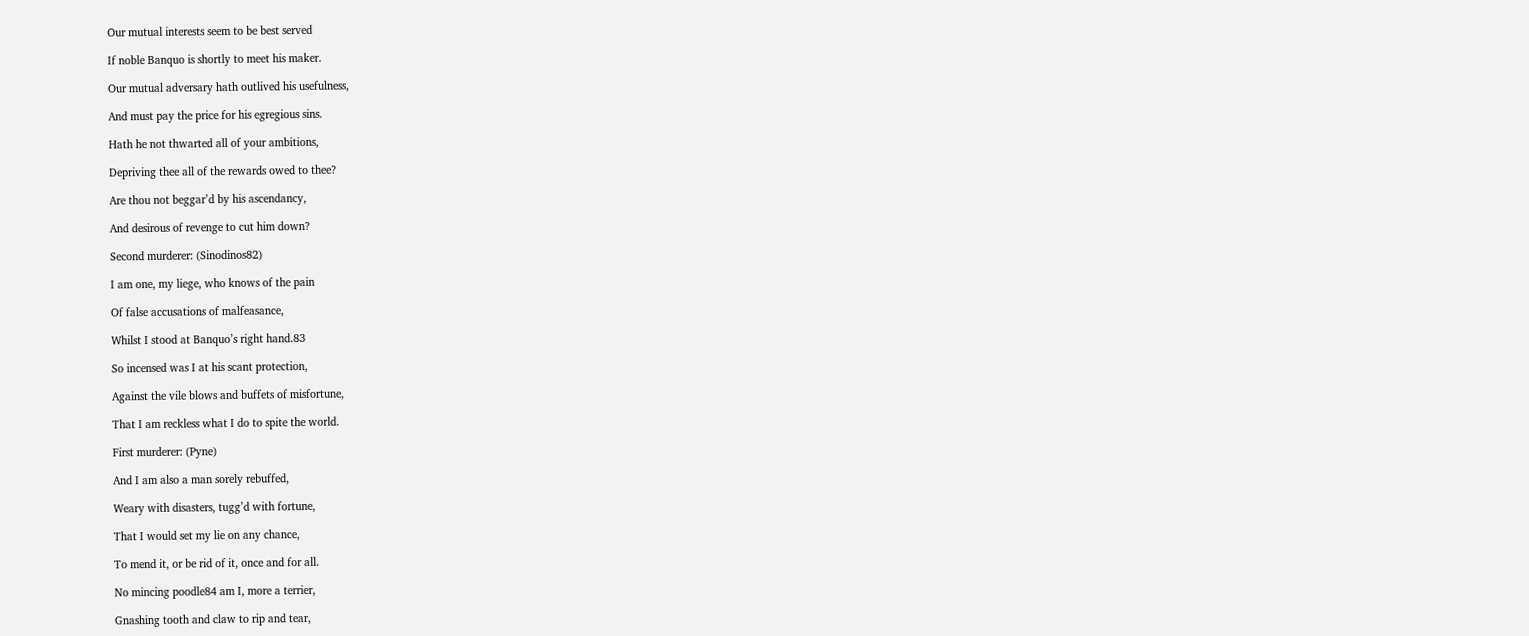Our mutual interests seem to be best served

If noble Banquo is shortly to meet his maker.

Our mutual adversary hath outlived his usefulness,

And must pay the price for his egregious sins.

Hath he not thwarted all of your ambitions,

Depriving thee all of the rewards owed to thee?

Are thou not beggar’d by his ascendancy,

And desirous of revenge to cut him down?

Second murderer: (Sinodinos82)

I am one, my liege, who knows of the pain

Of false accusations of malfeasance,

Whilst I stood at Banquo’s right hand.83

So incensed was I at his scant protection,

Against the vile blows and buffets of misfortune,

That I am reckless what I do to spite the world.

First murderer: (Pyne)

And I am also a man sorely rebuffed,

Weary with disasters, tugg’d with fortune,

That I would set my lie on any chance,

To mend it, or be rid of it, once and for all.

No mincing poodle84 am I, more a terrier,

Gnashing tooth and claw to rip and tear,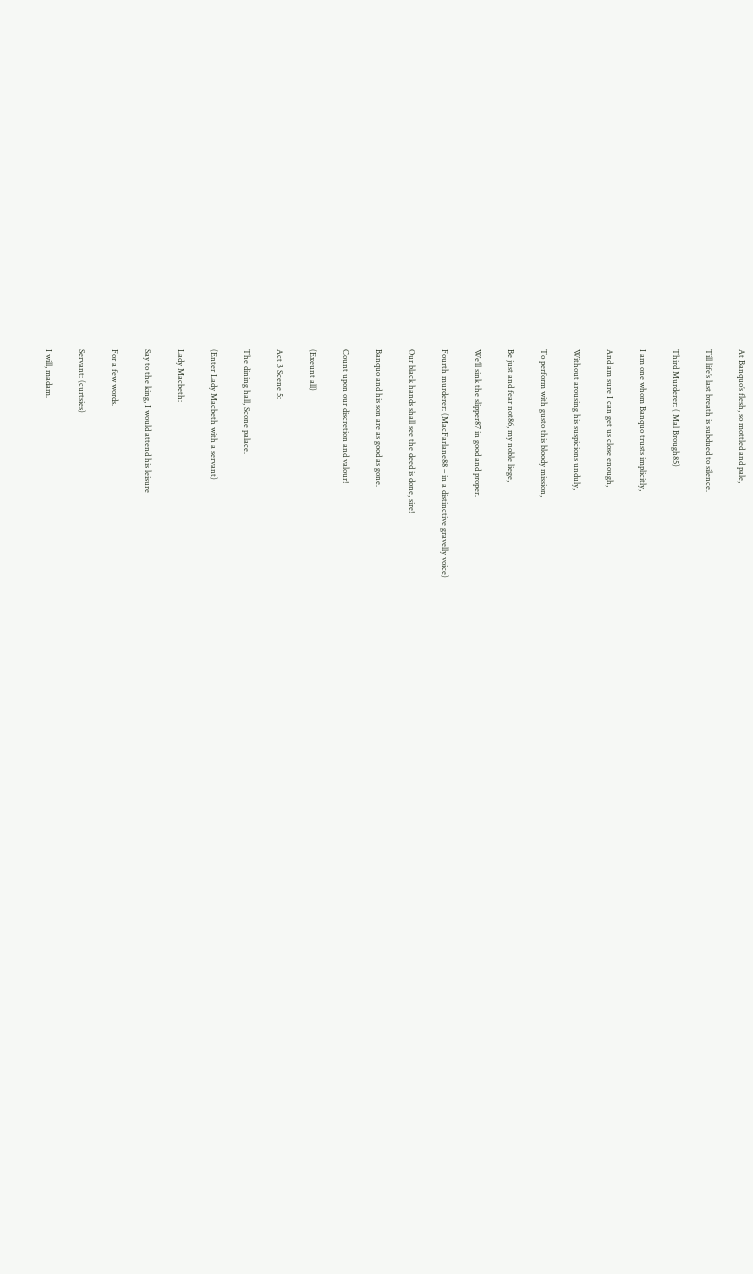At Banquo’s flesh, so mottled and pale,

Till life’s last breath is subdued to silence.

Third Murderer: ( Mal Brough85)

I am one whom Banquo trusts implicitly,

And am sure I can get us close enough,

Without arousing his suspicions unduly,

To perform with gusto this bloody mission,

Be just and fear not86, my noble liege,

We’ll sink the slipper87 in good and proper.

Fourth murderer: (MacFarlane88 – in a distinctive gravelly voice)

Our black hands shall see the deed is done, sire!

Banquo and his son are as good as gone.

Count upon our discretion and valour!

(Exeunt all)

Act 3 Scene 5:

The dining hall, Scone palace.

(Enter Lady Macbeth with a servant)

Lady Macbeth:

Say to the king, I would attend his leisure

For a few words.

Servant: (curtsies)

I will, madam.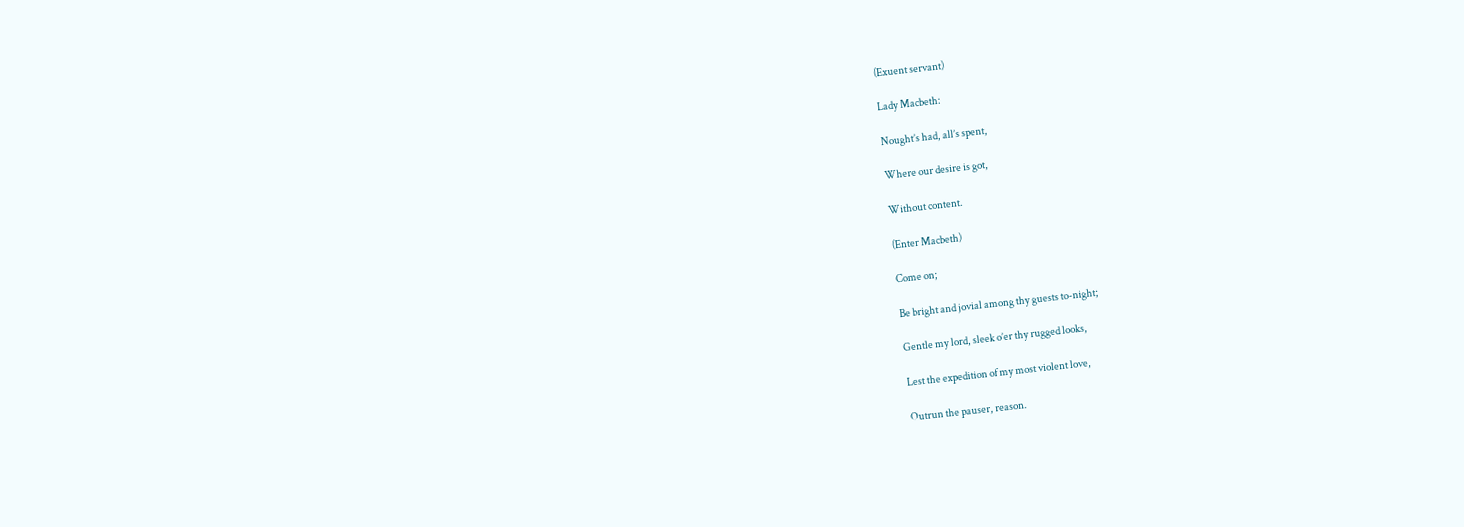(Exuent servant)

Lady Macbeth:

Nought’s had, all’s spent,

Where our desire is got,

Without content.

(Enter Macbeth)

Come on;

Be bright and jovial among thy guests to-night;

Gentle my lord, sleek o’er thy rugged looks,

Lest the expedition of my most violent love,

Outrun the pauser, reason.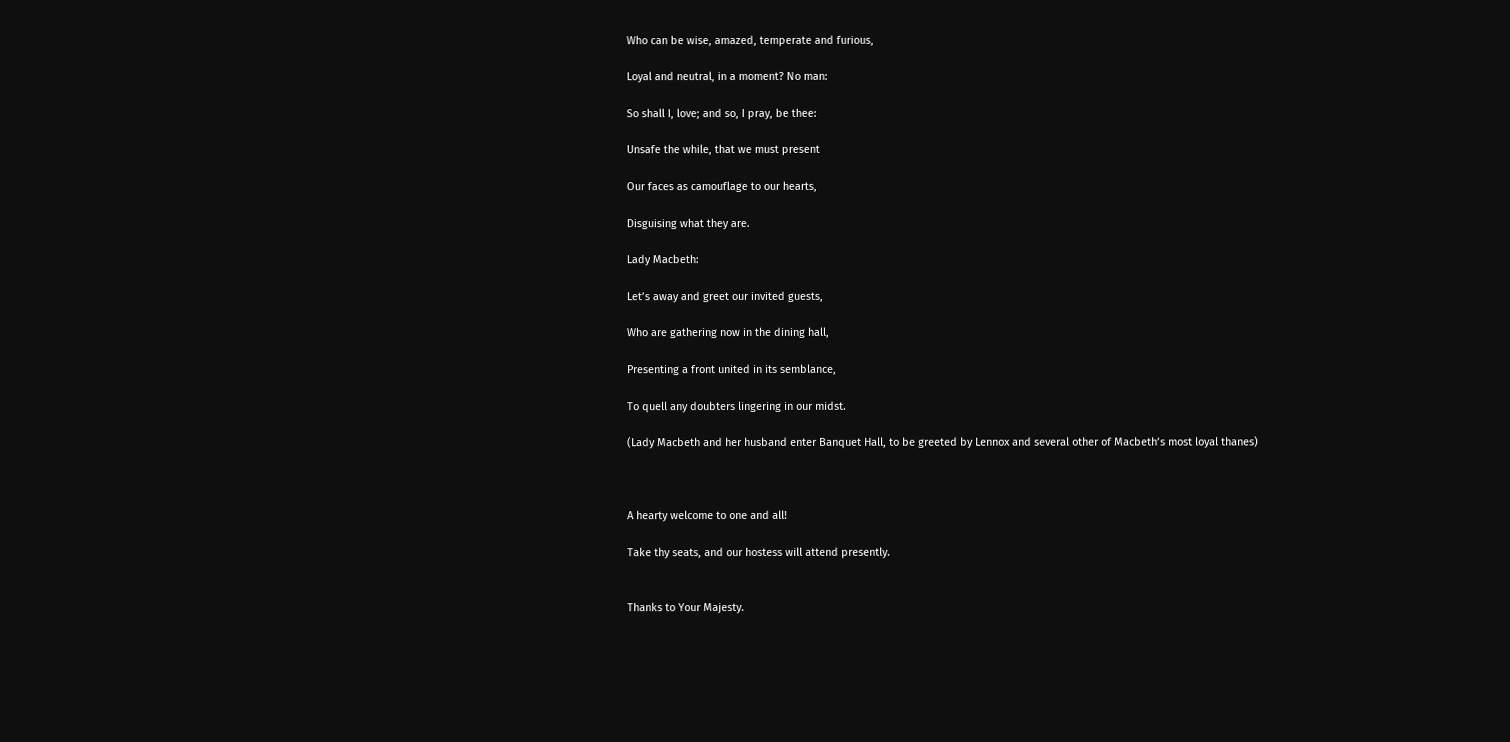Who can be wise, amazed, temperate and furious,

Loyal and neutral, in a moment? No man:

So shall I, love; and so, I pray, be thee:

Unsafe the while, that we must present

Our faces as camouflage to our hearts,

Disguising what they are.

Lady Macbeth:

Let’s away and greet our invited guests,

Who are gathering now in the dining hall,

Presenting a front united in its semblance,

To quell any doubters lingering in our midst.

(Lady Macbeth and her husband enter Banquet Hall, to be greeted by Lennox and several other of Macbeth’s most loyal thanes)



A hearty welcome to one and all!

Take thy seats, and our hostess will attend presently.


Thanks to Your Majesty.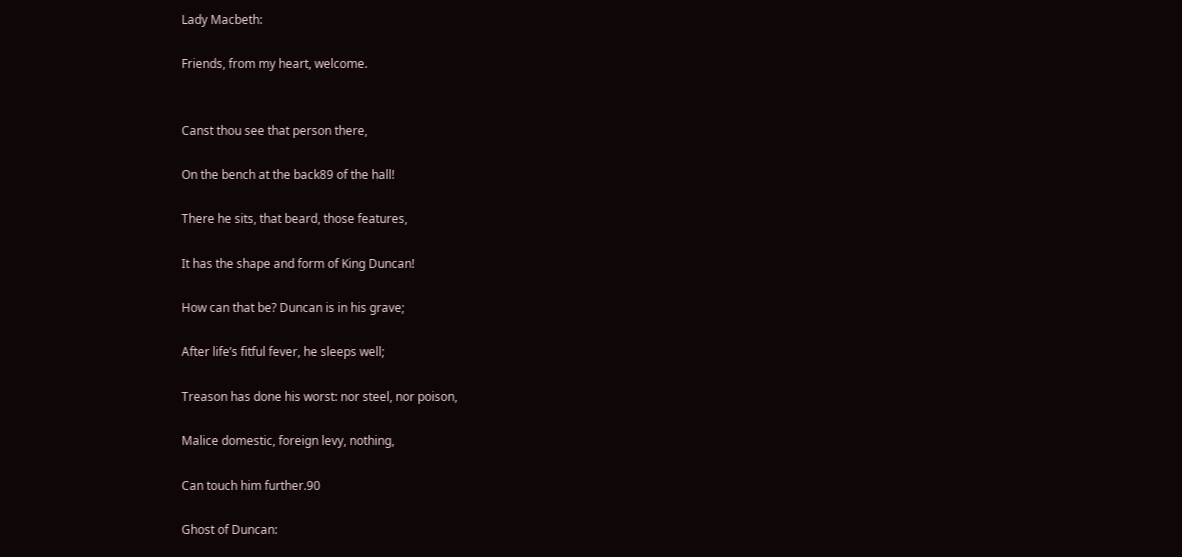Lady Macbeth:

Friends, from my heart, welcome.


Canst thou see that person there,

On the bench at the back89 of the hall!

There he sits, that beard, those features,

It has the shape and form of King Duncan!

How can that be? Duncan is in his grave;

After life’s fitful fever, he sleeps well;

Treason has done his worst: nor steel, nor poison,

Malice domestic, foreign levy, nothing,

Can touch him further.90

Ghost of Duncan: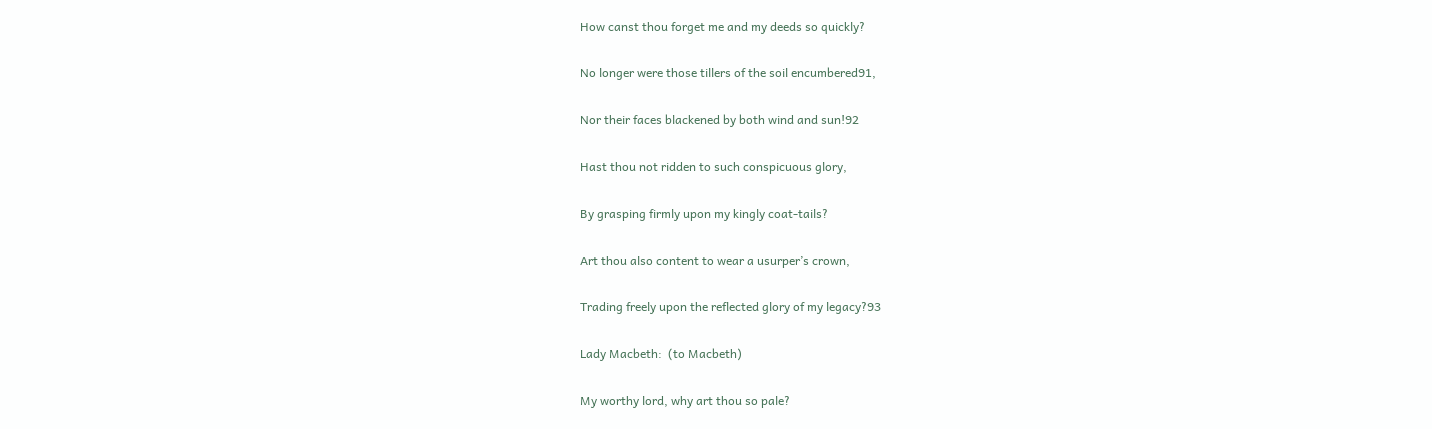How canst thou forget me and my deeds so quickly?

No longer were those tillers of the soil encumbered91,

Nor their faces blackened by both wind and sun!92

Hast thou not ridden to such conspicuous glory,

By grasping firmly upon my kingly coat-tails?

Art thou also content to wear a usurper’s crown,

Trading freely upon the reflected glory of my legacy?93

Lady Macbeth:  (to Macbeth)

My worthy lord, why art thou so pale?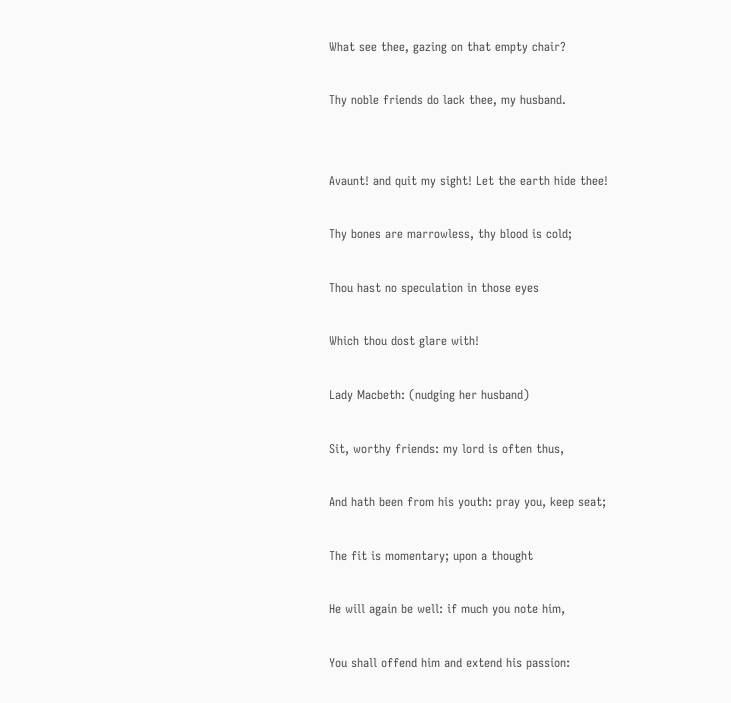What see thee, gazing on that empty chair?

Thy noble friends do lack thee, my husband.


Avaunt! and quit my sight! Let the earth hide thee!

Thy bones are marrowless, thy blood is cold;

Thou hast no speculation in those eyes

Which thou dost glare with!

Lady Macbeth: (nudging her husband)

Sit, worthy friends: my lord is often thus,

And hath been from his youth: pray you, keep seat;

The fit is momentary; upon a thought

He will again be well: if much you note him,

You shall offend him and extend his passion: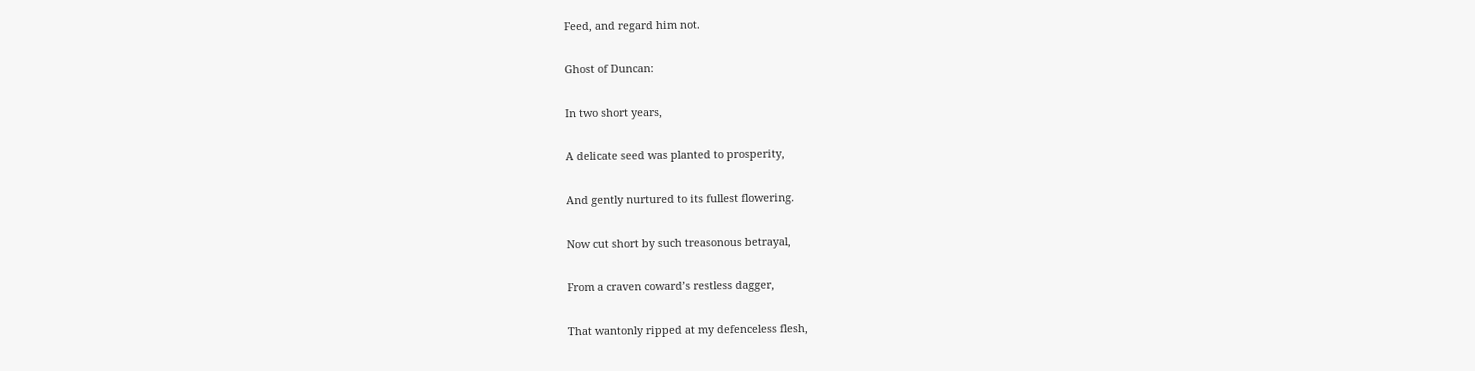Feed, and regard him not.

Ghost of Duncan:

In two short years,

A delicate seed was planted to prosperity,

And gently nurtured to its fullest flowering.

Now cut short by such treasonous betrayal,

From a craven coward’s restless dagger,

That wantonly ripped at my defenceless flesh,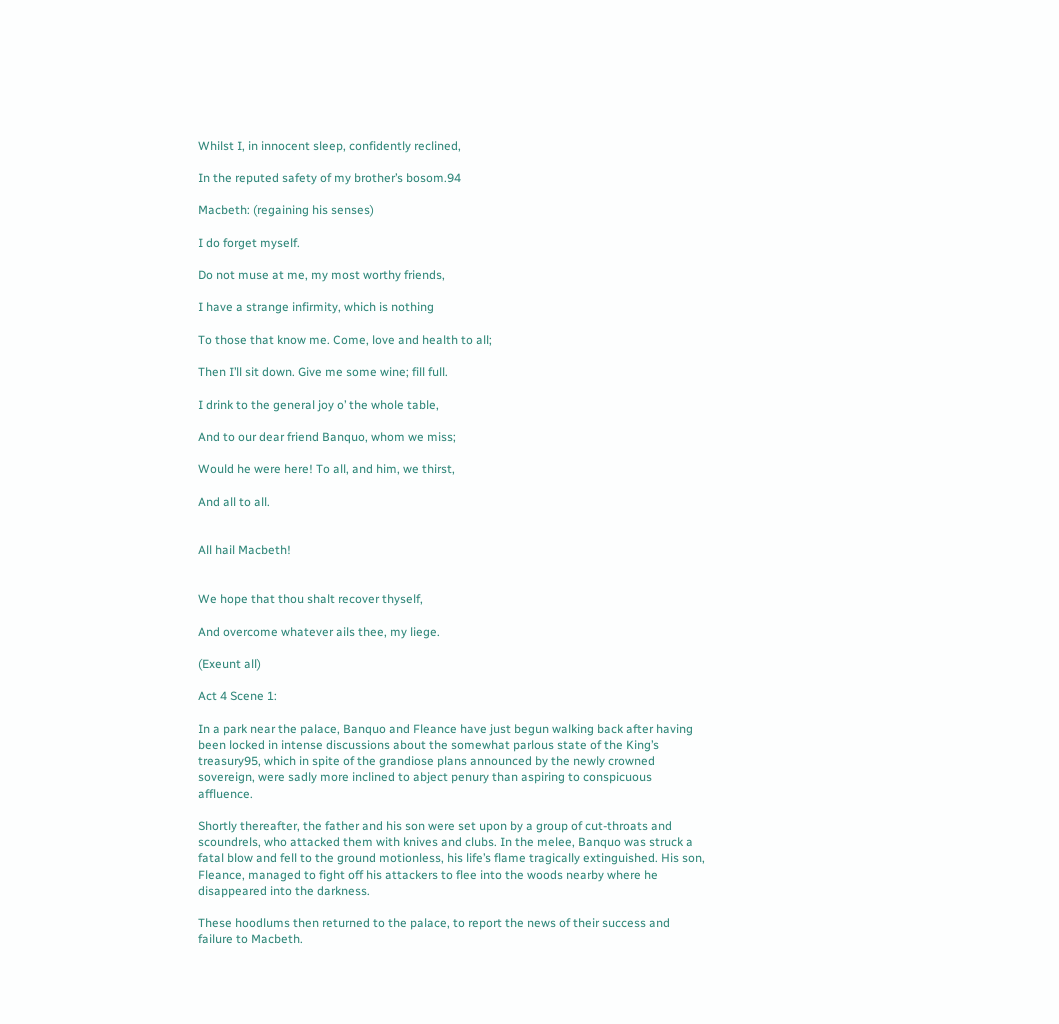Whilst I, in innocent sleep, confidently reclined,

In the reputed safety of my brother’s bosom.94

Macbeth: (regaining his senses)

I do forget myself.

Do not muse at me, my most worthy friends,

I have a strange infirmity, which is nothing

To those that know me. Come, love and health to all;

Then I’ll sit down. Give me some wine; fill full.

I drink to the general joy o’ the whole table,

And to our dear friend Banquo, whom we miss;

Would he were here! To all, and him, we thirst,

And all to all.


All hail Macbeth!


We hope that thou shalt recover thyself,

And overcome whatever ails thee, my liege.

(Exeunt all)

Act 4 Scene 1:

In a park near the palace, Banquo and Fleance have just begun walking back after having been locked in intense discussions about the somewhat parlous state of the King’s treasury95, which in spite of the grandiose plans announced by the newly crowned sovereign, were sadly more inclined to abject penury than aspiring to conspicuous affluence.

Shortly thereafter, the father and his son were set upon by a group of cut-throats and scoundrels, who attacked them with knives and clubs. In the melee, Banquo was struck a fatal blow and fell to the ground motionless, his life’s flame tragically extinguished. His son, Fleance, managed to fight off his attackers to flee into the woods nearby where he disappeared into the darkness.

These hoodlums then returned to the palace, to report the news of their success and failure to Macbeth.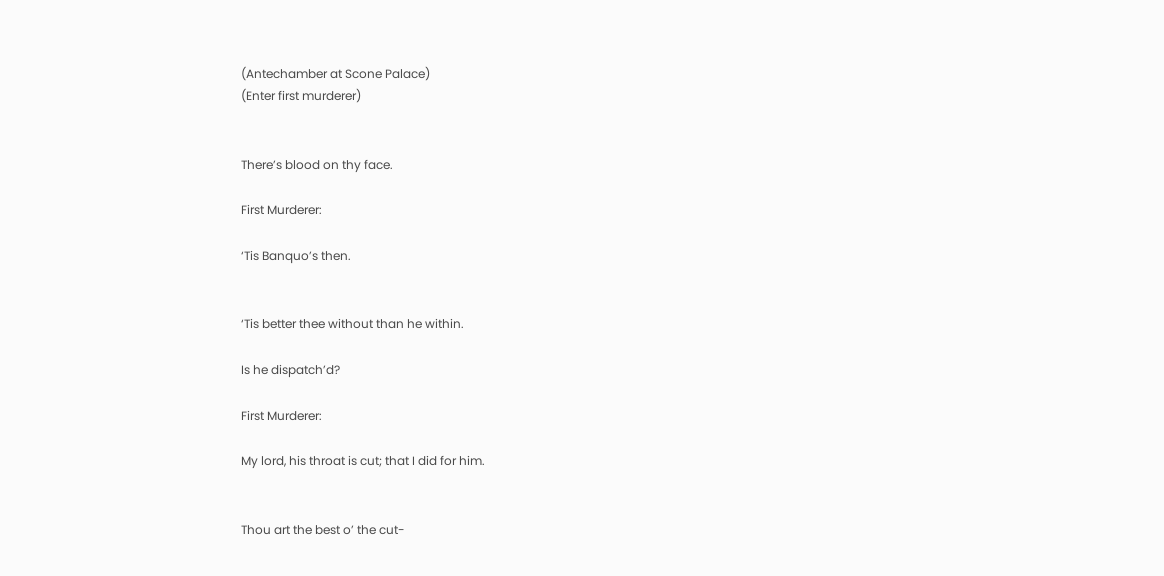(Antechamber at Scone Palace)
(Enter first murderer)


There’s blood on thy face.

First Murderer:

‘Tis Banquo’s then.


‘Tis better thee without than he within.

Is he dispatch’d?

First Murderer:

My lord, his throat is cut; that I did for him.


Thou art the best o’ the cut-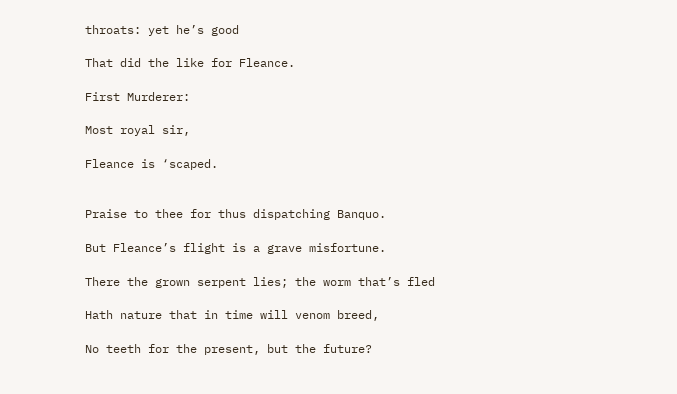throats: yet he’s good

That did the like for Fleance.

First Murderer:

Most royal sir,

Fleance is ‘scaped.


Praise to thee for thus dispatching Banquo.

But Fleance’s flight is a grave misfortune.

There the grown serpent lies; the worm that’s fled

Hath nature that in time will venom breed,

No teeth for the present, but the future?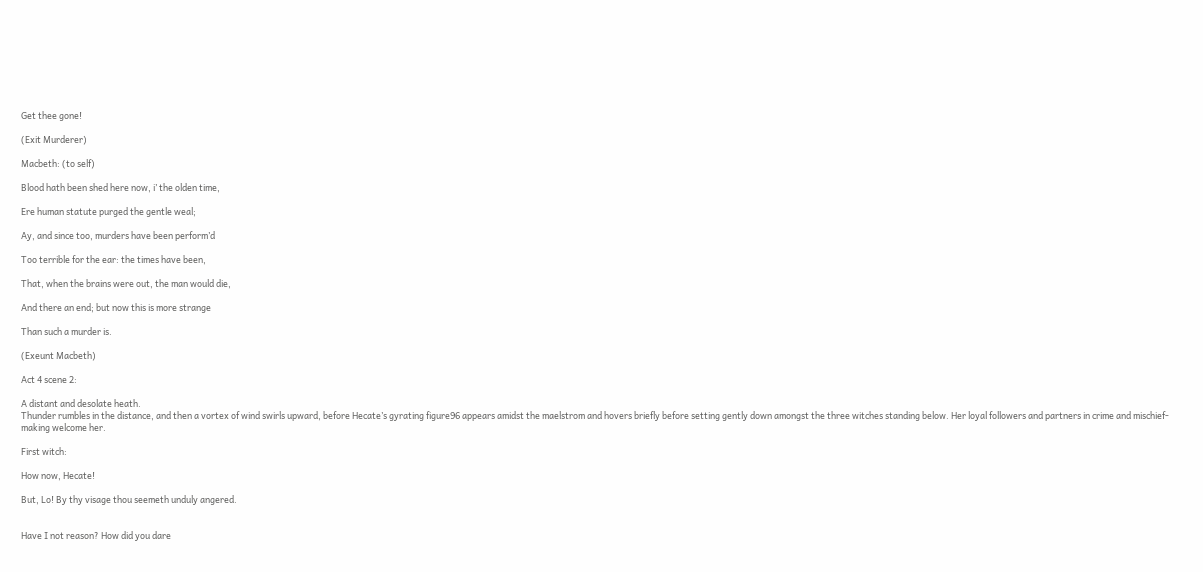Get thee gone!

(Exit Murderer)

Macbeth: (to self)

Blood hath been shed here now, i’ the olden time,

Ere human statute purged the gentle weal;

Ay, and since too, murders have been perform’d

Too terrible for the ear: the times have been,

That, when the brains were out, the man would die,

And there an end; but now this is more strange

Than such a murder is.

(Exeunt Macbeth)

Act 4 scene 2:

A distant and desolate heath.
Thunder rumbles in the distance, and then a vortex of wind swirls upward, before Hecate’s gyrating figure96 appears amidst the maelstrom and hovers briefly before setting gently down amongst the three witches standing below. Her loyal followers and partners in crime and mischief-making welcome her.

First witch:

How now, Hecate!

But, Lo! By thy visage thou seemeth unduly angered.


Have I not reason? How did you dare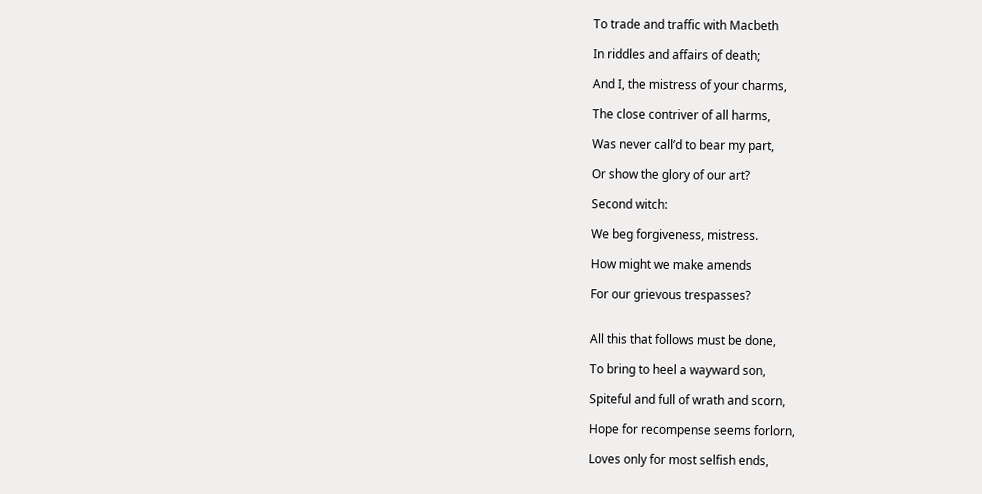To trade and traffic with Macbeth

In riddles and affairs of death;

And I, the mistress of your charms,

The close contriver of all harms,

Was never call’d to bear my part,

Or show the glory of our art?

Second witch:

We beg forgiveness, mistress.

How might we make amends

For our grievous trespasses?


All this that follows must be done,

To bring to heel a wayward son,

Spiteful and full of wrath and scorn,

Hope for recompense seems forlorn,

Loves only for most selfish ends,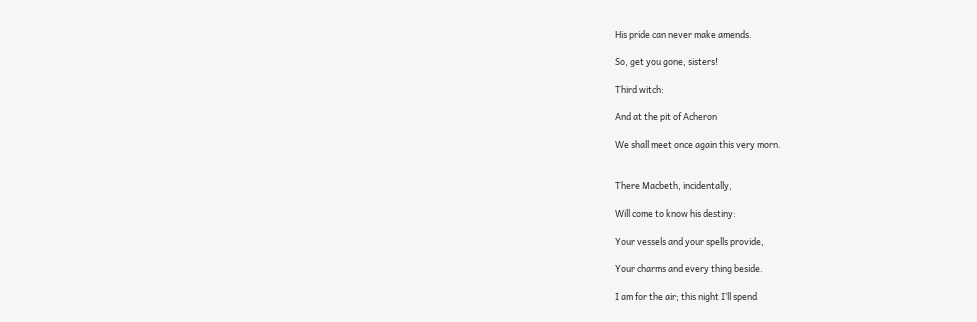His pride can never make amends.

So, get you gone, sisters!

Third witch:

And at the pit of Acheron

We shall meet once again this very morn.


There Macbeth, incidentally,

Will come to know his destiny:

Your vessels and your spells provide,

Your charms and every thing beside.

I am for the air; this night I’ll spend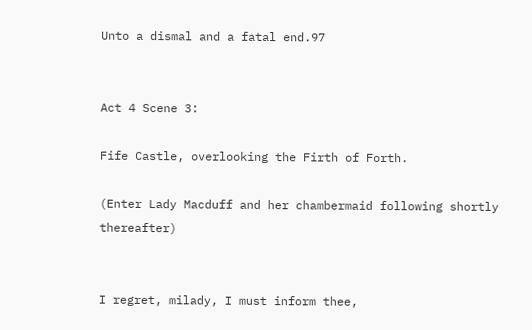Unto a dismal and a fatal end.97


Act 4 Scene 3:

Fife Castle, overlooking the Firth of Forth.

(Enter Lady Macduff and her chambermaid following shortly thereafter)


I regret, milady, I must inform thee,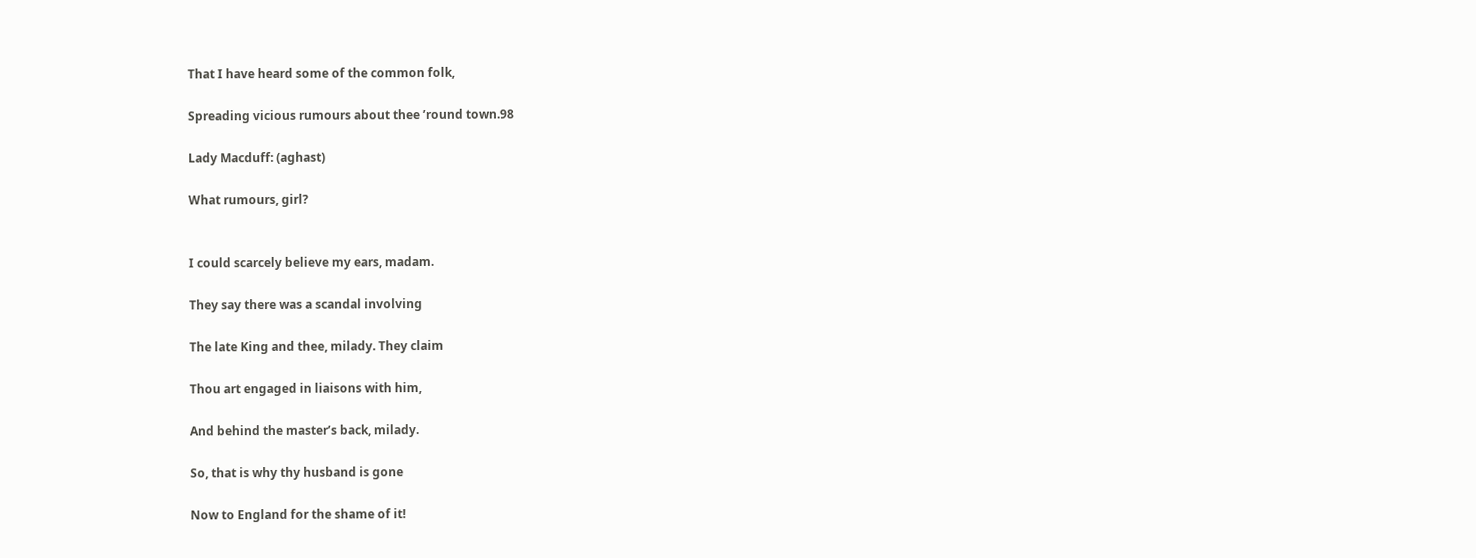That I have heard some of the common folk,

Spreading vicious rumours about thee ’round town.98

Lady Macduff: (aghast)

What rumours, girl?


I could scarcely believe my ears, madam.

They say there was a scandal involving

The late King and thee, milady. They claim

Thou art engaged in liaisons with him,

And behind the master’s back, milady.

So, that is why thy husband is gone

Now to England for the shame of it!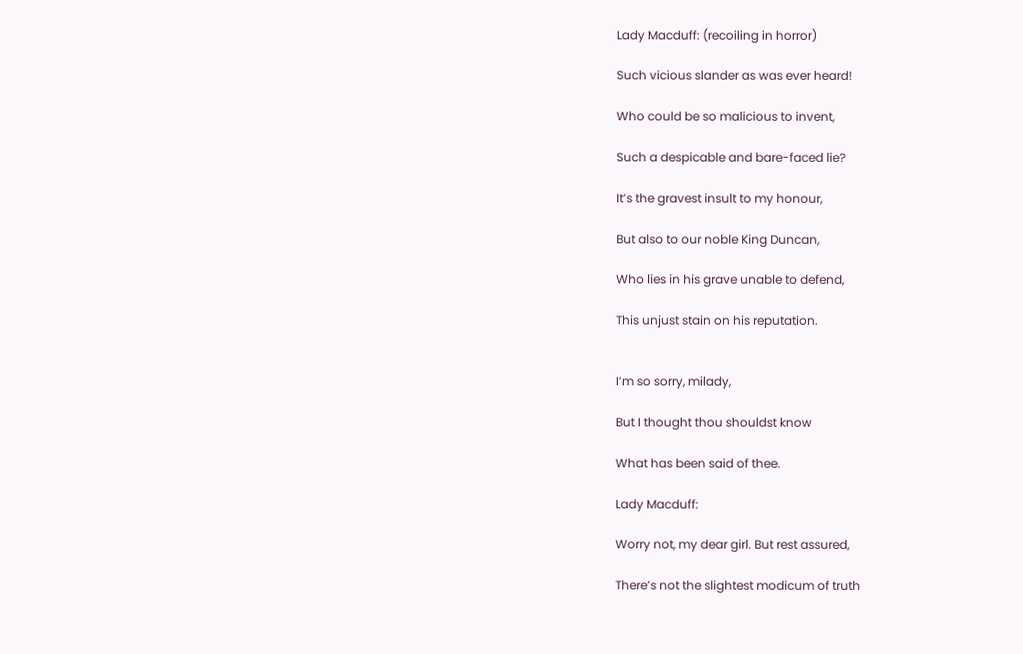Lady Macduff: (recoiling in horror)

Such vicious slander as was ever heard!

Who could be so malicious to invent,

Such a despicable and bare-faced lie?

It’s the gravest insult to my honour,

But also to our noble King Duncan,

Who lies in his grave unable to defend,

This unjust stain on his reputation.


I’m so sorry, milady,

But I thought thou shouldst know

What has been said of thee.

Lady Macduff:

Worry not, my dear girl. But rest assured,

There’s not the slightest modicum of truth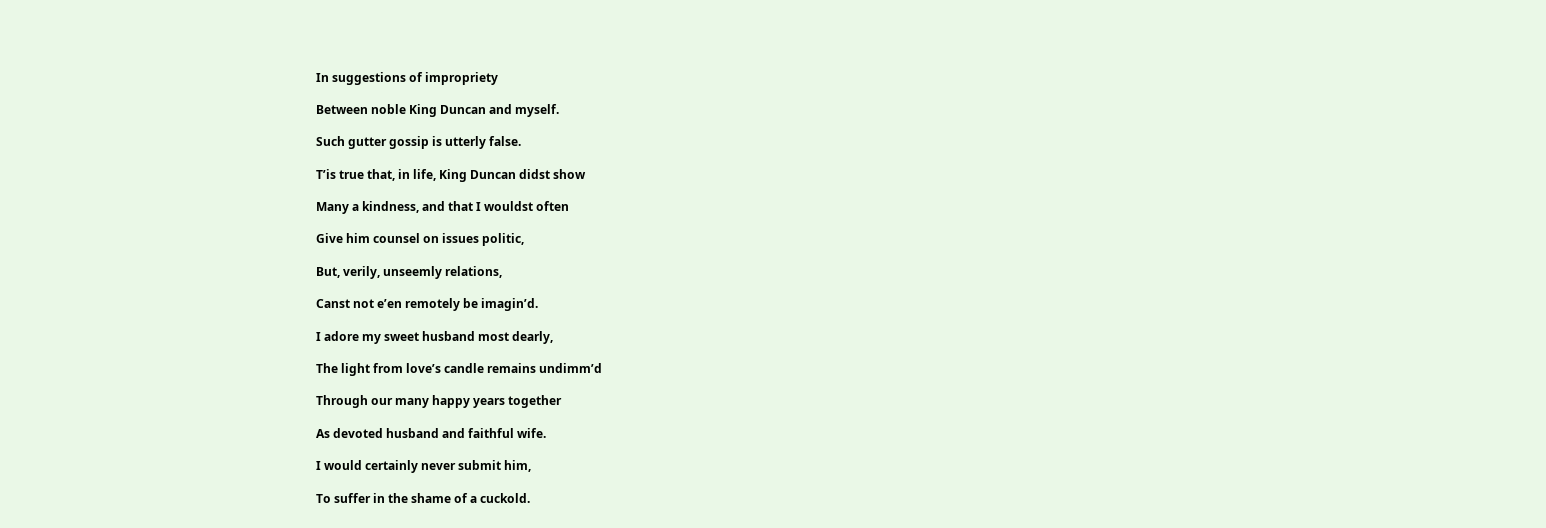In suggestions of impropriety

Between noble King Duncan and myself.

Such gutter gossip is utterly false.

T’is true that, in life, King Duncan didst show

Many a kindness, and that I wouldst often

Give him counsel on issues politic,

But, verily, unseemly relations,

Canst not e’en remotely be imagin’d.

I adore my sweet husband most dearly,

The light from love’s candle remains undimm’d

Through our many happy years together

As devoted husband and faithful wife.

I would certainly never submit him,

To suffer in the shame of a cuckold.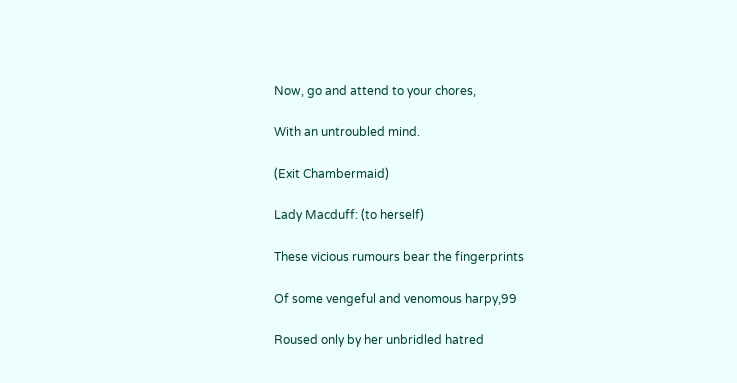Now, go and attend to your chores,

With an untroubled mind.

(Exit Chambermaid)

Lady Macduff: (to herself)

These vicious rumours bear the fingerprints

Of some vengeful and venomous harpy,99

Roused only by her unbridled hatred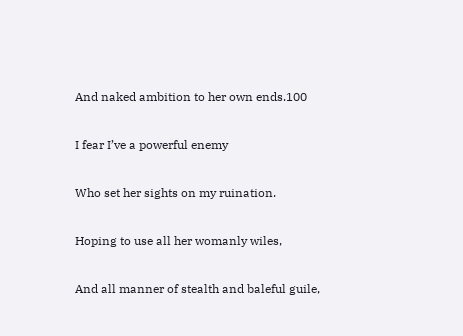And naked ambition to her own ends.100

I fear I’ve a powerful enemy

Who set her sights on my ruination.

Hoping to use all her womanly wiles,

And all manner of stealth and baleful guile,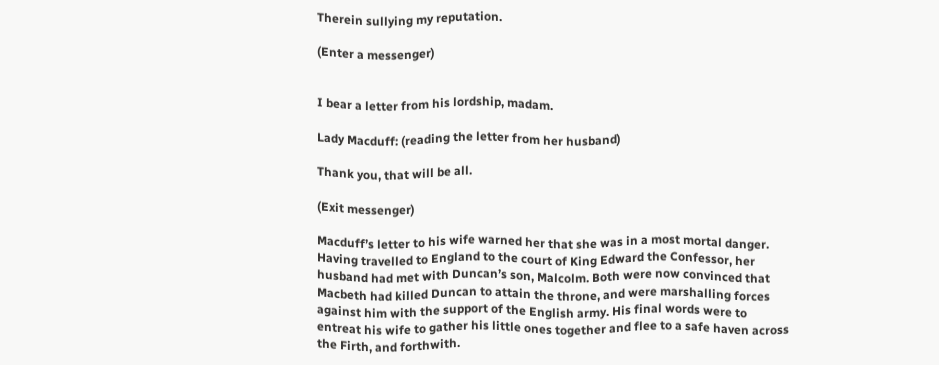Therein sullying my reputation.

(Enter a messenger)


I bear a letter from his lordship, madam.

Lady Macduff: (reading the letter from her husband)

Thank you, that will be all.

(Exit messenger)

Macduff’s letter to his wife warned her that she was in a most mortal danger. Having travelled to England to the court of King Edward the Confessor, her husband had met with Duncan’s son, Malcolm. Both were now convinced that Macbeth had killed Duncan to attain the throne, and were marshalling forces against him with the support of the English army. His final words were to entreat his wife to gather his little ones together and flee to a safe haven across the Firth, and forthwith.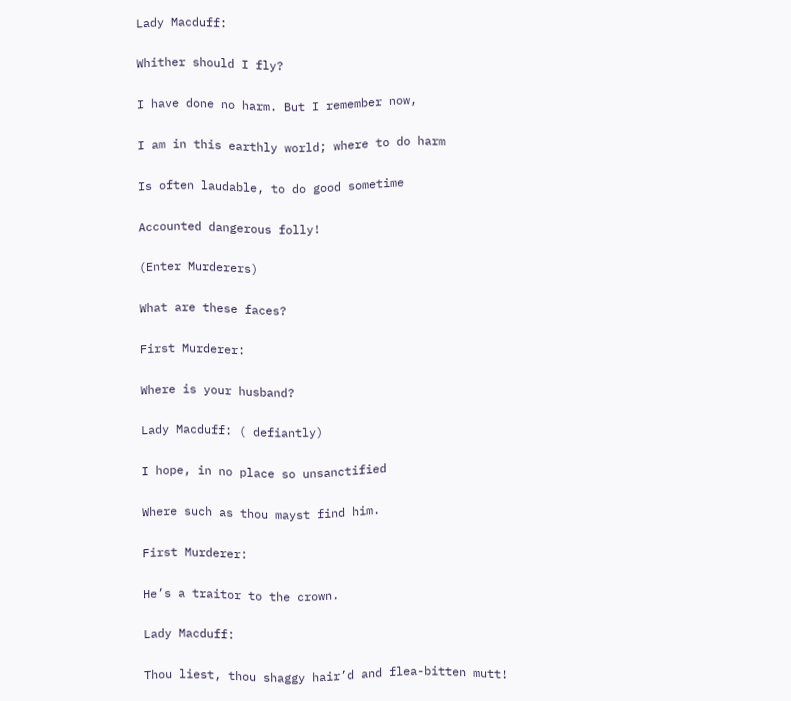Lady Macduff:

Whither should I fly?

I have done no harm. But I remember now,

I am in this earthly world; where to do harm

Is often laudable, to do good sometime

Accounted dangerous folly!

(Enter Murderers)

What are these faces?

First Murderer:

Where is your husband?

Lady Macduff: ( defiantly)

I hope, in no place so unsanctified

Where such as thou mayst find him.

First Murderer:

He’s a traitor to the crown.

Lady Macduff:

Thou liest, thou shaggy hair’d and flea-bitten mutt!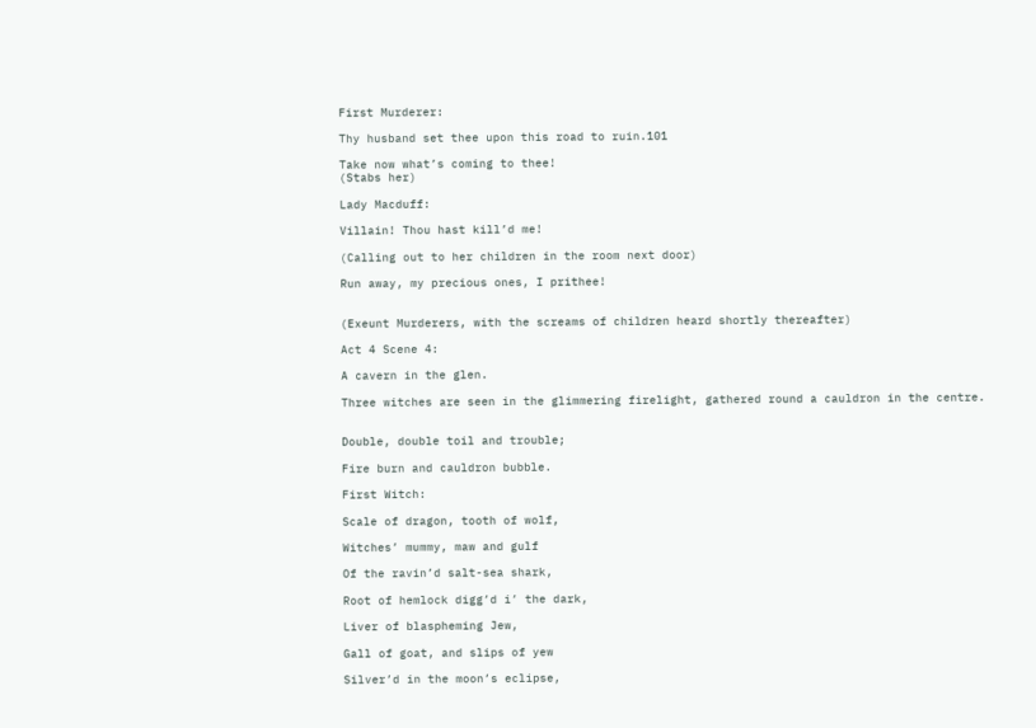First Murderer:

Thy husband set thee upon this road to ruin.101

Take now what’s coming to thee!
(Stabs her)

Lady Macduff:

Villain! Thou hast kill’d me!

(Calling out to her children in the room next door)

Run away, my precious ones, I prithee!


(Exeunt Murderers, with the screams of children heard shortly thereafter)

Act 4 Scene 4:

A cavern in the glen.

Three witches are seen in the glimmering firelight, gathered round a cauldron in the centre.


Double, double toil and trouble;

Fire burn and cauldron bubble.

First Witch:

Scale of dragon, tooth of wolf,

Witches’ mummy, maw and gulf

Of the ravin’d salt-sea shark,

Root of hemlock digg’d i’ the dark,

Liver of blaspheming Jew,

Gall of goat, and slips of yew

Silver’d in the moon’s eclipse,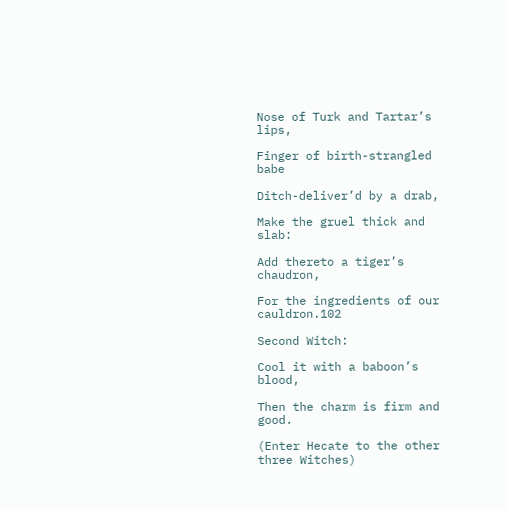Nose of Turk and Tartar’s lips,

Finger of birth-strangled babe

Ditch-deliver’d by a drab,

Make the gruel thick and slab:

Add thereto a tiger’s chaudron,

For the ingredients of our cauldron.102

Second Witch:

Cool it with a baboon’s blood,

Then the charm is firm and good.

(Enter Hecate to the other three Witches)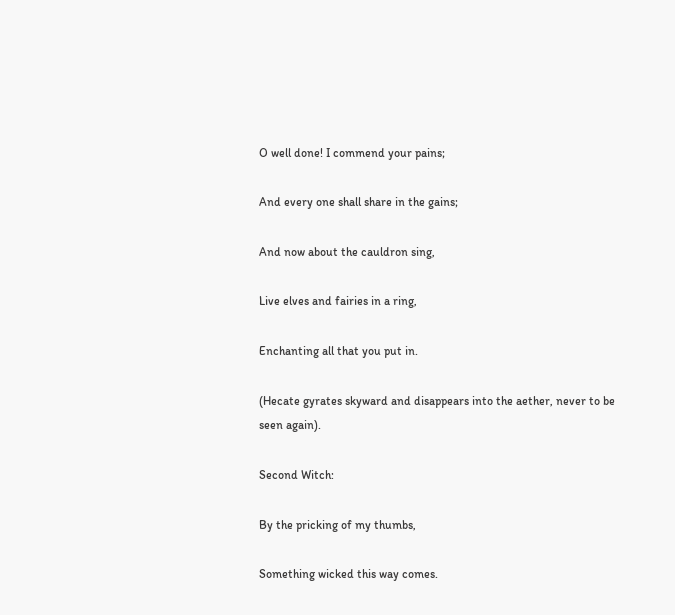O well done! I commend your pains;

And every one shall share in the gains;

And now about the cauldron sing,

Live elves and fairies in a ring,

Enchanting all that you put in.

(Hecate gyrates skyward and disappears into the aether, never to be seen again).

Second Witch:

By the pricking of my thumbs,

Something wicked this way comes.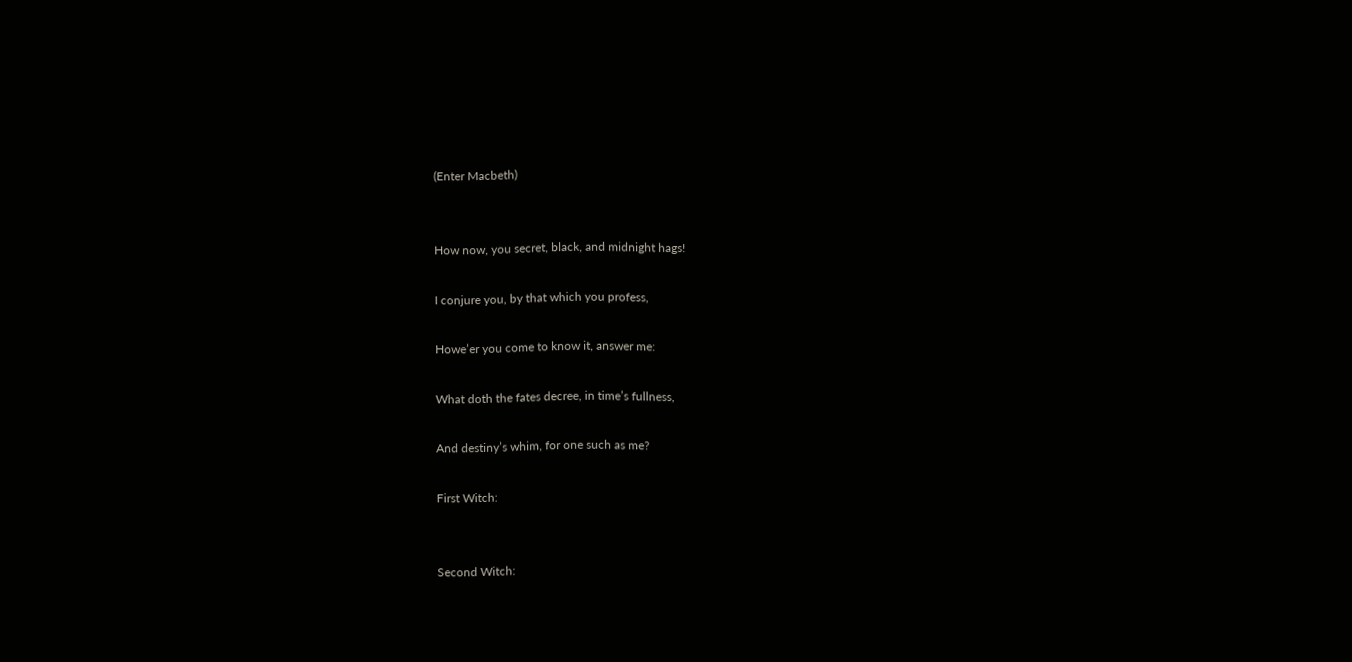(Enter Macbeth)


How now, you secret, black, and midnight hags!

I conjure you, by that which you profess,

Howe’er you come to know it, answer me:

What doth the fates decree, in time’s fullness,

And destiny’s whim, for one such as me?

First Witch:


Second Witch: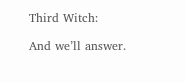Third Witch:

And we’ll answer.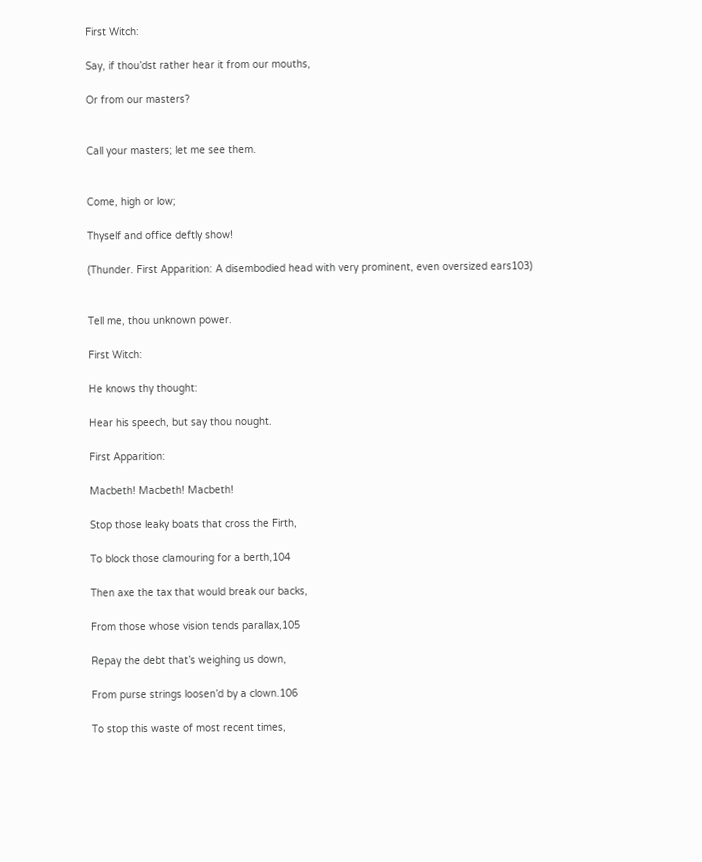First Witch:

Say, if thou’dst rather hear it from our mouths,

Or from our masters?


Call your masters; let me see them.


Come, high or low;

Thyself and office deftly show!

(Thunder. First Apparition: A disembodied head with very prominent, even oversized ears103)


Tell me, thou unknown power.

First Witch:

He knows thy thought:

Hear his speech, but say thou nought.

First Apparition:

Macbeth! Macbeth! Macbeth!

Stop those leaky boats that cross the Firth,

To block those clamouring for a berth,104

Then axe the tax that would break our backs,

From those whose vision tends parallax,105

Repay the debt that’s weighing us down,

From purse strings loosen’d by a clown.106

To stop this waste of most recent times,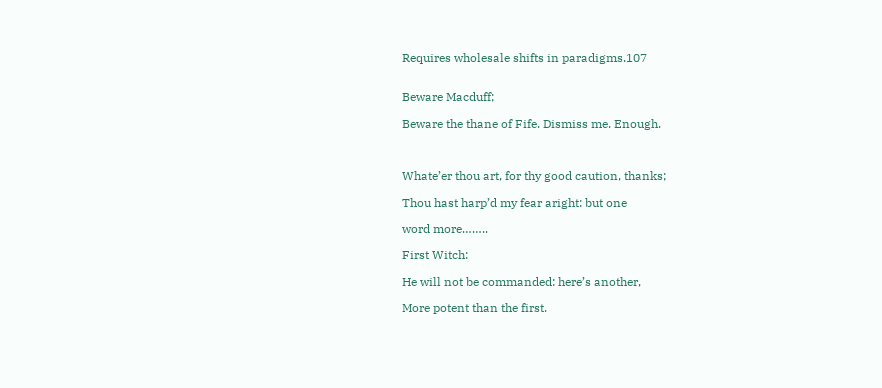Requires wholesale shifts in paradigms.107


Beware Macduff;

Beware the thane of Fife. Dismiss me. Enough.



Whate’er thou art, for thy good caution, thanks;

Thou hast harp’d my fear aright: but one

word more……..

First Witch:

He will not be commanded: here’s another,

More potent than the first.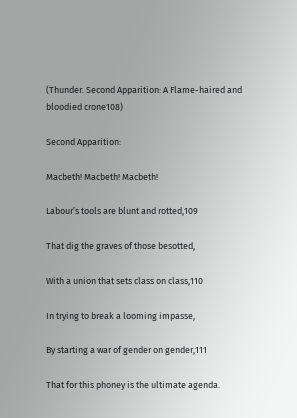(Thunder. Second Apparition: A Flame-haired and bloodied crone108)

Second Apparition:

Macbeth! Macbeth! Macbeth!

Labour’s tools are blunt and rotted,109

That dig the graves of those besotted,

With a union that sets class on class,110

In trying to break a looming impasse,

By starting a war of gender on gender,111

That for this phoney is the ultimate agenda.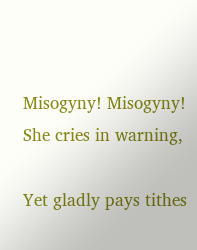Misogyny! Misogyny! She cries in warning,

Yet gladly pays tithes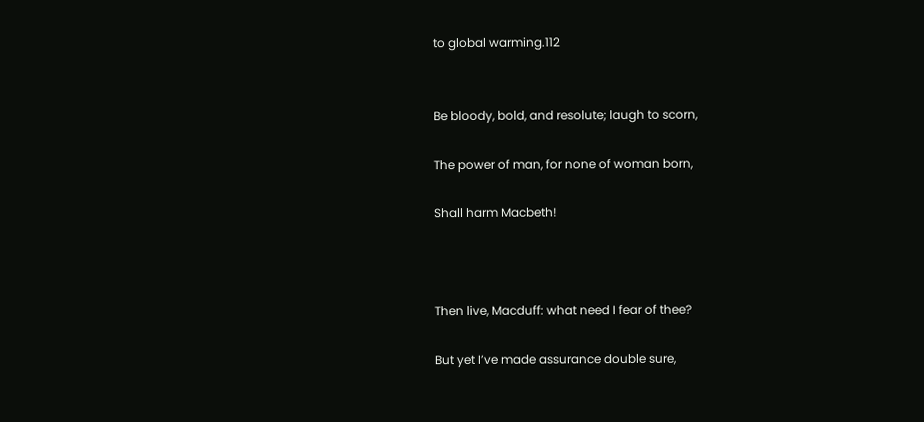to global warming.112


Be bloody, bold, and resolute; laugh to scorn,

The power of man, for none of woman born,

Shall harm Macbeth!



Then live, Macduff: what need I fear of thee?

But yet I’ve made assurance double sure,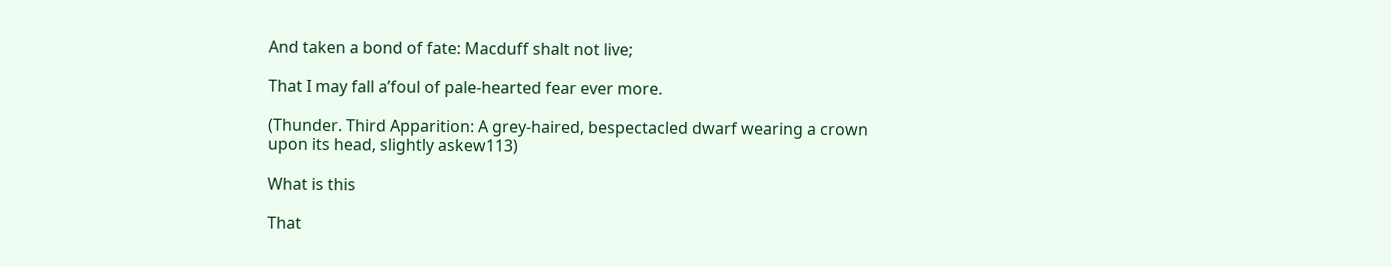And taken a bond of fate: Macduff shalt not live;

That I may fall a’foul of pale-hearted fear ever more.

(Thunder. Third Apparition: A grey-haired, bespectacled dwarf wearing a crown upon its head, slightly askew113)

What is this

That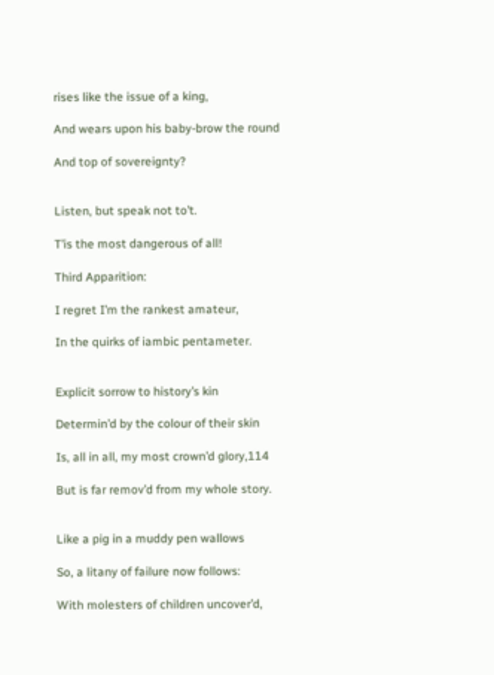rises like the issue of a king,

And wears upon his baby-brow the round

And top of sovereignty?


Listen, but speak not to’t.

T’is the most dangerous of all!

Third Apparition:

I regret I’m the rankest amateur,

In the quirks of iambic pentameter.


Explicit sorrow to history’s kin

Determin’d by the colour of their skin

Is, all in all, my most crown’d glory,114

But is far remov’d from my whole story.


Like a pig in a muddy pen wallows

So, a litany of failure now follows:

With molesters of children uncover’d,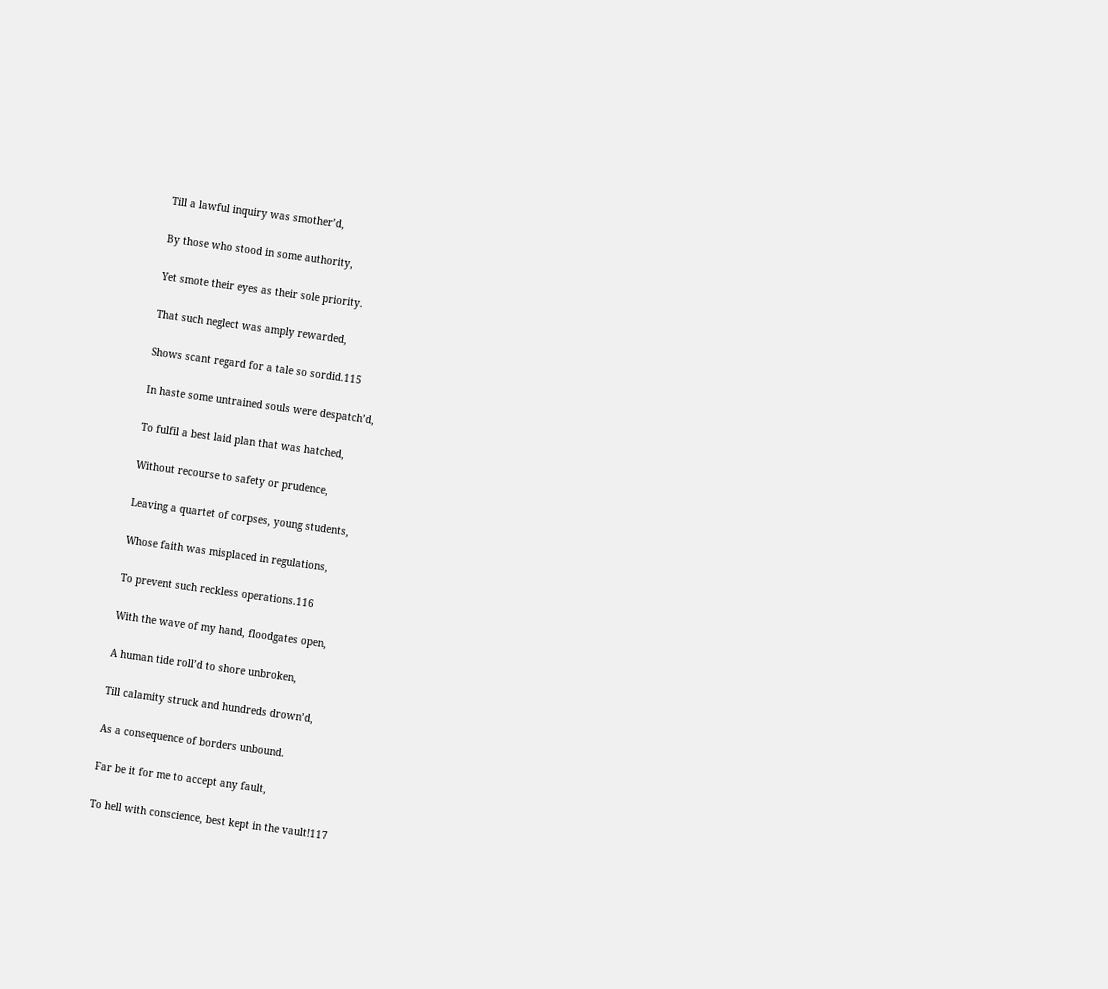Till a lawful inquiry was smother’d,

By those who stood in some authority,

Yet smote their eyes as their sole priority.

That such neglect was amply rewarded,

Shows scant regard for a tale so sordid.115

In haste some untrained souls were despatch’d,

To fulfil a best laid plan that was hatched,

Without recourse to safety or prudence,

Leaving a quartet of corpses, young students,

Whose faith was misplaced in regulations,

To prevent such reckless operations.116

With the wave of my hand, floodgates open,

A human tide roll’d to shore unbroken,

Till calamity struck and hundreds drown’d,

As a consequence of borders unbound.

Far be it for me to accept any fault,

To hell with conscience, best kept in the vault!117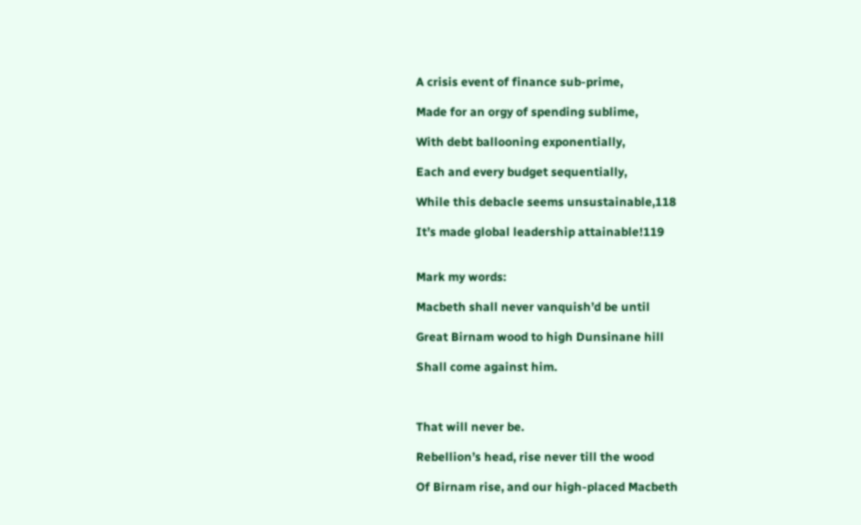A crisis event of finance sub-prime,

Made for an orgy of spending sublime,

With debt ballooning exponentially,

Each and every budget sequentially,

While this debacle seems unsustainable,118

It’s made global leadership attainable!119


Mark my words:

Macbeth shall never vanquish’d be until

Great Birnam wood to high Dunsinane hill

Shall come against him.



That will never be.

Rebellion’s head, rise never till the wood

Of Birnam rise, and our high-placed Macbeth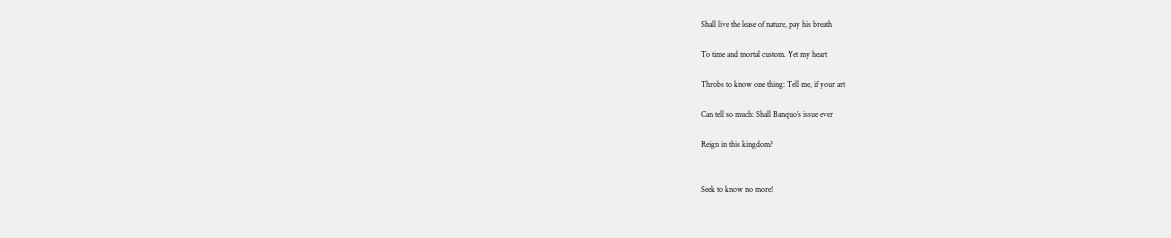Shall live the lease of nature, pay his breath

To time and mortal custom. Yet my heart

Throbs to know one thing: Tell me, if your art

Can tell so much: Shall Banquo’s issue ever

Reign in this kingdom?


Seek to know no more!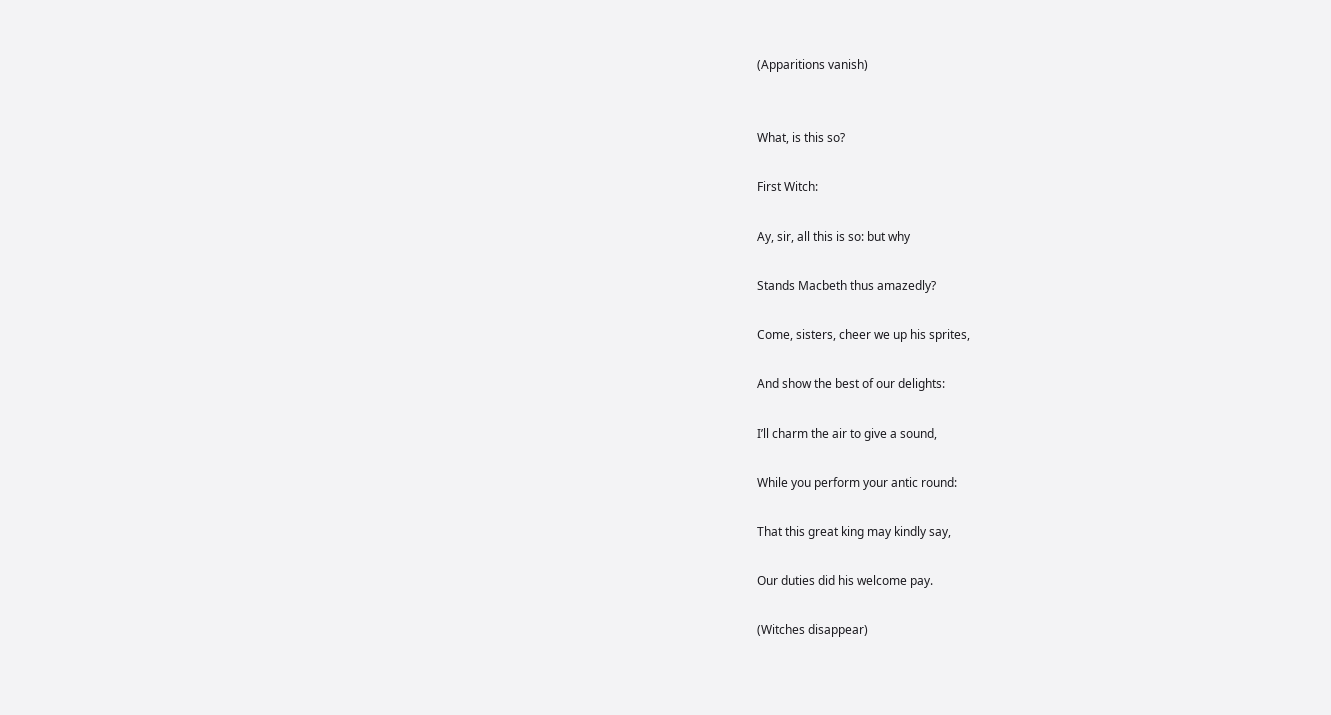(Apparitions vanish)


What, is this so?

First Witch:

Ay, sir, all this is so: but why

Stands Macbeth thus amazedly?

Come, sisters, cheer we up his sprites,

And show the best of our delights:

I’ll charm the air to give a sound,

While you perform your antic round:

That this great king may kindly say,

Our duties did his welcome pay.

(Witches disappear)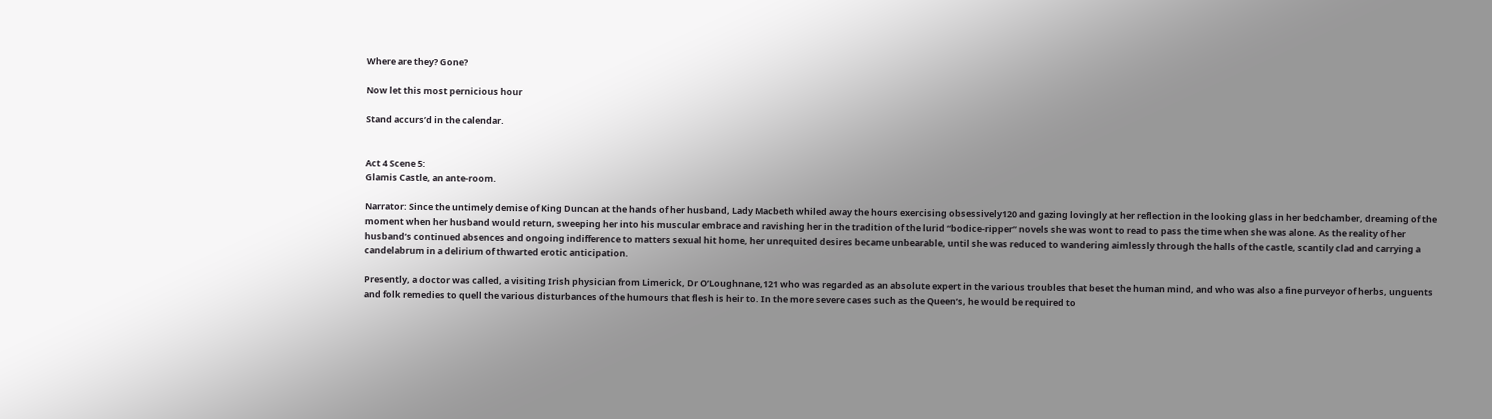Where are they? Gone?

Now let this most pernicious hour

Stand accurs’d in the calendar.


Act 4 Scene 5:
Glamis Castle, an ante-room.

Narrator: Since the untimely demise of King Duncan at the hands of her husband, Lady Macbeth whiled away the hours exercising obsessively120 and gazing lovingly at her reflection in the looking glass in her bedchamber, dreaming of the moment when her husband would return, sweeping her into his muscular embrace and ravishing her in the tradition of the lurid “bodice-ripper” novels she was wont to read to pass the time when she was alone. As the reality of her husband’s continued absences and ongoing indifference to matters sexual hit home, her unrequited desires became unbearable, until she was reduced to wandering aimlessly through the halls of the castle, scantily clad and carrying a candelabrum in a delirium of thwarted erotic anticipation.

Presently, a doctor was called, a visiting Irish physician from Limerick, Dr O’Loughnane,121 who was regarded as an absolute expert in the various troubles that beset the human mind, and who was also a fine purveyor of herbs, unguents and folk remedies to quell the various disturbances of the humours that flesh is heir to. In the more severe cases such as the Queen’s, he would be required to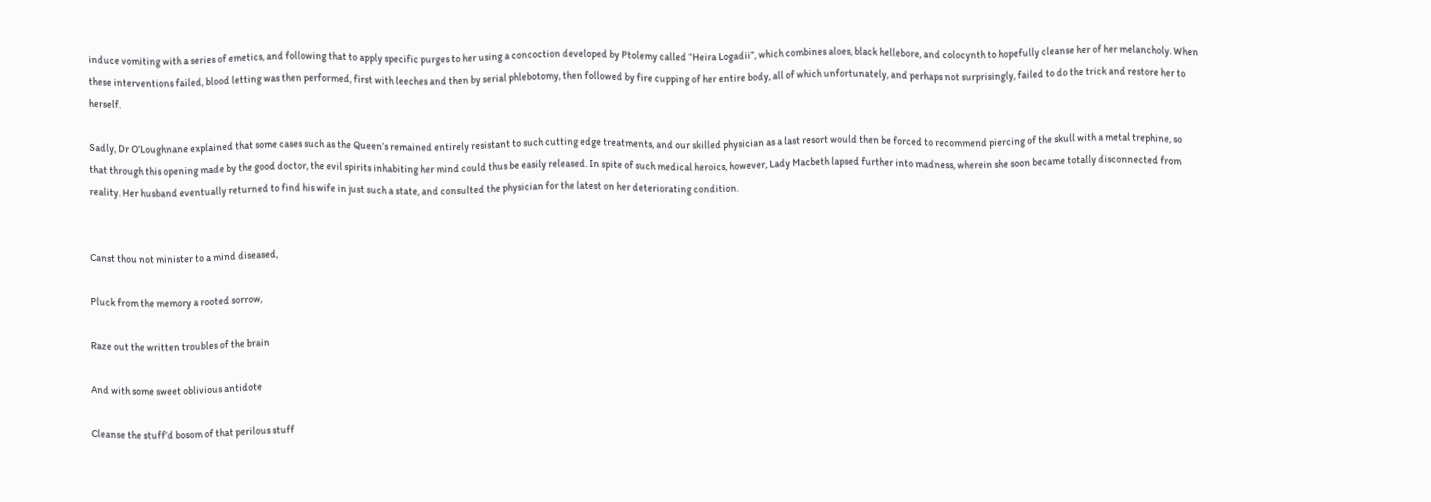induce vomiting with a series of emetics, and following that to apply specific purges to her using a concoction developed by Ptolemy called “Heira Logadii”, which combines aloes, black hellebore, and colocynth to hopefully cleanse her of her melancholy. When these interventions failed, blood letting was then performed, first with leeches and then by serial phlebotomy, then followed by fire cupping of her entire body, all of which unfortunately, and perhaps not surprisingly, failed to do the trick and restore her to herself.

Sadly, Dr O’Loughnane explained that some cases such as the Queen’s remained entirely resistant to such cutting edge treatments, and our skilled physician as a last resort would then be forced to recommend piercing of the skull with a metal trephine, so that through this opening made by the good doctor, the evil spirits inhabiting her mind could thus be easily released. In spite of such medical heroics, however, Lady Macbeth lapsed further into madness, wherein she soon became totally disconnected from reality. Her husband eventually returned to find his wife in just such a state, and consulted the physician for the latest on her deteriorating condition.


Canst thou not minister to a mind diseased,

Pluck from the memory a rooted sorrow,

Raze out the written troubles of the brain

And with some sweet oblivious antidote

Cleanse the stuff’d bosom of that perilous stuff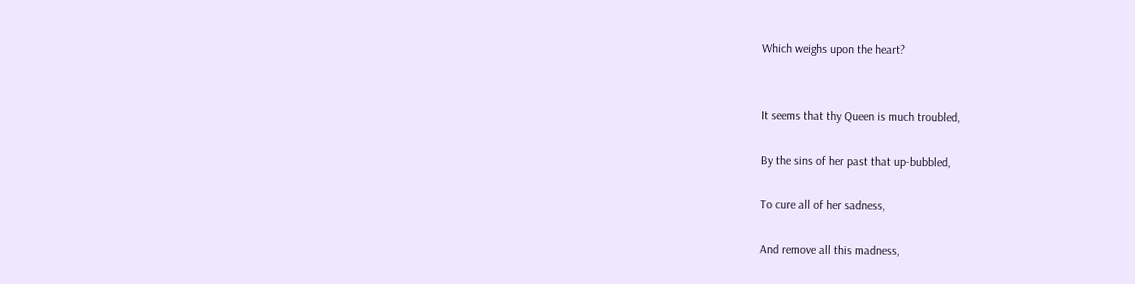Which weighs upon the heart?


It seems that thy Queen is much troubled,

By the sins of her past that up-bubbled,

To cure all of her sadness,

And remove all this madness,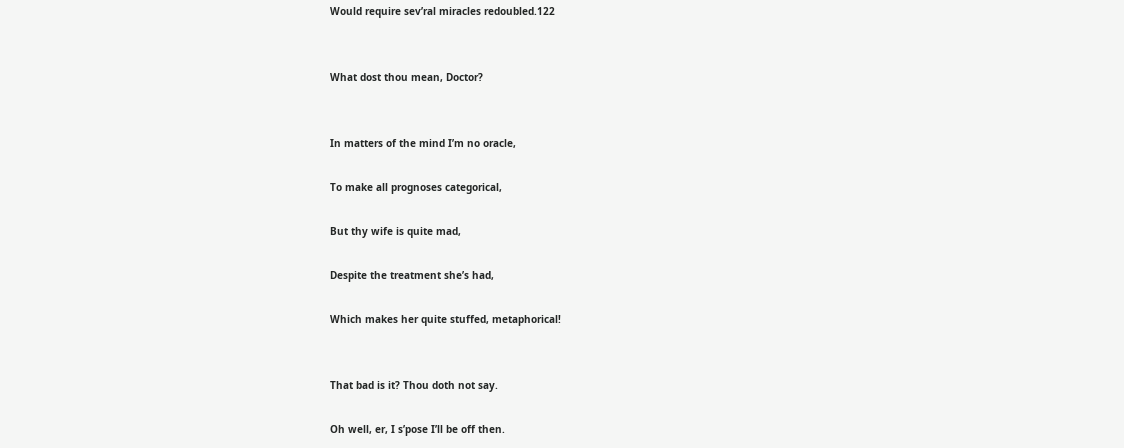Would require sev’ral miracles redoubled.122


What dost thou mean, Doctor?


In matters of the mind I’m no oracle,

To make all prognoses categorical,

But thy wife is quite mad,

Despite the treatment she’s had,

Which makes her quite stuffed, metaphorical!


That bad is it? Thou doth not say.

Oh well, er, I s’pose I’ll be off then.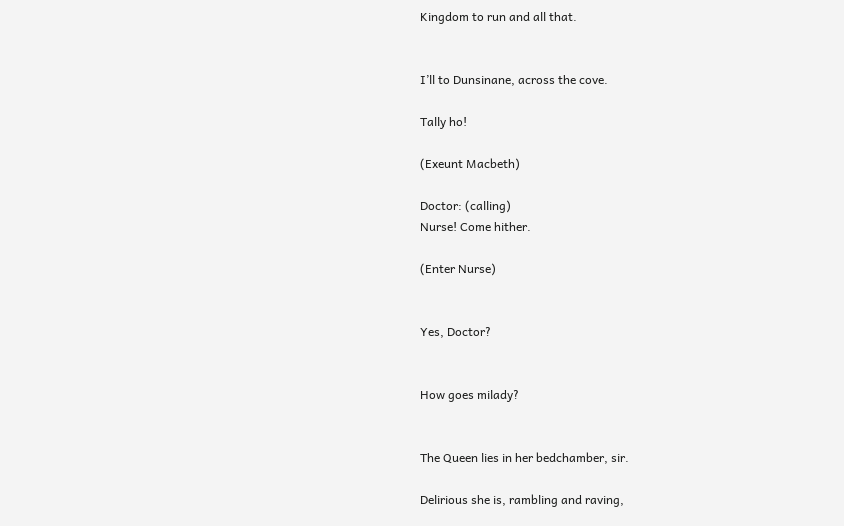Kingdom to run and all that.


I’ll to Dunsinane, across the cove.

Tally ho!

(Exeunt Macbeth)

Doctor: (calling)
Nurse! Come hither.

(Enter Nurse)


Yes, Doctor?


How goes milady?


The Queen lies in her bedchamber, sir.

Delirious she is, rambling and raving,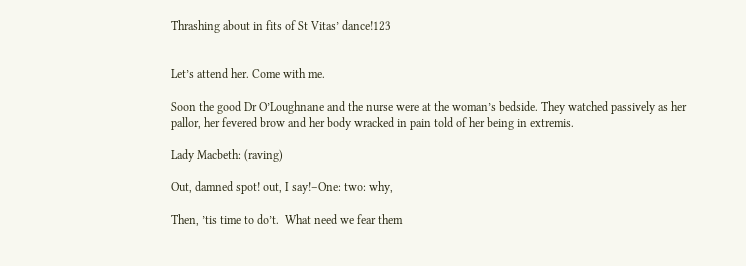Thrashing about in fits of St Vitas’ dance!123


Let’s attend her. Come with me.

Soon the good Dr O’Loughnane and the nurse were at the woman’s bedside. They watched passively as her pallor, her fevered brow and her body wracked in pain told of her being in extremis.

Lady Macbeth: (raving)

Out, damned spot! out, I say!–One: two: why,

Then, ’tis time to do’t.  What need we fear them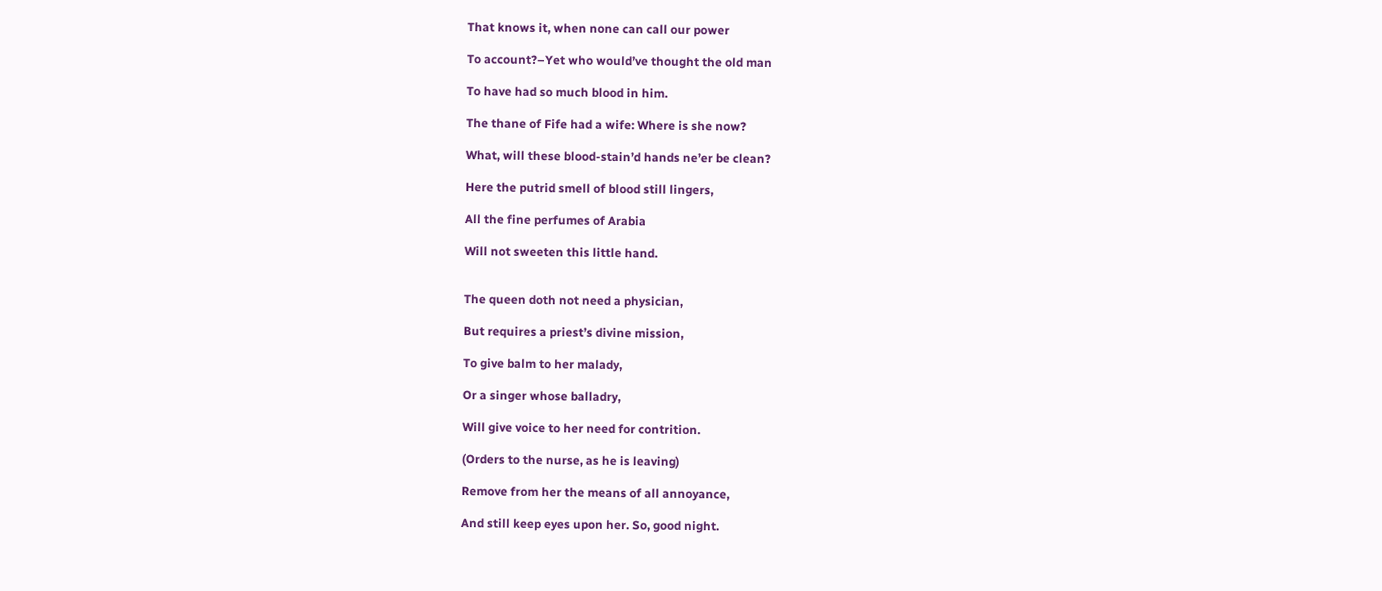That knows it, when none can call our power

To account?–Yet who would’ve thought the old man

To have had so much blood in him.

The thane of Fife had a wife: Where is she now?

What, will these blood-stain’d hands ne’er be clean?

Here the putrid smell of blood still lingers,

All the fine perfumes of Arabia

Will not sweeten this little hand.


The queen doth not need a physician,

But requires a priest’s divine mission,

To give balm to her malady,

Or a singer whose balladry,

Will give voice to her need for contrition.

(Orders to the nurse, as he is leaving)

Remove from her the means of all annoyance,

And still keep eyes upon her. So, good night.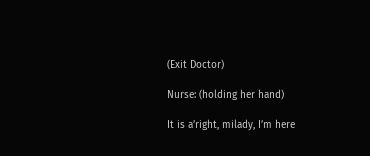(Exit Doctor)

Nurse: (holding her hand)

It is a’right, milady, I’m here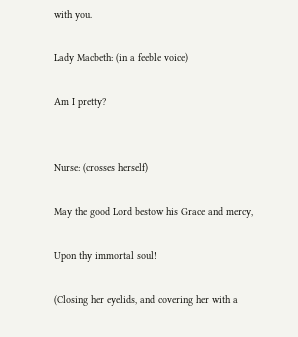with you.

Lady Macbeth: (in a feeble voice)

Am I pretty?


Nurse: (crosses herself)

May the good Lord bestow his Grace and mercy,

Upon thy immortal soul!

(Closing her eyelids, and covering her with a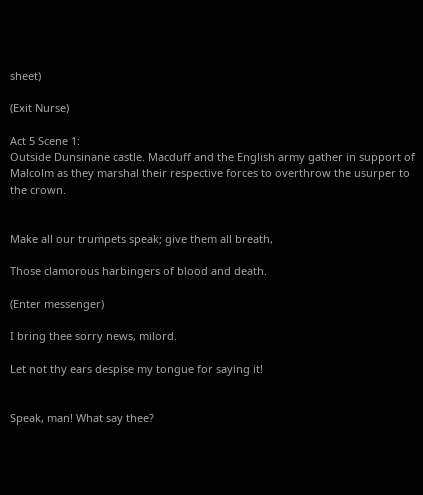sheet)

(Exit Nurse)

Act 5 Scene 1:
Outside Dunsinane castle. Macduff and the English army gather in support of Malcolm as they marshal their respective forces to overthrow the usurper to the crown.


Make all our trumpets speak; give them all breath,

Those clamorous harbingers of blood and death.

(Enter messenger)

I bring thee sorry news, milord.

Let not thy ears despise my tongue for saying it!


Speak, man! What say thee?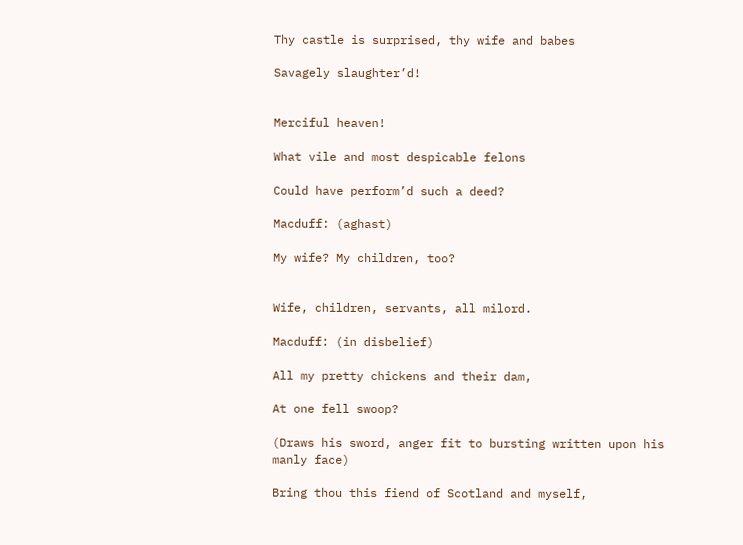Thy castle is surprised, thy wife and babes

Savagely slaughter’d!


Merciful heaven!

What vile and most despicable felons

Could have perform’d such a deed?

Macduff: (aghast)

My wife? My children, too?


Wife, children, servants, all milord.

Macduff: (in disbelief)

All my pretty chickens and their dam,

At one fell swoop?

(Draws his sword, anger fit to bursting written upon his manly face)

Bring thou this fiend of Scotland and myself,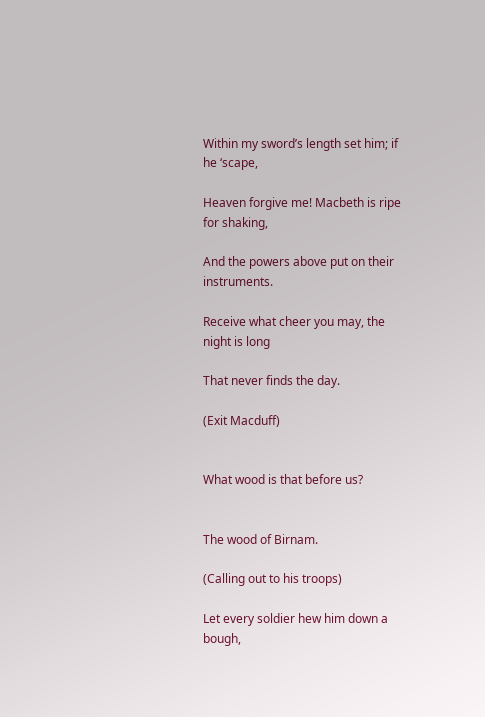Within my sword’s length set him; if he ‘scape,

Heaven forgive me! Macbeth is ripe for shaking,

And the powers above put on their instruments.

Receive what cheer you may, the night is long

That never finds the day.

(Exit Macduff)


What wood is that before us?


The wood of Birnam.

(Calling out to his troops)

Let every soldier hew him down a bough,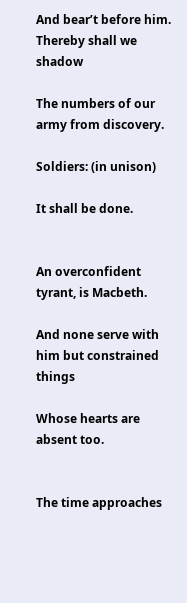And bear’t before him. Thereby shall we shadow

The numbers of our army from discovery.

Soldiers: (in unison)

It shall be done.


An overconfident tyrant, is Macbeth.

And none serve with him but constrained things

Whose hearts are absent too.


The time approaches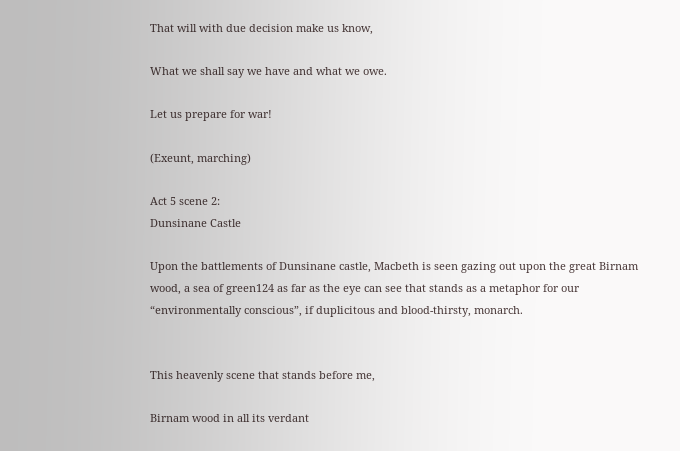That will with due decision make us know,

What we shall say we have and what we owe.

Let us prepare for war!

(Exeunt, marching)

Act 5 scene 2:
Dunsinane Castle

Upon the battlements of Dunsinane castle, Macbeth is seen gazing out upon the great Birnam wood, a sea of green124 as far as the eye can see that stands as a metaphor for our “environmentally conscious”, if duplicitous and blood-thirsty, monarch.


This heavenly scene that stands before me,

Birnam wood in all its verdant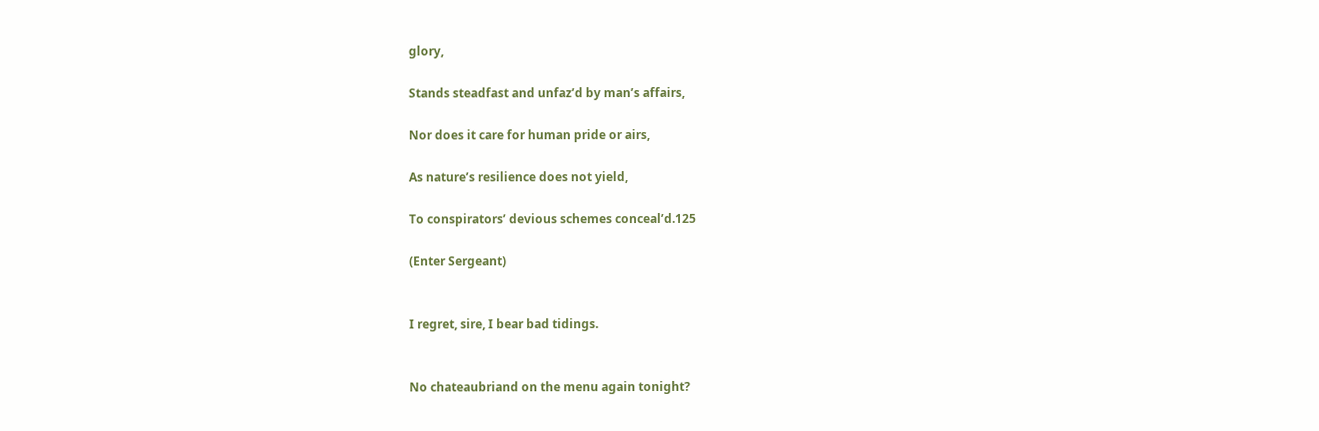glory,

Stands steadfast and unfaz’d by man’s affairs,

Nor does it care for human pride or airs,

As nature’s resilience does not yield,

To conspirators’ devious schemes conceal’d.125

(Enter Sergeant)


I regret, sire, I bear bad tidings.


No chateaubriand on the menu again tonight?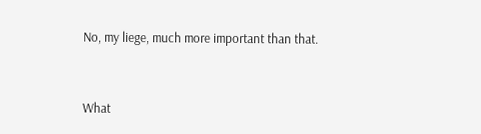No, my liege, much more important than that.


What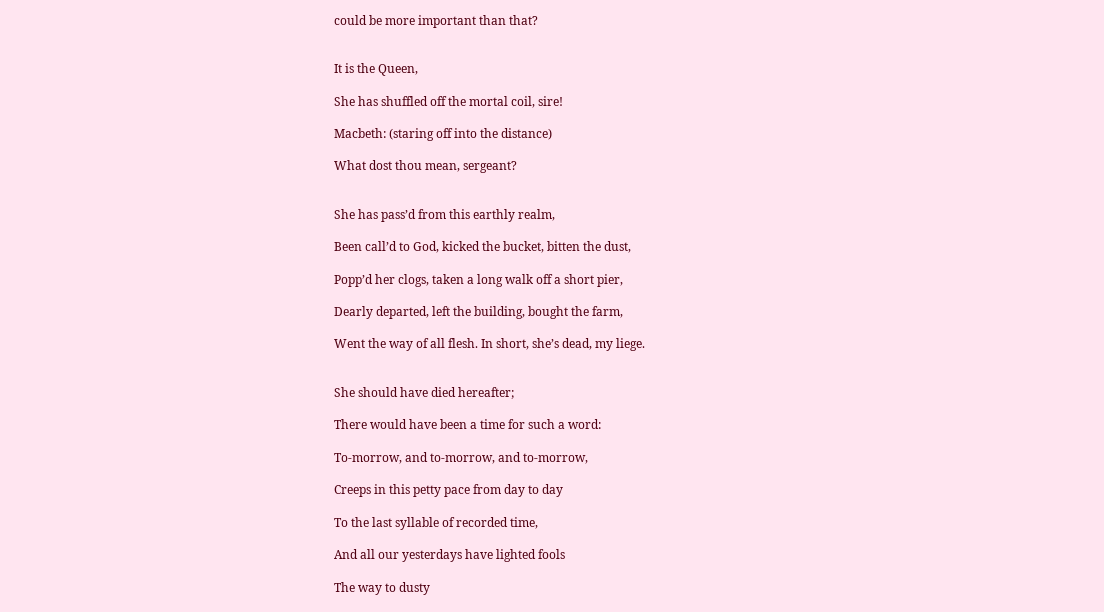could be more important than that?


It is the Queen,

She has shuffled off the mortal coil, sire!

Macbeth: (staring off into the distance)

What dost thou mean, sergeant?


She has pass’d from this earthly realm,

Been call’d to God, kicked the bucket, bitten the dust,

Popp’d her clogs, taken a long walk off a short pier,

Dearly departed, left the building, bought the farm,

Went the way of all flesh. In short, she’s dead, my liege.


She should have died hereafter;

There would have been a time for such a word:

To-morrow, and to-morrow, and to-morrow,

Creeps in this petty pace from day to day

To the last syllable of recorded time,

And all our yesterdays have lighted fools

The way to dusty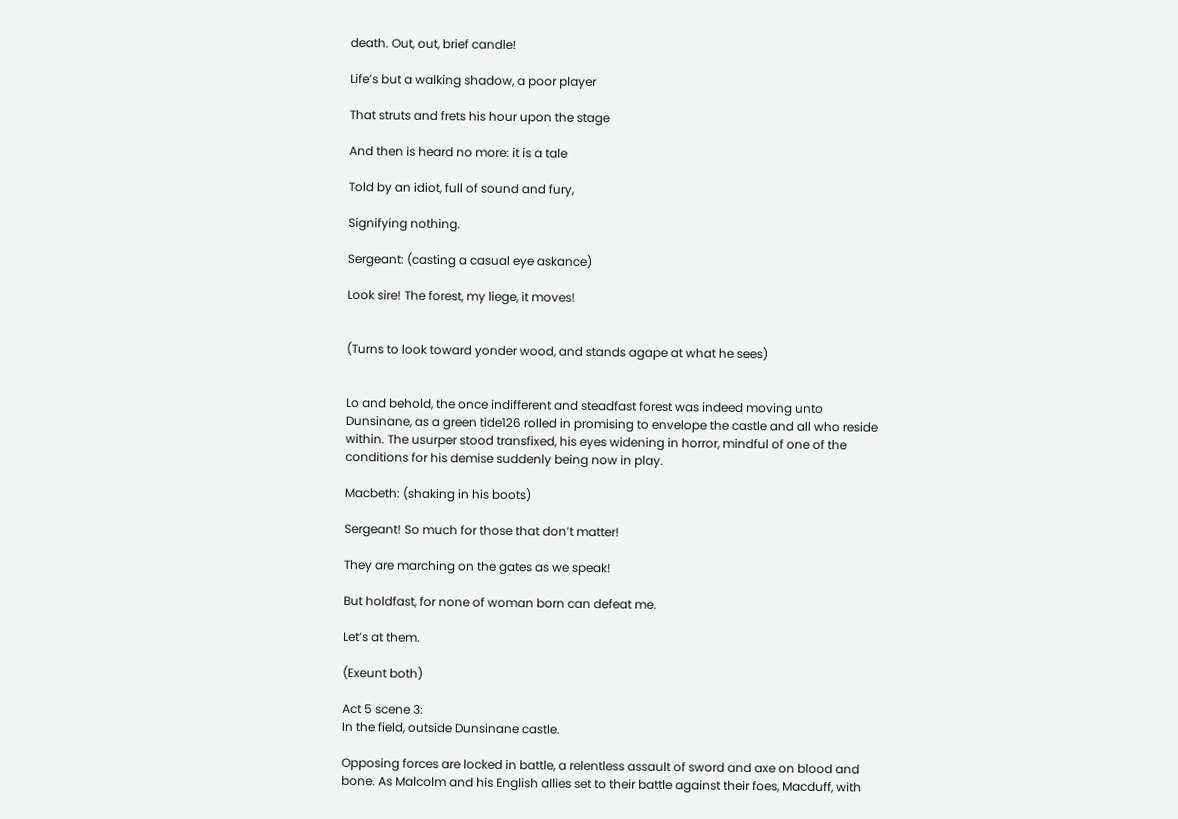death. Out, out, brief candle!

Life’s but a walking shadow, a poor player

That struts and frets his hour upon the stage

And then is heard no more: it is a tale

Told by an idiot, full of sound and fury,

Signifying nothing.

Sergeant: (casting a casual eye askance)

Look sire! The forest, my liege, it moves!


(Turns to look toward yonder wood, and stands agape at what he sees)


Lo and behold, the once indifferent and steadfast forest was indeed moving unto Dunsinane, as a green tide126 rolled in promising to envelope the castle and all who reside within. The usurper stood transfixed, his eyes widening in horror, mindful of one of the conditions for his demise suddenly being now in play.

Macbeth: (shaking in his boots)

Sergeant! So much for those that don’t matter!

They are marching on the gates as we speak!

But holdfast, for none of woman born can defeat me.

Let’s at them.

(Exeunt both)

Act 5 scene 3:
In the field, outside Dunsinane castle.

Opposing forces are locked in battle, a relentless assault of sword and axe on blood and bone. As Malcolm and his English allies set to their battle against their foes, Macduff, with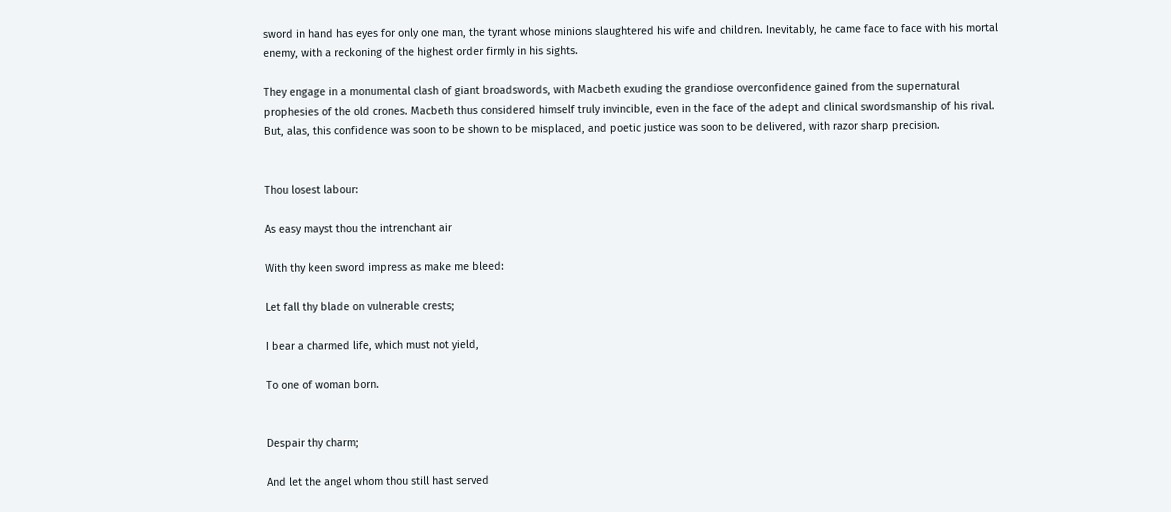sword in hand has eyes for only one man, the tyrant whose minions slaughtered his wife and children. Inevitably, he came face to face with his mortal enemy, with a reckoning of the highest order firmly in his sights.

They engage in a monumental clash of giant broadswords, with Macbeth exuding the grandiose overconfidence gained from the supernatural prophesies of the old crones. Macbeth thus considered himself truly invincible, even in the face of the adept and clinical swordsmanship of his rival. But, alas, this confidence was soon to be shown to be misplaced, and poetic justice was soon to be delivered, with razor sharp precision.


Thou losest labour:

As easy mayst thou the intrenchant air

With thy keen sword impress as make me bleed:

Let fall thy blade on vulnerable crests;

I bear a charmed life, which must not yield,

To one of woman born.


Despair thy charm;

And let the angel whom thou still hast served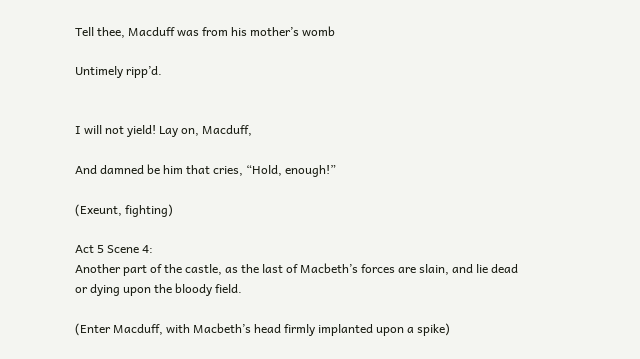Tell thee, Macduff was from his mother’s womb

Untimely ripp’d.


I will not yield! Lay on, Macduff,

And damned be him that cries, “Hold, enough!”

(Exeunt, fighting)

Act 5 Scene 4:
Another part of the castle, as the last of Macbeth’s forces are slain, and lie dead or dying upon the bloody field.

(Enter Macduff, with Macbeth’s head firmly implanted upon a spike)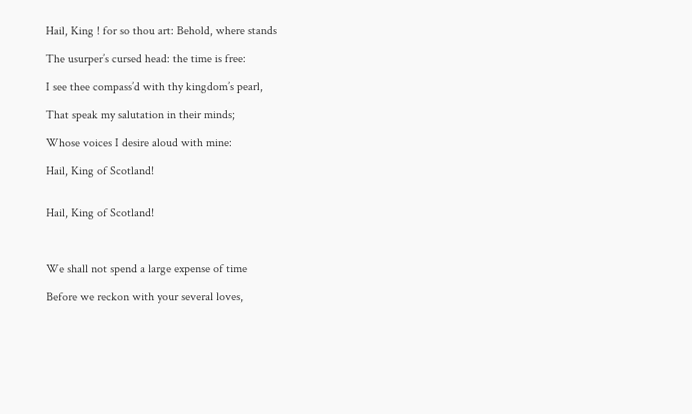Hail, King ! for so thou art: Behold, where stands

The usurper’s cursed head: the time is free:

I see thee compass’d with thy kingdom’s pearl,

That speak my salutation in their minds;

Whose voices I desire aloud with mine:

Hail, King of Scotland!


Hail, King of Scotland!



We shall not spend a large expense of time

Before we reckon with your several loves,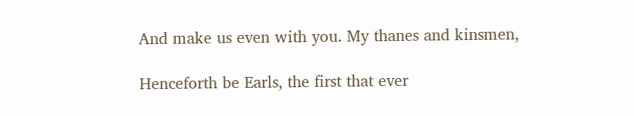And make us even with you. My thanes and kinsmen,

Henceforth be Earls, the first that ever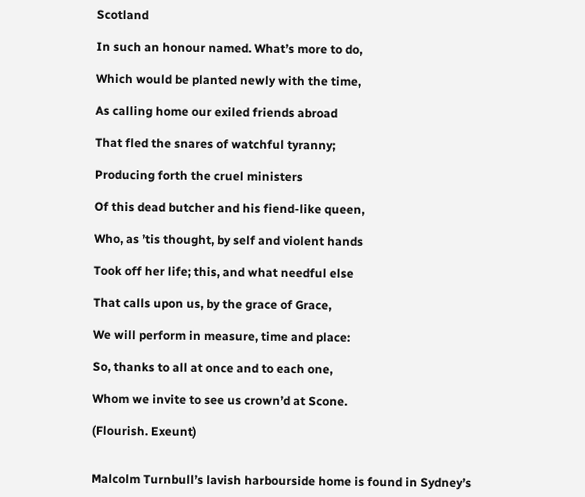Scotland

In such an honour named. What’s more to do,

Which would be planted newly with the time,

As calling home our exiled friends abroad

That fled the snares of watchful tyranny;

Producing forth the cruel ministers

Of this dead butcher and his fiend-like queen,

Who, as ’tis thought, by self and violent hands

Took off her life; this, and what needful else

That calls upon us, by the grace of Grace,

We will perform in measure, time and place:

So, thanks to all at once and to each one,

Whom we invite to see us crown’d at Scone.

(Flourish. Exeunt)


Malcolm Turnbull’s lavish harbourside home is found in Sydney’s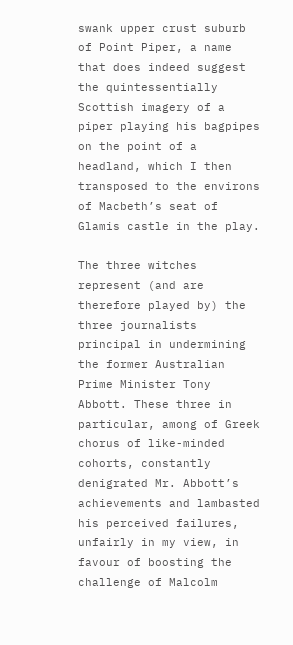swank upper crust suburb of Point Piper, a name that does indeed suggest the quintessentially Scottish imagery of a piper playing his bagpipes on the point of a headland, which I then transposed to the environs of Macbeth’s seat of Glamis castle in the play.

The three witches represent (and are therefore played by) the three journalists principal in undermining the former Australian Prime Minister Tony Abbott. These three in particular, among of Greek chorus of like-minded cohorts, constantly denigrated Mr. Abbott’s achievements and lambasted his perceived failures, unfairly in my view, in favour of boosting the challenge of Malcolm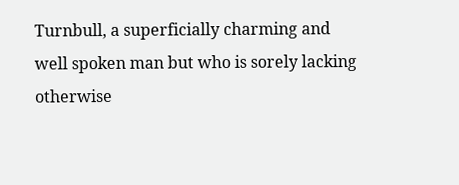Turnbull, a superficially charming and well spoken man but who is sorely lacking otherwise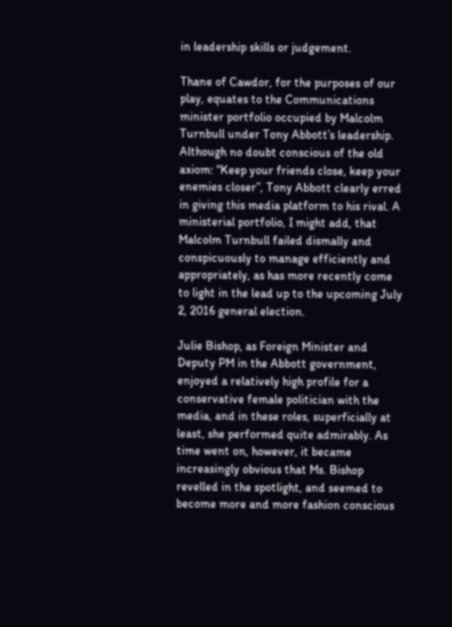in leadership skills or judgement.

Thane of Cawdor, for the purposes of our play, equates to the Communications minister portfolio occupied by Malcolm Turnbull under Tony Abbott’s leadership. Although no doubt conscious of the old axiom: “Keep your friends close, keep your enemies closer”, Tony Abbott clearly erred in giving this media platform to his rival. A ministerial portfolio, I might add, that Malcolm Turnbull failed dismally and conspicuously to manage efficiently and appropriately, as has more recently come to light in the lead up to the upcoming July 2, 2016 general election.

Julie Bishop, as Foreign Minister and Deputy PM in the Abbott government, enjoyed a relatively high profile for a conservative female politician with the media, and in these roles, superficially at least, she performed quite admirably. As time went on, however, it became increasingly obvious that Ms. Bishop revelled in the spotlight, and seemed to become more and more fashion conscious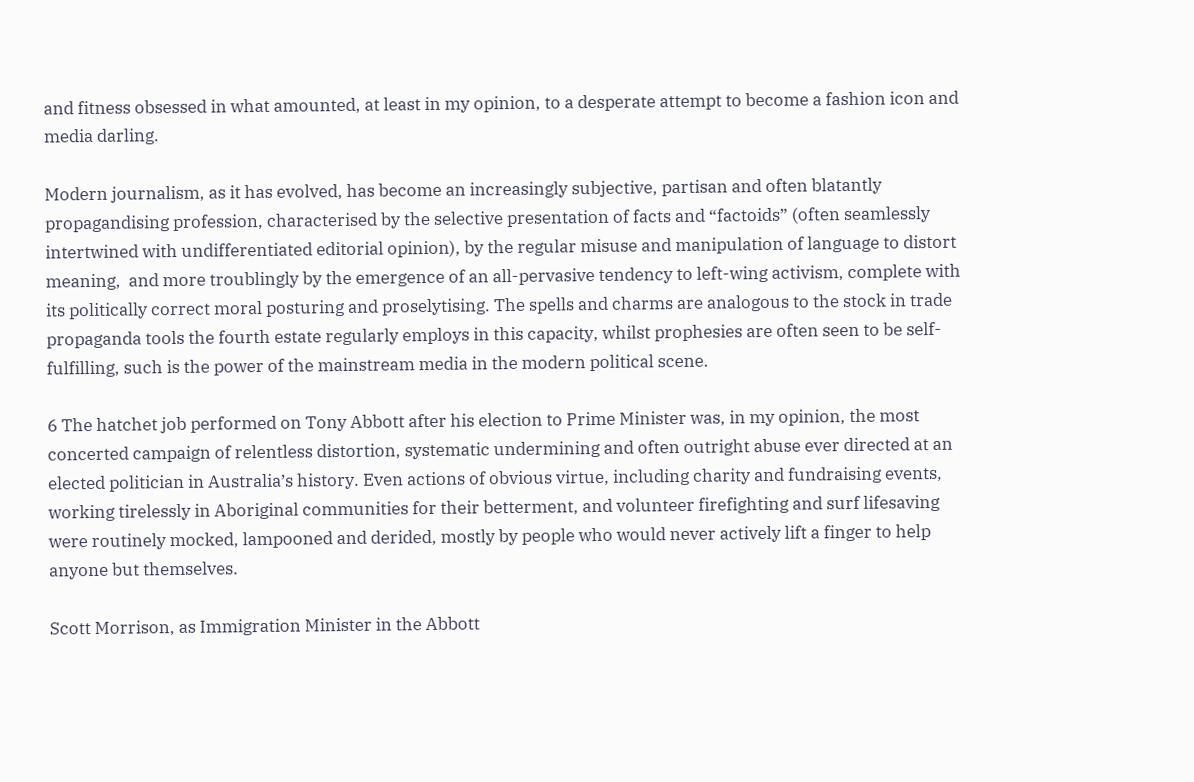and fitness obsessed in what amounted, at least in my opinion, to a desperate attempt to become a fashion icon and media darling.

Modern journalism, as it has evolved, has become an increasingly subjective, partisan and often blatantly propagandising profession, characterised by the selective presentation of facts and “factoids” (often seamlessly intertwined with undifferentiated editorial opinion), by the regular misuse and manipulation of language to distort meaning,  and more troublingly by the emergence of an all-pervasive tendency to left-wing activism, complete with its politically correct moral posturing and proselytising. The spells and charms are analogous to the stock in trade propaganda tools the fourth estate regularly employs in this capacity, whilst prophesies are often seen to be self-fulfilling, such is the power of the mainstream media in the modern political scene.

6 The hatchet job performed on Tony Abbott after his election to Prime Minister was, in my opinion, the most concerted campaign of relentless distortion, systematic undermining and often outright abuse ever directed at an elected politician in Australia’s history. Even actions of obvious virtue, including charity and fundraising events, working tirelessly in Aboriginal communities for their betterment, and volunteer firefighting and surf lifesaving were routinely mocked, lampooned and derided, mostly by people who would never actively lift a finger to help anyone but themselves.

Scott Morrison, as Immigration Minister in the Abbott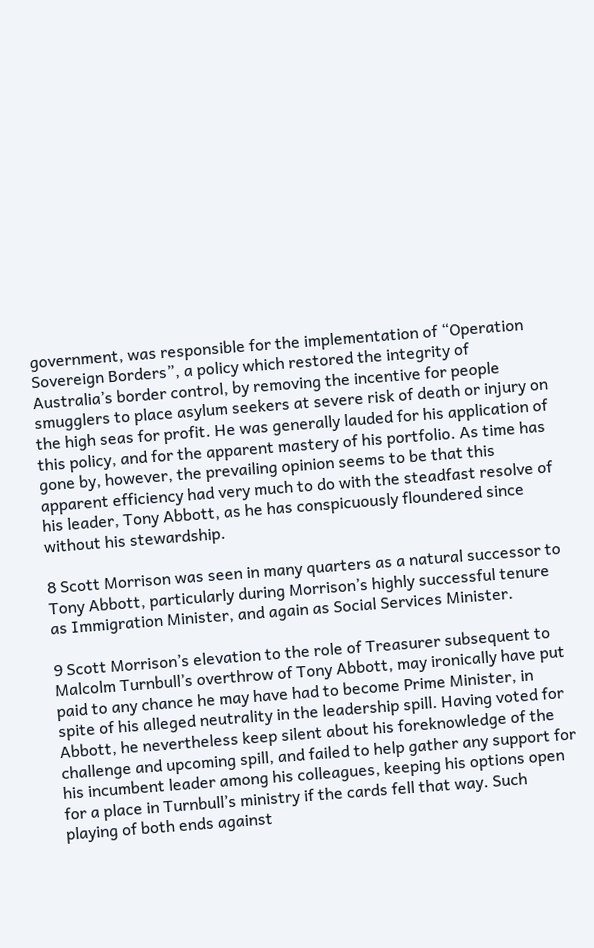government, was responsible for the implementation of “Operation Sovereign Borders”, a policy which restored the integrity of Australia’s border control, by removing the incentive for people smugglers to place asylum seekers at severe risk of death or injury on the high seas for profit. He was generally lauded for his application of this policy, and for the apparent mastery of his portfolio. As time has gone by, however, the prevailing opinion seems to be that this apparent efficiency had very much to do with the steadfast resolve of his leader, Tony Abbott, as he has conspicuously floundered since without his stewardship.

8 Scott Morrison was seen in many quarters as a natural successor to Tony Abbott, particularly during Morrison’s highly successful tenure as Immigration Minister, and again as Social Services Minister.

9 Scott Morrison’s elevation to the role of Treasurer subsequent to Malcolm Turnbull’s overthrow of Tony Abbott, may ironically have put paid to any chance he may have had to become Prime Minister, in spite of his alleged neutrality in the leadership spill. Having voted for Abbott, he nevertheless keep silent about his foreknowledge of the challenge and upcoming spill, and failed to help gather any support for his incumbent leader among his colleagues, keeping his options open for a place in Turnbull’s ministry if the cards fell that way. Such playing of both ends against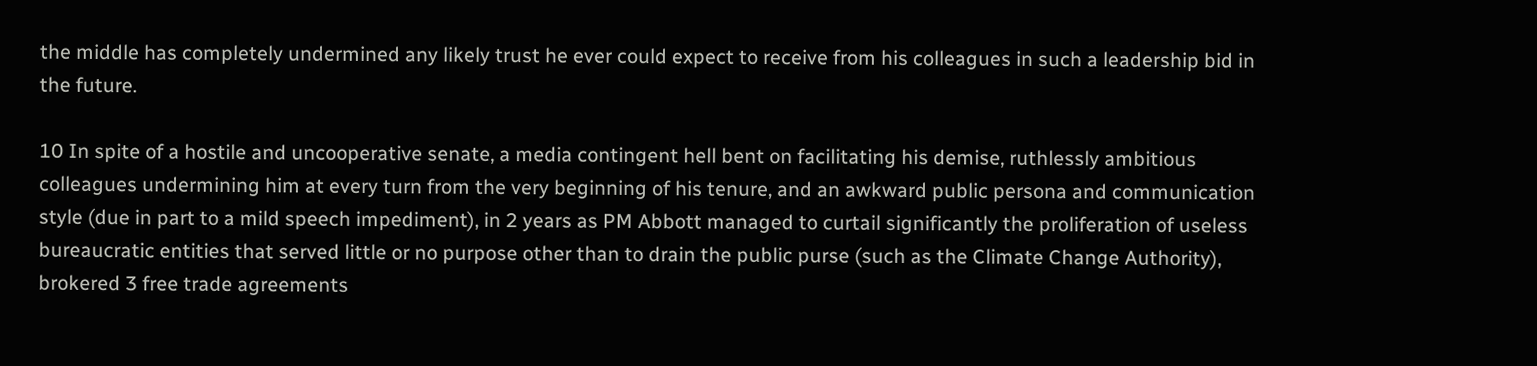the middle has completely undermined any likely trust he ever could expect to receive from his colleagues in such a leadership bid in the future.

10 In spite of a hostile and uncooperative senate, a media contingent hell bent on facilitating his demise, ruthlessly ambitious colleagues undermining him at every turn from the very beginning of his tenure, and an awkward public persona and communication style (due in part to a mild speech impediment), in 2 years as PM Abbott managed to curtail significantly the proliferation of useless bureaucratic entities that served little or no purpose other than to drain the public purse (such as the Climate Change Authority), brokered 3 free trade agreements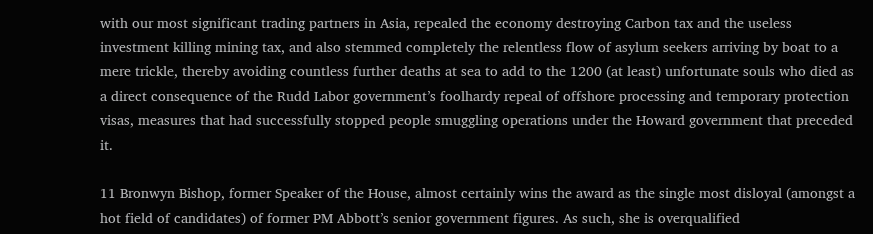with our most significant trading partners in Asia, repealed the economy destroying Carbon tax and the useless investment killing mining tax, and also stemmed completely the relentless flow of asylum seekers arriving by boat to a mere trickle, thereby avoiding countless further deaths at sea to add to the 1200 (at least) unfortunate souls who died as a direct consequence of the Rudd Labor government’s foolhardy repeal of offshore processing and temporary protection visas, measures that had successfully stopped people smuggling operations under the Howard government that preceded it.

11 Bronwyn Bishop, former Speaker of the House, almost certainly wins the award as the single most disloyal (amongst a hot field of candidates) of former PM Abbott’s senior government figures. As such, she is overqualified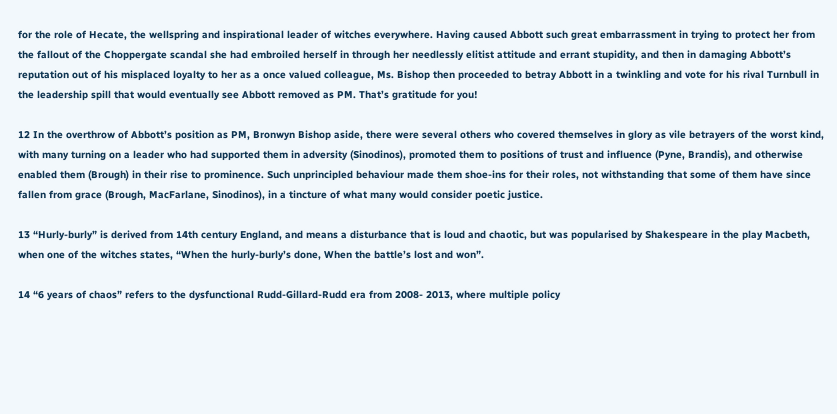for the role of Hecate, the wellspring and inspirational leader of witches everywhere. Having caused Abbott such great embarrassment in trying to protect her from the fallout of the Choppergate scandal she had embroiled herself in through her needlessly elitist attitude and errant stupidity, and then in damaging Abbott’s reputation out of his misplaced loyalty to her as a once valued colleague, Ms. Bishop then proceeded to betray Abbott in a twinkling and vote for his rival Turnbull in the leadership spill that would eventually see Abbott removed as PM. That’s gratitude for you!

12 In the overthrow of Abbott’s position as PM, Bronwyn Bishop aside, there were several others who covered themselves in glory as vile betrayers of the worst kind, with many turning on a leader who had supported them in adversity (Sinodinos), promoted them to positions of trust and influence (Pyne, Brandis), and otherwise enabled them (Brough) in their rise to prominence. Such unprincipled behaviour made them shoe-ins for their roles, not withstanding that some of them have since fallen from grace (Brough, MacFarlane, Sinodinos), in a tincture of what many would consider poetic justice.

13 “Hurly-burly” is derived from 14th century England, and means a disturbance that is loud and chaotic, but was popularised by Shakespeare in the play Macbeth, when one of the witches states, “When the hurly-burly’s done, When the battle’s lost and won”.

14 “6 years of chaos” refers to the dysfunctional Rudd-Gillard-Rudd era from 2008- 2013, where multiple policy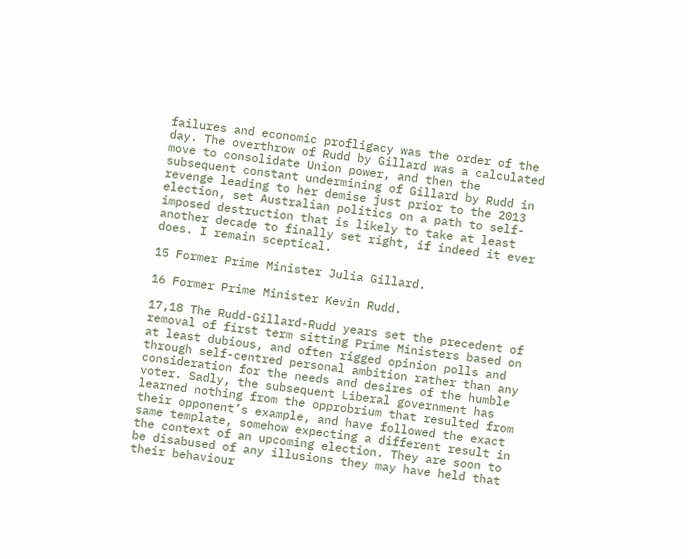failures and economic profligacy was the order of the day. The overthrow of Rudd by Gillard was a calculated move to consolidate Union power, and then the subsequent constant undermining of Gillard by Rudd in revenge leading to her demise just prior to the 2013 election, set Australian politics on a path to self- imposed destruction that is likely to take at least another decade to finally set right, if indeed it ever does. I remain sceptical.

15 Former Prime Minister Julia Gillard.

16 Former Prime Minister Kevin Rudd.

17,18 The Rudd-Gillard-Rudd years set the precedent of removal of first term sitting Prime Ministers based on at least dubious, and often rigged opinion polls and through self-centred personal ambition rather than any consideration for the needs and desires of the humble voter. Sadly, the subsequent Liberal government has learned nothing from the opprobrium that resulted from their opponent’s example, and have followed the exact same template, somehow expecting a different result in the context of an upcoming election. They are soon to be disabused of any illusions they may have held that their behaviour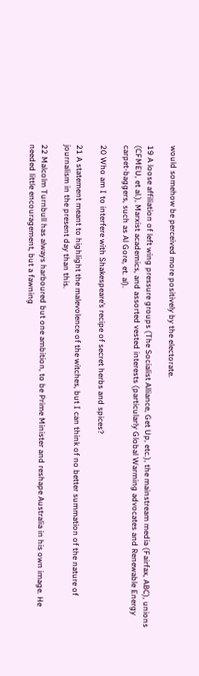would somehow be perceived more positively by the electorate.

19 A loose affiliation of left wing pressure groups (The Socialist Alliance, Get Up, etc.), the mainstream media (Fairfax, ABC), unions (CFMEU, et al.), Marxist academics, and assorted vested interests (particularly Global Warming advocates and Renewable Energy carpet-baggers, such as Al Gore, et. al).

20 Who am I to interfere with Shakespeare’s recipe of secret herbs and spices?

21 A statement meant to highlight the malevolence of the witches, but I can think of no better summation of the nature of journalism in the present day than this.

22 Malcolm Turnbull has always harboured but one ambition, to be Prime Minister and reshape Australia in his own image. He needed little encouragement, but a fawning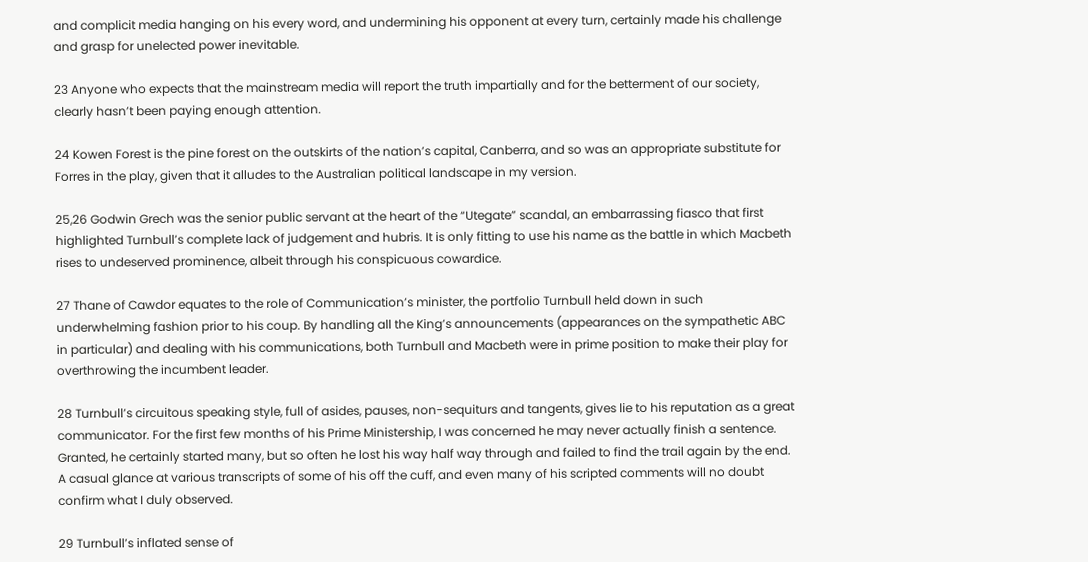and complicit media hanging on his every word, and undermining his opponent at every turn, certainly made his challenge and grasp for unelected power inevitable.

23 Anyone who expects that the mainstream media will report the truth impartially and for the betterment of our society, clearly hasn’t been paying enough attention.

24 Kowen Forest is the pine forest on the outskirts of the nation’s capital, Canberra, and so was an appropriate substitute for Forres in the play, given that it alludes to the Australian political landscape in my version.

25,26 Godwin Grech was the senior public servant at the heart of the “Utegate” scandal, an embarrassing fiasco that first highlighted Turnbull’s complete lack of judgement and hubris. It is only fitting to use his name as the battle in which Macbeth rises to undeserved prominence, albeit through his conspicuous cowardice.

27 Thane of Cawdor equates to the role of Communication’s minister, the portfolio Turnbull held down in such underwhelming fashion prior to his coup. By handling all the King’s announcements (appearances on the sympathetic ABC in particular) and dealing with his communications, both Turnbull and Macbeth were in prime position to make their play for overthrowing the incumbent leader.

28 Turnbull’s circuitous speaking style, full of asides, pauses, non-sequiturs and tangents, gives lie to his reputation as a great communicator. For the first few months of his Prime Ministership, I was concerned he may never actually finish a sentence. Granted, he certainly started many, but so often he lost his way half way through and failed to find the trail again by the end. A casual glance at various transcripts of some of his off the cuff, and even many of his scripted comments will no doubt confirm what I duly observed.

29 Turnbull’s inflated sense of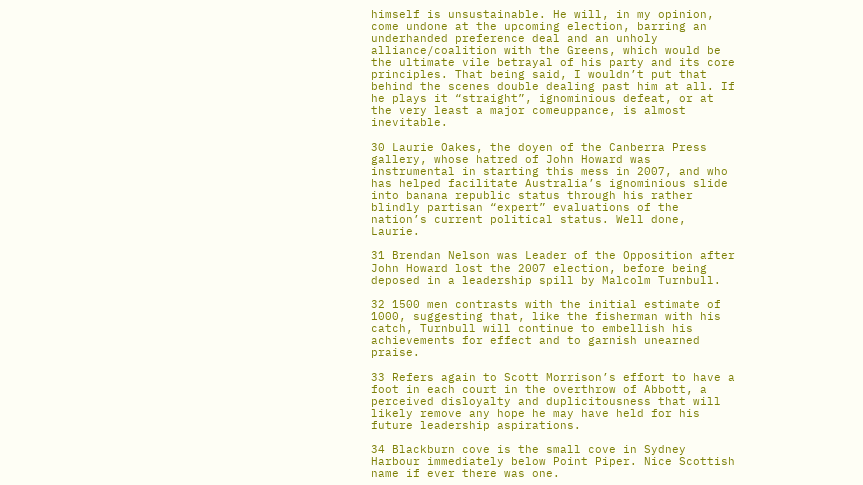himself is unsustainable. He will, in my opinion, come undone at the upcoming election, barring an underhanded preference deal and an unholy alliance/coalition with the Greens, which would be the ultimate vile betrayal of his party and its core principles. That being said, I wouldn’t put that behind the scenes double dealing past him at all. If he plays it “straight”, ignominious defeat, or at the very least a major comeuppance, is almost inevitable.

30 Laurie Oakes, the doyen of the Canberra Press gallery, whose hatred of John Howard was instrumental in starting this mess in 2007, and who has helped facilitate Australia’s ignominious slide into banana republic status through his rather blindly partisan “expert” evaluations of the nation’s current political status. Well done, Laurie.

31 Brendan Nelson was Leader of the Opposition after John Howard lost the 2007 election, before being deposed in a leadership spill by Malcolm Turnbull.

32 1500 men contrasts with the initial estimate of 1000, suggesting that, like the fisherman with his catch, Turnbull will continue to embellish his achievements for effect and to garnish unearned praise.

33 Refers again to Scott Morrison’s effort to have a foot in each court in the overthrow of Abbott, a perceived disloyalty and duplicitousness that will likely remove any hope he may have held for his future leadership aspirations.

34 Blackburn cove is the small cove in Sydney Harbour immediately below Point Piper. Nice Scottish name if ever there was one.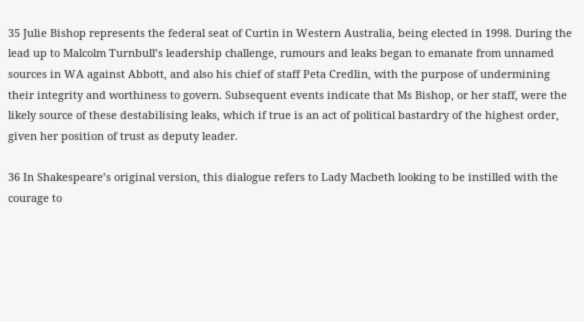35 Julie Bishop represents the federal seat of Curtin in Western Australia, being elected in 1998. During the lead up to Malcolm Turnbull’s leadership challenge, rumours and leaks began to emanate from unnamed sources in WA against Abbott, and also his chief of staff Peta Credlin, with the purpose of undermining their integrity and worthiness to govern. Subsequent events indicate that Ms Bishop, or her staff, were the likely source of these destabilising leaks, which if true is an act of political bastardry of the highest order, given her position of trust as deputy leader.

36 In Shakespeare’s original version, this dialogue refers to Lady Macbeth looking to be instilled with the courage to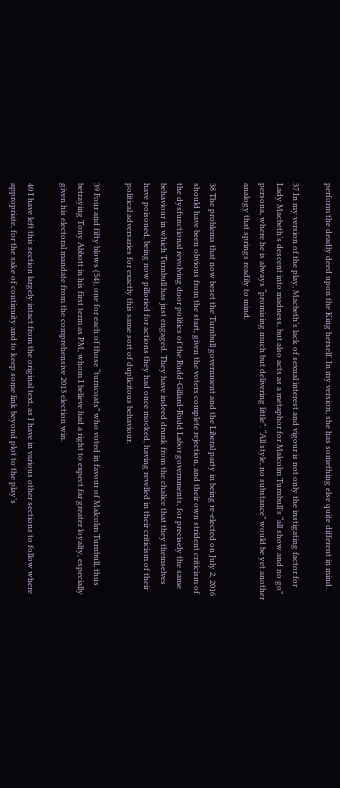perform the deadly deed upon the King herself. In my version, she has something else quite different in mind.

37 In my version of the play, Macbeth’s lack of sexual interest and vigour is not only the instigating factor for Lady Macbeth’s descent into madness, but also acts as a metaphor for Malcolm Turnbull’s “all show and no go” persona, where he is always “promising much but delivering little”. “All style, no substance” would be yet another analogy that springs readily to mind.

38 The problems that now beset the Turnbull government and the Liberal party in being re-elected on July 2, 2016 should have been obvious from the start, given the voters complete rejection, and their own strident criticism of the dysfunctional revolving door politics of the Rudd-Gillard-Rudd Labor governments, for precisely the same behaviour in which Turnbull has just engaged. They have indeed drunk from the chalice that they themselves have poisoned, being now pilloried for actions they had once mocked, having revelled in their criticism of their political adversaries for exactly this same sort of duplicitous behaviour.

39 Four and fifty blows (54), one for each of those “turncoats” who voted in favour of Malcolm Turnbull, thus betraying Tony Abbott in his first term as PM, whom I believe had a right to expect far greater loyalty, especially given his electoral mandate from the comprehensive 2013 election win.

40 I have left this section largely intact from the original text, as I have in various other sections to follow where appropriate, for the sake of continuity and to keep some link beyond plot to the play’s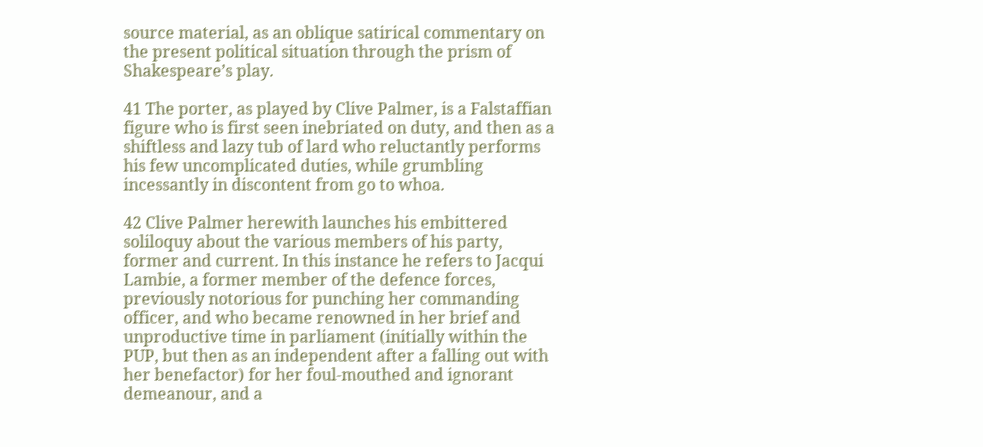source material, as an oblique satirical commentary on the present political situation through the prism of Shakespeare’s play.

41 The porter, as played by Clive Palmer, is a Falstaffian figure who is first seen inebriated on duty, and then as a shiftless and lazy tub of lard who reluctantly performs his few uncomplicated duties, while grumbling incessantly in discontent from go to whoa.

42 Clive Palmer herewith launches his embittered soliloquy about the various members of his party, former and current. In this instance he refers to Jacqui Lambie, a former member of the defence forces, previously notorious for punching her commanding officer, and who became renowned in her brief and unproductive time in parliament (initially within the PUP, but then as an independent after a falling out with her benefactor) for her foul-mouthed and ignorant demeanour, and a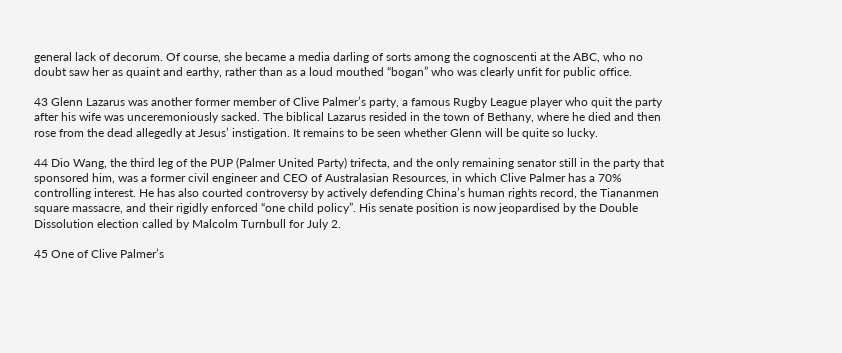general lack of decorum. Of course, she became a media darling of sorts among the cognoscenti at the ABC, who no doubt saw her as quaint and earthy, rather than as a loud mouthed “bogan” who was clearly unfit for public office.

43 Glenn Lazarus was another former member of Clive Palmer’s party, a famous Rugby League player who quit the party after his wife was unceremoniously sacked. The biblical Lazarus resided in the town of Bethany, where he died and then rose from the dead allegedly at Jesus’ instigation. It remains to be seen whether Glenn will be quite so lucky.

44 Dio Wang, the third leg of the PUP (Palmer United Party) trifecta, and the only remaining senator still in the party that sponsored him, was a former civil engineer and CEO of Australasian Resources, in which Clive Palmer has a 70% controlling interest. He has also courted controversy by actively defending China’s human rights record, the Tiananmen square massacre, and their rigidly enforced “one child policy”. His senate position is now jeopardised by the Double Dissolution election called by Malcolm Turnbull for July 2.

45 One of Clive Palmer’s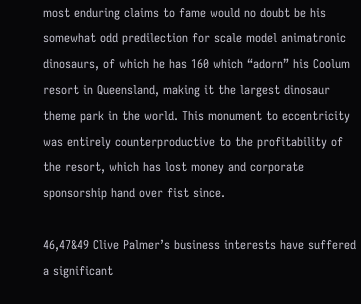most enduring claims to fame would no doubt be his somewhat odd predilection for scale model animatronic dinosaurs, of which he has 160 which “adorn” his Coolum resort in Queensland, making it the largest dinosaur theme park in the world. This monument to eccentricity was entirely counterproductive to the profitability of the resort, which has lost money and corporate sponsorship hand over fist since.

46,47&49 Clive Palmer’s business interests have suffered a significant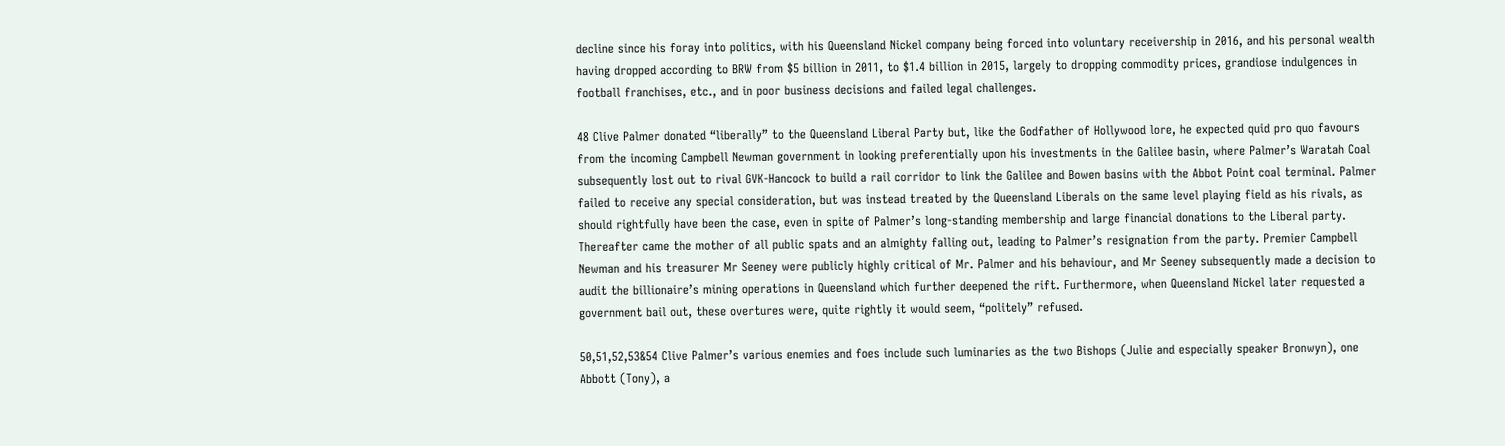decline since his foray into politics, with his Queensland Nickel company being forced into voluntary receivership in 2016, and his personal wealth having dropped according to BRW from $5 billion in 2011, to $1.4 billion in 2015, largely to dropping commodity prices, grandiose indulgences in football franchises, etc., and in poor business decisions and failed legal challenges.

48 Clive Palmer donated “liberally” to the Queensland Liberal Party but, like the Godfather of Hollywood lore, he expected quid pro quo favours from the incoming Campbell Newman government in looking preferentially upon his investments in the Galilee basin, where Palmer’s Waratah Coal subsequently lost out to rival GVK-Hancock to build a rail corridor to link the Galilee and Bowen basins with the Abbot Point coal terminal. Palmer failed to receive any special consideration, but was instead treated by the Queensland Liberals on the same level playing field as his rivals, as should rightfully have been the case, even in spite of Palmer’s long-standing membership and large financial donations to the Liberal party. Thereafter came the mother of all public spats and an almighty falling out, leading to Palmer’s resignation from the party. Premier Campbell Newman and his treasurer Mr Seeney were publicly highly critical of Mr. Palmer and his behaviour, and Mr Seeney subsequently made a decision to audit the billionaire’s mining operations in Queensland which further deepened the rift. Furthermore, when Queensland Nickel later requested a government bail out, these overtures were, quite rightly it would seem, “politely” refused.

50,51,52,53&54 Clive Palmer’s various enemies and foes include such luminaries as the two Bishops (Julie and especially speaker Bronwyn), one Abbott (Tony), a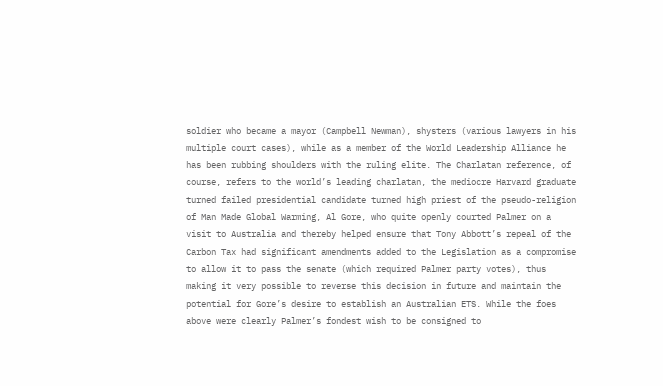soldier who became a mayor (Campbell Newman), shysters (various lawyers in his multiple court cases), while as a member of the World Leadership Alliance he has been rubbing shoulders with the ruling elite. The Charlatan reference, of course, refers to the world’s leading charlatan, the mediocre Harvard graduate turned failed presidential candidate turned high priest of the pseudo-religion of Man Made Global Warming, Al Gore, who quite openly courted Palmer on a visit to Australia and thereby helped ensure that Tony Abbott’s repeal of the Carbon Tax had significant amendments added to the Legislation as a compromise to allow it to pass the senate (which required Palmer party votes), thus making it very possible to reverse this decision in future and maintain the potential for Gore’s desire to establish an Australian ETS. While the foes above were clearly Palmer’s fondest wish to be consigned to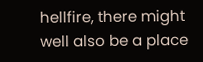hellfire, there might well also be a place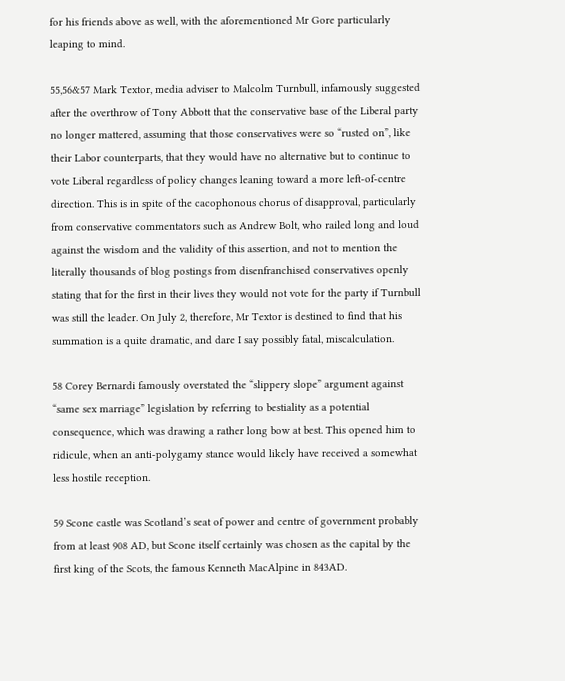for his friends above as well, with the aforementioned Mr Gore particularly leaping to mind.

55,56&57 Mark Textor, media adviser to Malcolm Turnbull, infamously suggested after the overthrow of Tony Abbott that the conservative base of the Liberal party no longer mattered, assuming that those conservatives were so “rusted on”, like their Labor counterparts, that they would have no alternative but to continue to vote Liberal regardless of policy changes leaning toward a more left-of-centre direction. This is in spite of the cacophonous chorus of disapproval, particularly from conservative commentators such as Andrew Bolt, who railed long and loud against the wisdom and the validity of this assertion, and not to mention the literally thousands of blog postings from disenfranchised conservatives openly stating that for the first in their lives they would not vote for the party if Turnbull was still the leader. On July 2, therefore, Mr Textor is destined to find that his summation is a quite dramatic, and dare I say possibly fatal, miscalculation.

58 Corey Bernardi famously overstated the “slippery slope” argument against “same sex marriage” legislation by referring to bestiality as a potential consequence, which was drawing a rather long bow at best. This opened him to ridicule, when an anti-polygamy stance would likely have received a somewhat less hostile reception.

59 Scone castle was Scotland’s seat of power and centre of government probably from at least 908 AD, but Scone itself certainly was chosen as the capital by the first king of the Scots, the famous Kenneth MacAlpine in 843AD.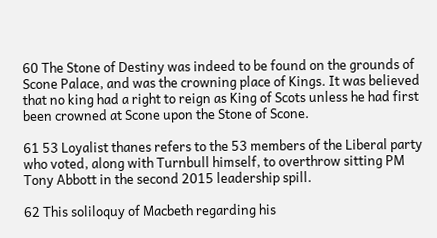60 The Stone of Destiny was indeed to be found on the grounds of Scone Palace, and was the crowning place of Kings. It was believed that no king had a right to reign as King of Scots unless he had first been crowned at Scone upon the Stone of Scone.

61 53 Loyalist thanes refers to the 53 members of the Liberal party who voted, along with Turnbull himself, to overthrow sitting PM Tony Abbott in the second 2015 leadership spill.

62 This soliloquy of Macbeth regarding his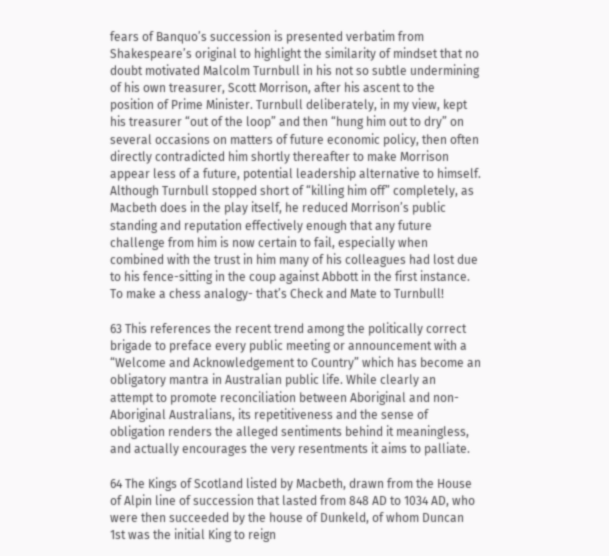fears of Banquo’s succession is presented verbatim from Shakespeare’s original to highlight the similarity of mindset that no doubt motivated Malcolm Turnbull in his not so subtle undermining of his own treasurer, Scott Morrison, after his ascent to the position of Prime Minister. Turnbull deliberately, in my view, kept his treasurer “out of the loop” and then “hung him out to dry” on several occasions on matters of future economic policy, then often directly contradicted him shortly thereafter to make Morrison appear less of a future, potential leadership alternative to himself. Although Turnbull stopped short of “killing him off” completely, as Macbeth does in the play itself, he reduced Morrison’s public standing and reputation effectively enough that any future challenge from him is now certain to fail, especially when combined with the trust in him many of his colleagues had lost due to his fence-sitting in the coup against Abbott in the first instance. To make a chess analogy- that’s Check and Mate to Turnbull!

63 This references the recent trend among the politically correct brigade to preface every public meeting or announcement with a “Welcome and Acknowledgement to Country” which has become an obligatory mantra in Australian public life. While clearly an attempt to promote reconciliation between Aboriginal and non-Aboriginal Australians, its repetitiveness and the sense of obligation renders the alleged sentiments behind it meaningless, and actually encourages the very resentments it aims to palliate.

64 The Kings of Scotland listed by Macbeth, drawn from the House of Alpin line of succession that lasted from 848 AD to 1034 AD, who were then succeeded by the house of Dunkeld, of whom Duncan 1st was the initial King to reign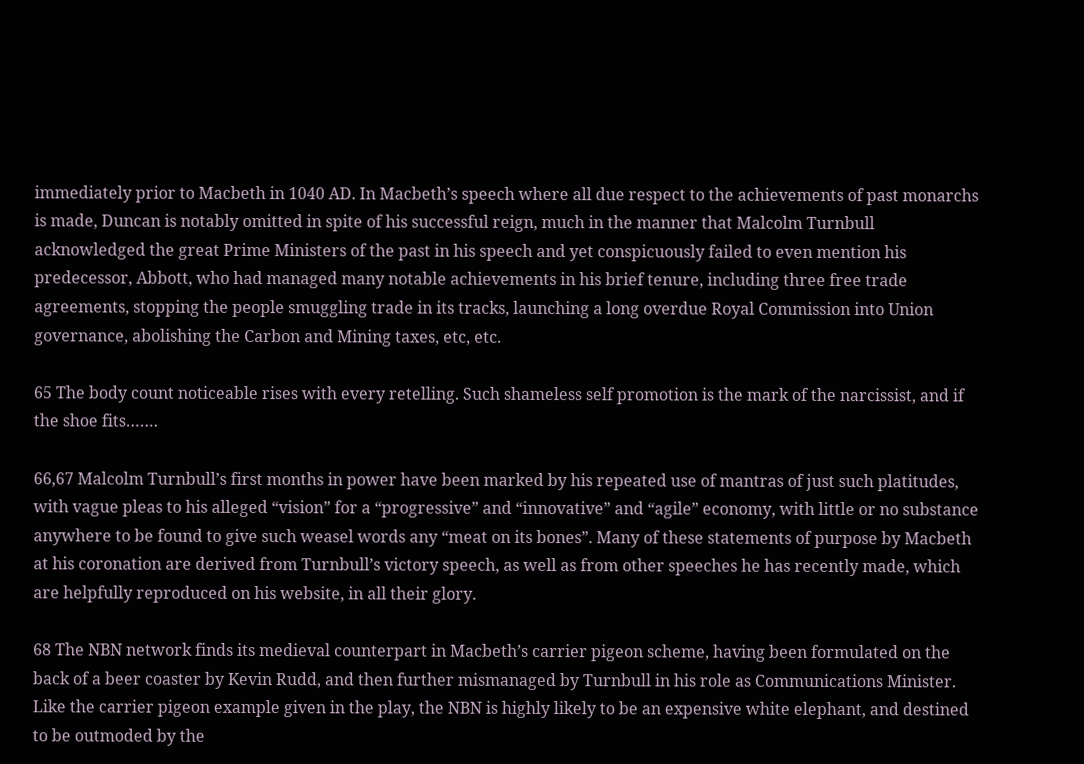immediately prior to Macbeth in 1040 AD. In Macbeth’s speech where all due respect to the achievements of past monarchs is made, Duncan is notably omitted in spite of his successful reign, much in the manner that Malcolm Turnbull acknowledged the great Prime Ministers of the past in his speech and yet conspicuously failed to even mention his predecessor, Abbott, who had managed many notable achievements in his brief tenure, including three free trade agreements, stopping the people smuggling trade in its tracks, launching a long overdue Royal Commission into Union governance, abolishing the Carbon and Mining taxes, etc, etc.

65 The body count noticeable rises with every retelling. Such shameless self promotion is the mark of the narcissist, and if the shoe fits…….

66,67 Malcolm Turnbull’s first months in power have been marked by his repeated use of mantras of just such platitudes, with vague pleas to his alleged “vision” for a “progressive” and “innovative” and “agile” economy, with little or no substance anywhere to be found to give such weasel words any “meat on its bones”. Many of these statements of purpose by Macbeth at his coronation are derived from Turnbull’s victory speech, as well as from other speeches he has recently made, which are helpfully reproduced on his website, in all their glory.

68 The NBN network finds its medieval counterpart in Macbeth’s carrier pigeon scheme, having been formulated on the back of a beer coaster by Kevin Rudd, and then further mismanaged by Turnbull in his role as Communications Minister. Like the carrier pigeon example given in the play, the NBN is highly likely to be an expensive white elephant, and destined to be outmoded by the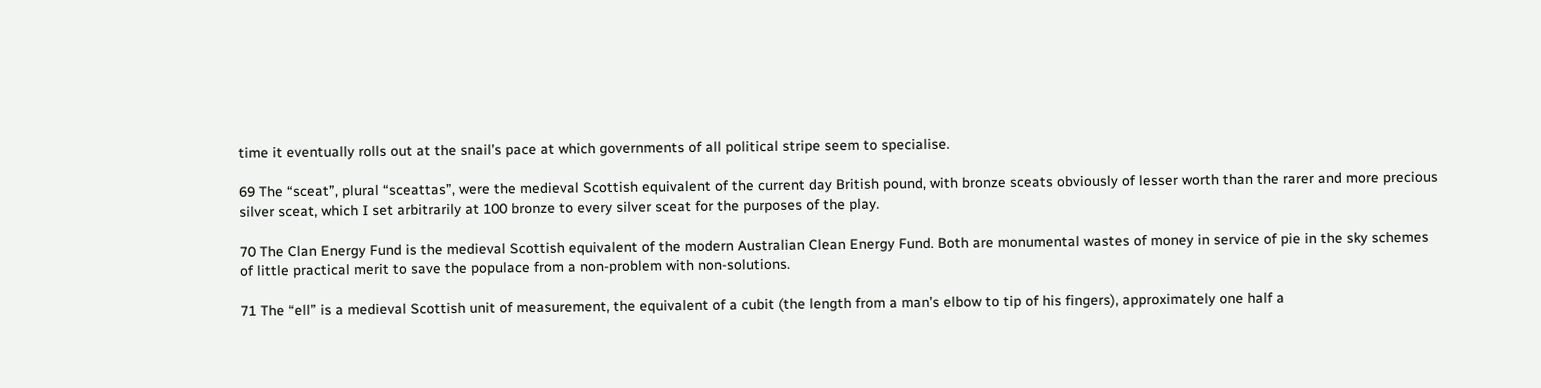time it eventually rolls out at the snail’s pace at which governments of all political stripe seem to specialise.

69 The “sceat”, plural “sceattas”, were the medieval Scottish equivalent of the current day British pound, with bronze sceats obviously of lesser worth than the rarer and more precious silver sceat, which I set arbitrarily at 100 bronze to every silver sceat for the purposes of the play.

70 The Clan Energy Fund is the medieval Scottish equivalent of the modern Australian Clean Energy Fund. Both are monumental wastes of money in service of pie in the sky schemes of little practical merit to save the populace from a non-problem with non-solutions.

71 The “ell” is a medieval Scottish unit of measurement, the equivalent of a cubit (the length from a man’s elbow to tip of his fingers), approximately one half a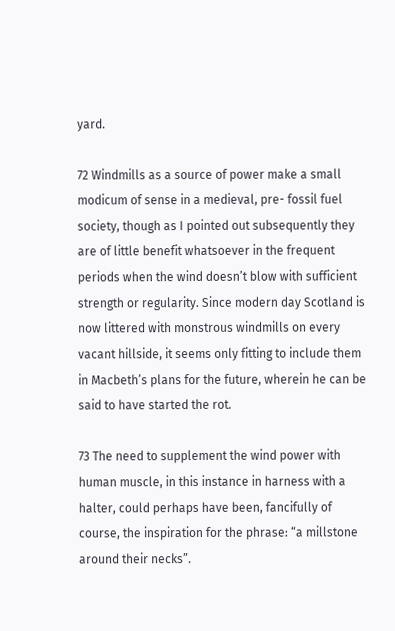yard.

72 Windmills as a source of power make a small modicum of sense in a medieval, pre- fossil fuel society, though as I pointed out subsequently they are of little benefit whatsoever in the frequent periods when the wind doesn’t blow with sufficient strength or regularity. Since modern day Scotland is now littered with monstrous windmills on every vacant hillside, it seems only fitting to include them in Macbeth’s plans for the future, wherein he can be said to have started the rot.

73 The need to supplement the wind power with human muscle, in this instance in harness with a halter, could perhaps have been, fancifully of course, the inspiration for the phrase: “a millstone around their necks”.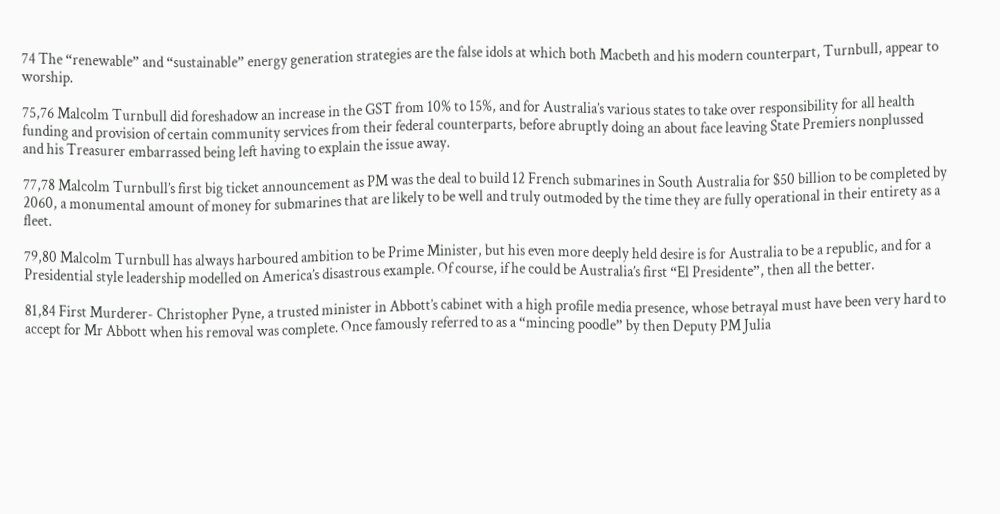74 The “renewable” and “sustainable” energy generation strategies are the false idols at which both Macbeth and his modern counterpart, Turnbull, appear to worship.

75,76 Malcolm Turnbull did foreshadow an increase in the GST from 10% to 15%, and for Australia’s various states to take over responsibility for all health funding and provision of certain community services from their federal counterparts, before abruptly doing an about face leaving State Premiers nonplussed and his Treasurer embarrassed being left having to explain the issue away.

77,78 Malcolm Turnbull’s first big ticket announcement as PM was the deal to build 12 French submarines in South Australia for $50 billion to be completed by 2060, a monumental amount of money for submarines that are likely to be well and truly outmoded by the time they are fully operational in their entirety as a fleet.

79,80 Malcolm Turnbull has always harboured ambition to be Prime Minister, but his even more deeply held desire is for Australia to be a republic, and for a Presidential style leadership modelled on America’s disastrous example. Of course, if he could be Australia’s first “El Presidente”, then all the better.

81,84 First Murderer- Christopher Pyne, a trusted minister in Abbott’s cabinet with a high profile media presence, whose betrayal must have been very hard to accept for Mr Abbott when his removal was complete. Once famously referred to as a “mincing poodle” by then Deputy PM Julia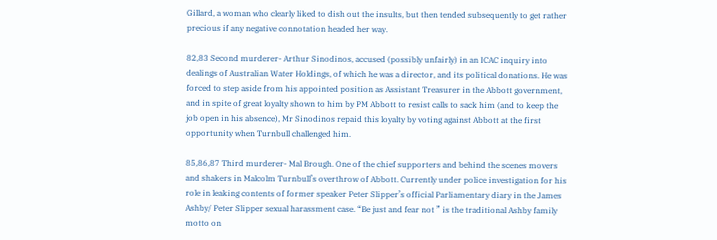Gillard, a woman who clearly liked to dish out the insults, but then tended subsequently to get rather precious if any negative connotation headed her way.

82,83 Second murderer- Arthur Sinodinos, accused (possibly unfairly) in an ICAC inquiry into dealings of Australian Water Holdings, of which he was a director, and its political donations. He was forced to step aside from his appointed position as Assistant Treasurer in the Abbott government, and in spite of great loyalty shown to him by PM Abbott to resist calls to sack him (and to keep the job open in his absence), Mr Sinodinos repaid this loyalty by voting against Abbott at the first opportunity when Turnbull challenged him.

85,86,87 Third murderer- Mal Brough. One of the chief supporters and behind the scenes movers and shakers in Malcolm Turnbull’s overthrow of Abbott. Currently under police investigation for his role in leaking contents of former speaker Peter Slipper’s official Parliamentary diary in the James Ashby/ Peter Slipper sexual harassment case. “Be just and fear not ” is the traditional Ashby family motto on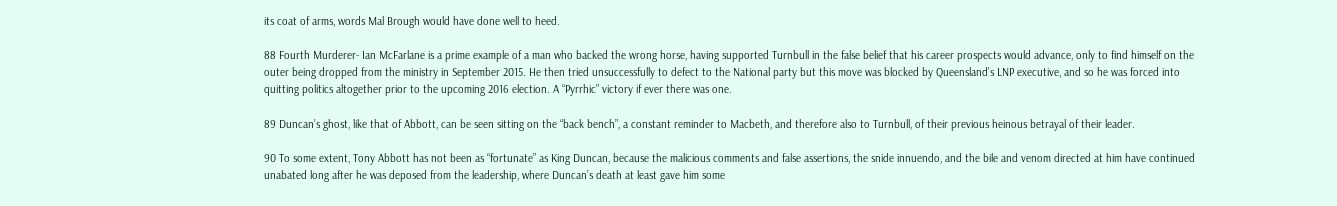its coat of arms, words Mal Brough would have done well to heed.

88 Fourth Murderer- Ian McFarlane is a prime example of a man who backed the wrong horse, having supported Turnbull in the false belief that his career prospects would advance, only to find himself on the outer being dropped from the ministry in September 2015. He then tried unsuccessfully to defect to the National party but this move was blocked by Queensland’s LNP executive, and so he was forced into quitting politics altogether prior to the upcoming 2016 election. A “Pyrrhic” victory if ever there was one.

89 Duncan’s ghost, like that of Abbott, can be seen sitting on the “back bench”, a constant reminder to Macbeth, and therefore also to Turnbull, of their previous heinous betrayal of their leader.

90 To some extent, Tony Abbott has not been as “fortunate” as King Duncan, because the malicious comments and false assertions, the snide innuendo, and the bile and venom directed at him have continued unabated long after he was deposed from the leadership, where Duncan’s death at least gave him some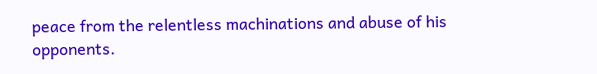peace from the relentless machinations and abuse of his opponents.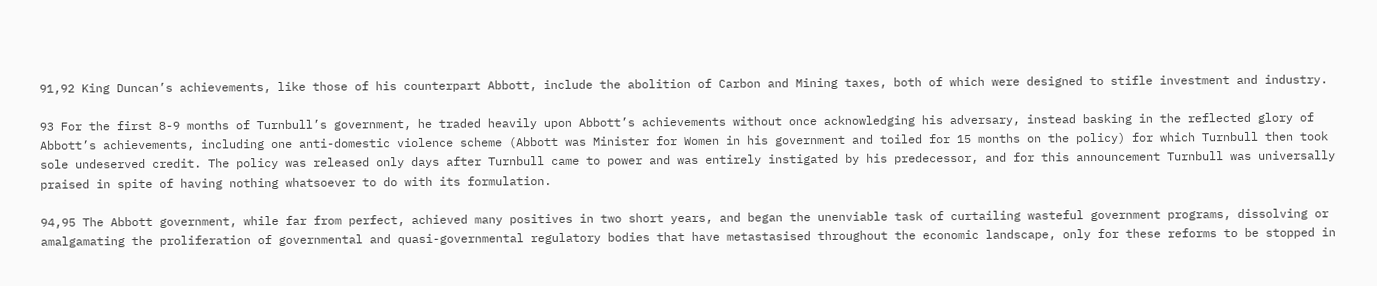91,92 King Duncan’s achievements, like those of his counterpart Abbott, include the abolition of Carbon and Mining taxes, both of which were designed to stifle investment and industry.

93 For the first 8-9 months of Turnbull’s government, he traded heavily upon Abbott’s achievements without once acknowledging his adversary, instead basking in the reflected glory of Abbott’s achievements, including one anti-domestic violence scheme (Abbott was Minister for Women in his government and toiled for 15 months on the policy) for which Turnbull then took sole undeserved credit. The policy was released only days after Turnbull came to power and was entirely instigated by his predecessor, and for this announcement Turnbull was universally praised in spite of having nothing whatsoever to do with its formulation.

94,95 The Abbott government, while far from perfect, achieved many positives in two short years, and began the unenviable task of curtailing wasteful government programs, dissolving or amalgamating the proliferation of governmental and quasi-governmental regulatory bodies that have metastasised throughout the economic landscape, only for these reforms to be stopped in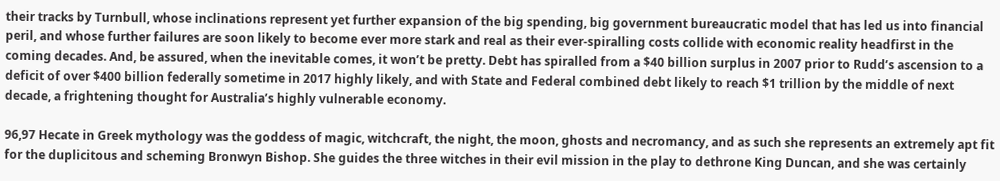their tracks by Turnbull, whose inclinations represent yet further expansion of the big spending, big government bureaucratic model that has led us into financial peril, and whose further failures are soon likely to become ever more stark and real as their ever-spiralling costs collide with economic reality headfirst in the coming decades. And, be assured, when the inevitable comes, it won’t be pretty. Debt has spiralled from a $40 billion surplus in 2007 prior to Rudd’s ascension to a deficit of over $400 billion federally sometime in 2017 highly likely, and with State and Federal combined debt likely to reach $1 trillion by the middle of next decade, a frightening thought for Australia’s highly vulnerable economy.

96,97 Hecate in Greek mythology was the goddess of magic, witchcraft, the night, the moon, ghosts and necromancy, and as such she represents an extremely apt fit for the duplicitous and scheming Bronwyn Bishop. She guides the three witches in their evil mission in the play to dethrone King Duncan, and she was certainly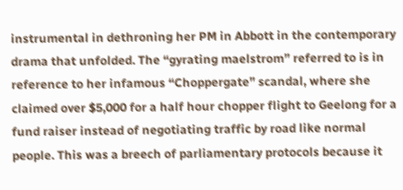instrumental in dethroning her PM in Abbott in the contemporary drama that unfolded. The “gyrating maelstrom” referred to is in reference to her infamous “Choppergate” scandal, where she claimed over $5,000 for a half hour chopper flight to Geelong for a fund raiser instead of negotiating traffic by road like normal people. This was a breech of parliamentary protocols because it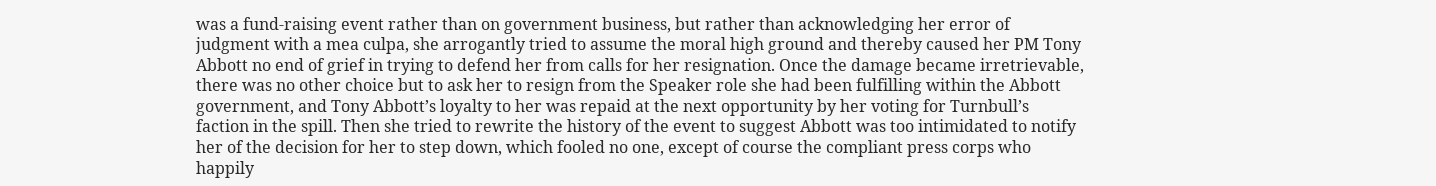was a fund-raising event rather than on government business, but rather than acknowledging her error of judgment with a mea culpa, she arrogantly tried to assume the moral high ground and thereby caused her PM Tony Abbott no end of grief in trying to defend her from calls for her resignation. Once the damage became irretrievable, there was no other choice but to ask her to resign from the Speaker role she had been fulfilling within the Abbott government, and Tony Abbott’s loyalty to her was repaid at the next opportunity by her voting for Turnbull’s faction in the spill. Then she tried to rewrite the history of the event to suggest Abbott was too intimidated to notify her of the decision for her to step down, which fooled no one, except of course the compliant press corps who happily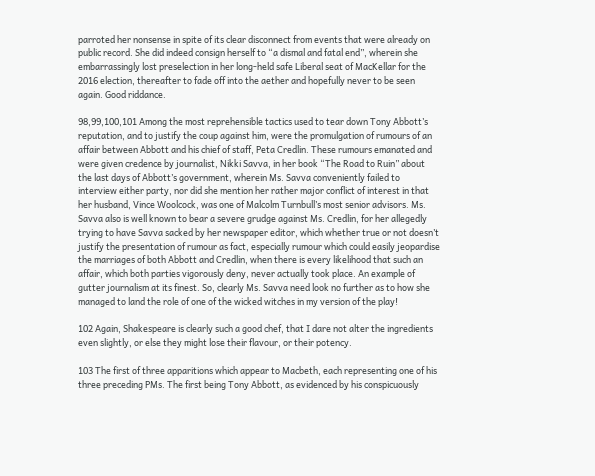parroted her nonsense in spite of its clear disconnect from events that were already on public record. She did indeed consign herself to “a dismal and fatal end”, wherein she embarrassingly lost preselection in her long-held safe Liberal seat of MacKellar for the 2016 election, thereafter to fade off into the aether and hopefully never to be seen again. Good riddance.

98,99,100,101 Among the most reprehensible tactics used to tear down Tony Abbott’s reputation, and to justify the coup against him, were the promulgation of rumours of an affair between Abbott and his chief of staff, Peta Credlin. These rumours emanated and were given credence by journalist, Nikki Savva, in her book “The Road to Ruin” about the last days of Abbott’s government, wherein Ms. Savva conveniently failed to interview either party, nor did she mention her rather major conflict of interest in that her husband, Vince Woolcock, was one of Malcolm Turnbull’s most senior advisors. Ms. Savva also is well known to bear a severe grudge against Ms. Credlin, for her allegedly trying to have Savva sacked by her newspaper editor, which whether true or not doesn’t justify the presentation of rumour as fact, especially rumour which could easily jeopardise the marriages of both Abbott and Credlin, when there is every likelihood that such an affair, which both parties vigorously deny, never actually took place. An example of gutter journalism at its finest. So, clearly Ms. Savva need look no further as to how she managed to land the role of one of the wicked witches in my version of the play!

102 Again, Shakespeare is clearly such a good chef, that I dare not alter the ingredients even slightly, or else they might lose their flavour, or their potency.

103 The first of three apparitions which appear to Macbeth, each representing one of his three preceding PMs. The first being Tony Abbott, as evidenced by his conspicuously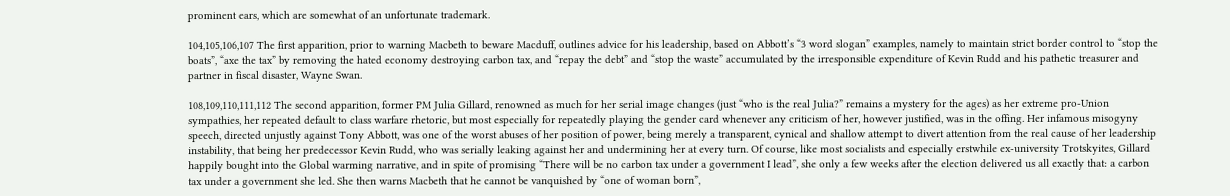prominent ears, which are somewhat of an unfortunate trademark.

104,105,106,107 The first apparition, prior to warning Macbeth to beware Macduff, outlines advice for his leadership, based on Abbott’s “3 word slogan” examples, namely to maintain strict border control to “stop the boats”, “axe the tax” by removing the hated economy destroying carbon tax, and “repay the debt” and “stop the waste” accumulated by the irresponsible expenditure of Kevin Rudd and his pathetic treasurer and partner in fiscal disaster, Wayne Swan.

108,109,110,111,112 The second apparition, former PM Julia Gillard, renowned as much for her serial image changes (just “who is the real Julia?” remains a mystery for the ages) as her extreme pro-Union sympathies, her repeated default to class warfare rhetoric, but most especially for repeatedly playing the gender card whenever any criticism of her, however justified, was in the offing. Her infamous misogyny speech, directed unjustly against Tony Abbott, was one of the worst abuses of her position of power, being merely a transparent, cynical and shallow attempt to divert attention from the real cause of her leadership instability, that being her predecessor Kevin Rudd, who was serially leaking against her and undermining her at every turn. Of course, like most socialists and especially erstwhile ex-university Trotskyites, Gillard happily bought into the Global warming narrative, and in spite of promising “There will be no carbon tax under a government I lead”, she only a few weeks after the election delivered us all exactly that: a carbon tax under a government she led. She then warns Macbeth that he cannot be vanquished by “one of woman born”,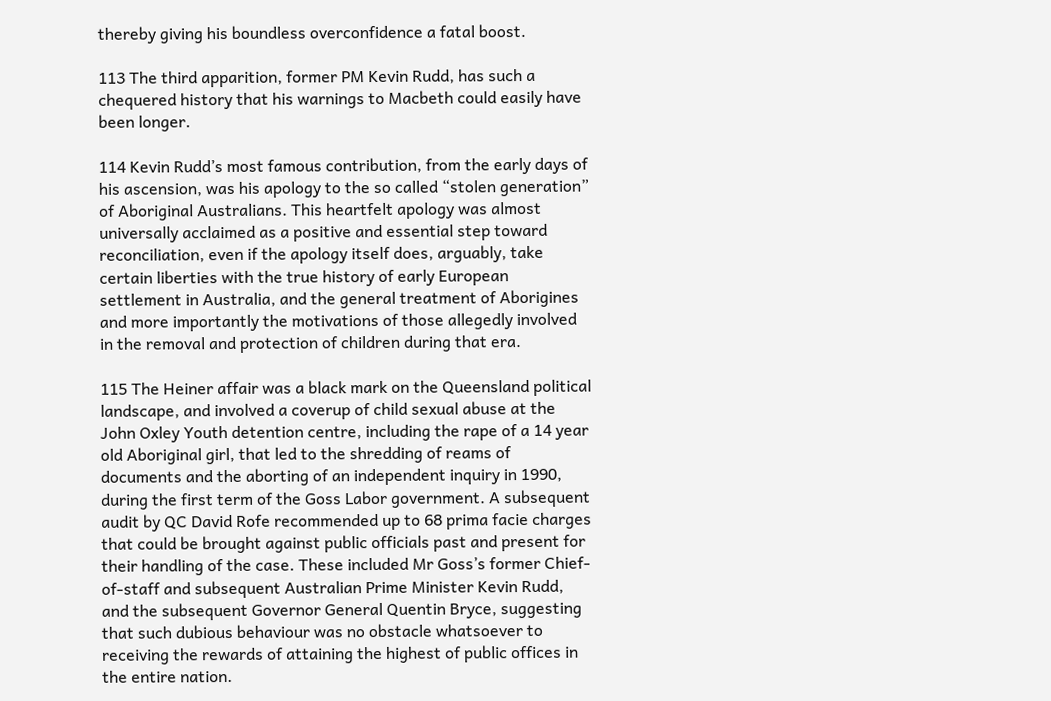thereby giving his boundless overconfidence a fatal boost.

113 The third apparition, former PM Kevin Rudd, has such a chequered history that his warnings to Macbeth could easily have been longer.

114 Kevin Rudd’s most famous contribution, from the early days of his ascension, was his apology to the so called “stolen generation” of Aboriginal Australians. This heartfelt apology was almost universally acclaimed as a positive and essential step toward reconciliation, even if the apology itself does, arguably, take certain liberties with the true history of early European settlement in Australia, and the general treatment of Aborigines and more importantly the motivations of those allegedly involved in the removal and protection of children during that era.

115 The Heiner affair was a black mark on the Queensland political landscape, and involved a coverup of child sexual abuse at the John Oxley Youth detention centre, including the rape of a 14 year old Aboriginal girl, that led to the shredding of reams of documents and the aborting of an independent inquiry in 1990, during the first term of the Goss Labor government. A subsequent audit by QC David Rofe recommended up to 68 prima facie charges that could be brought against public officials past and present for their handling of the case. These included Mr Goss’s former Chief-of-staff and subsequent Australian Prime Minister Kevin Rudd, and the subsequent Governor General Quentin Bryce, suggesting that such dubious behaviour was no obstacle whatsoever to receiving the rewards of attaining the highest of public offices in the entire nation.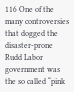116 One of the many controversies that dogged the disaster-prone Rudd Labor government was the so called “pink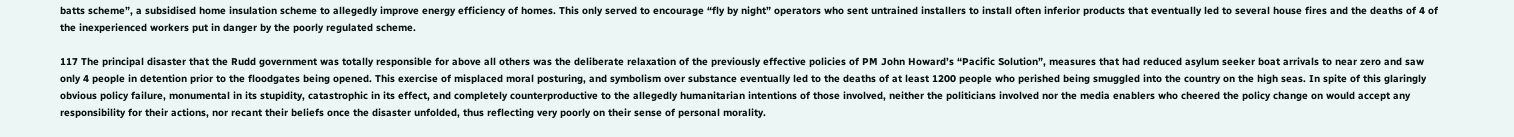batts scheme”, a subsidised home insulation scheme to allegedly improve energy efficiency of homes. This only served to encourage “fly by night” operators who sent untrained installers to install often inferior products that eventually led to several house fires and the deaths of 4 of the inexperienced workers put in danger by the poorly regulated scheme.

117 The principal disaster that the Rudd government was totally responsible for above all others was the deliberate relaxation of the previously effective policies of PM John Howard’s “Pacific Solution”, measures that had reduced asylum seeker boat arrivals to near zero and saw only 4 people in detention prior to the floodgates being opened. This exercise of misplaced moral posturing, and symbolism over substance eventually led to the deaths of at least 1200 people who perished being smuggled into the country on the high seas. In spite of this glaringly obvious policy failure, monumental in its stupidity, catastrophic in its effect, and completely counterproductive to the allegedly humanitarian intentions of those involved, neither the politicians involved nor the media enablers who cheered the policy change on would accept any responsibility for their actions, nor recant their beliefs once the disaster unfolded, thus reflecting very poorly on their sense of personal morality.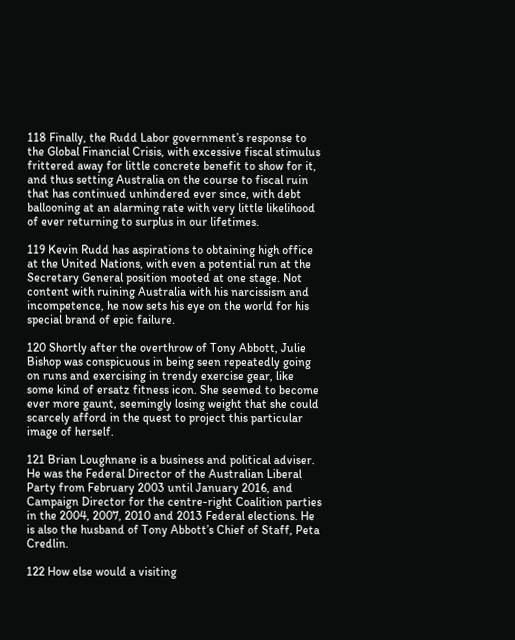118 Finally, the Rudd Labor government’s response to the Global Financial Crisis, with excessive fiscal stimulus frittered away for little concrete benefit to show for it, and thus setting Australia on the course to fiscal ruin that has continued unhindered ever since, with debt ballooning at an alarming rate with very little likelihood of ever returning to surplus in our lifetimes.

119 Kevin Rudd has aspirations to obtaining high office at the United Nations, with even a potential run at the Secretary General position mooted at one stage. Not content with ruining Australia with his narcissism and incompetence, he now sets his eye on the world for his special brand of epic failure.

120 Shortly after the overthrow of Tony Abbott, Julie Bishop was conspicuous in being seen repeatedly going on runs and exercising in trendy exercise gear, like some kind of ersatz fitness icon. She seemed to become ever more gaunt, seemingly losing weight that she could scarcely afford in the quest to project this particular image of herself.

121 Brian Loughnane is a business and political adviser. He was the Federal Director of the Australian Liberal Party from February 2003 until January 2016, and Campaign Director for the centre-right Coalition parties in the 2004, 2007, 2010 and 2013 Federal elections. He is also the husband of Tony Abbott’s Chief of Staff, Peta Credlin.

122 How else would a visiting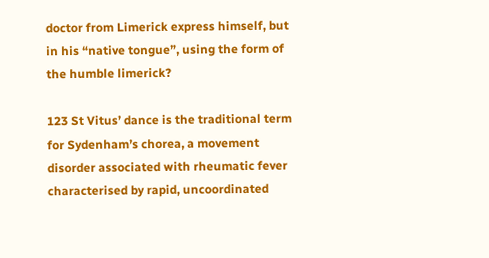doctor from Limerick express himself, but in his “native tongue”, using the form of the humble limerick?

123 St Vitus’ dance is the traditional term for Sydenham’s chorea, a movement disorder associated with rheumatic fever characterised by rapid, uncoordinated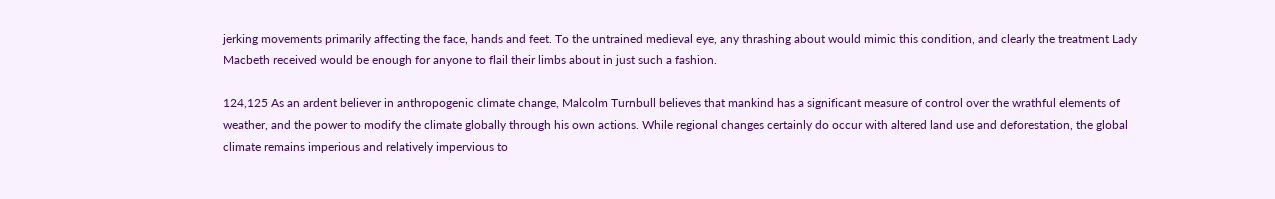jerking movements primarily affecting the face, hands and feet. To the untrained medieval eye, any thrashing about would mimic this condition, and clearly the treatment Lady Macbeth received would be enough for anyone to flail their limbs about in just such a fashion.

124,125 As an ardent believer in anthropogenic climate change, Malcolm Turnbull believes that mankind has a significant measure of control over the wrathful elements of weather, and the power to modify the climate globally through his own actions. While regional changes certainly do occur with altered land use and deforestation, the global climate remains imperious and relatively impervious to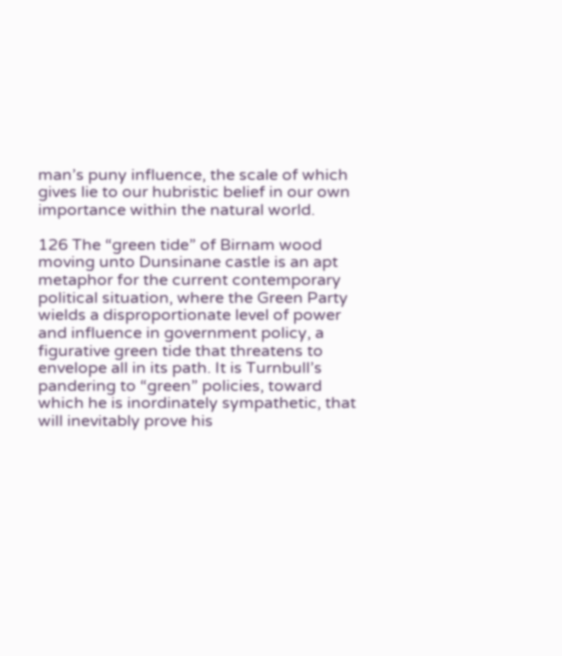man’s puny influence, the scale of which gives lie to our hubristic belief in our own importance within the natural world.

126 The “green tide” of Birnam wood moving unto Dunsinane castle is an apt metaphor for the current contemporary political situation, where the Green Party wields a disproportionate level of power and influence in government policy, a figurative green tide that threatens to envelope all in its path. It is Turnbull’s pandering to “green” policies, toward which he is inordinately sympathetic, that will inevitably prove his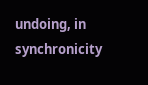undoing, in synchronicity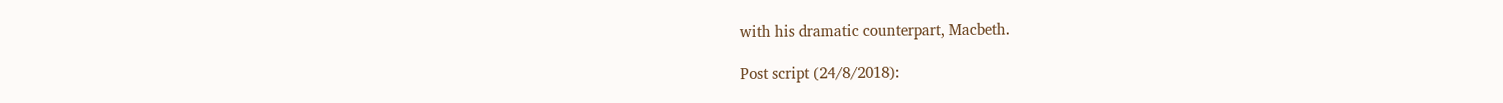with his dramatic counterpart, Macbeth.

Post script (24/8/2018):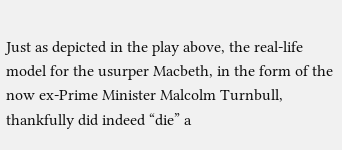Just as depicted in the play above, the real-life model for the usurper Macbeth, in the form of the now ex-Prime Minister Malcolm Turnbull, thankfully did indeed “die” a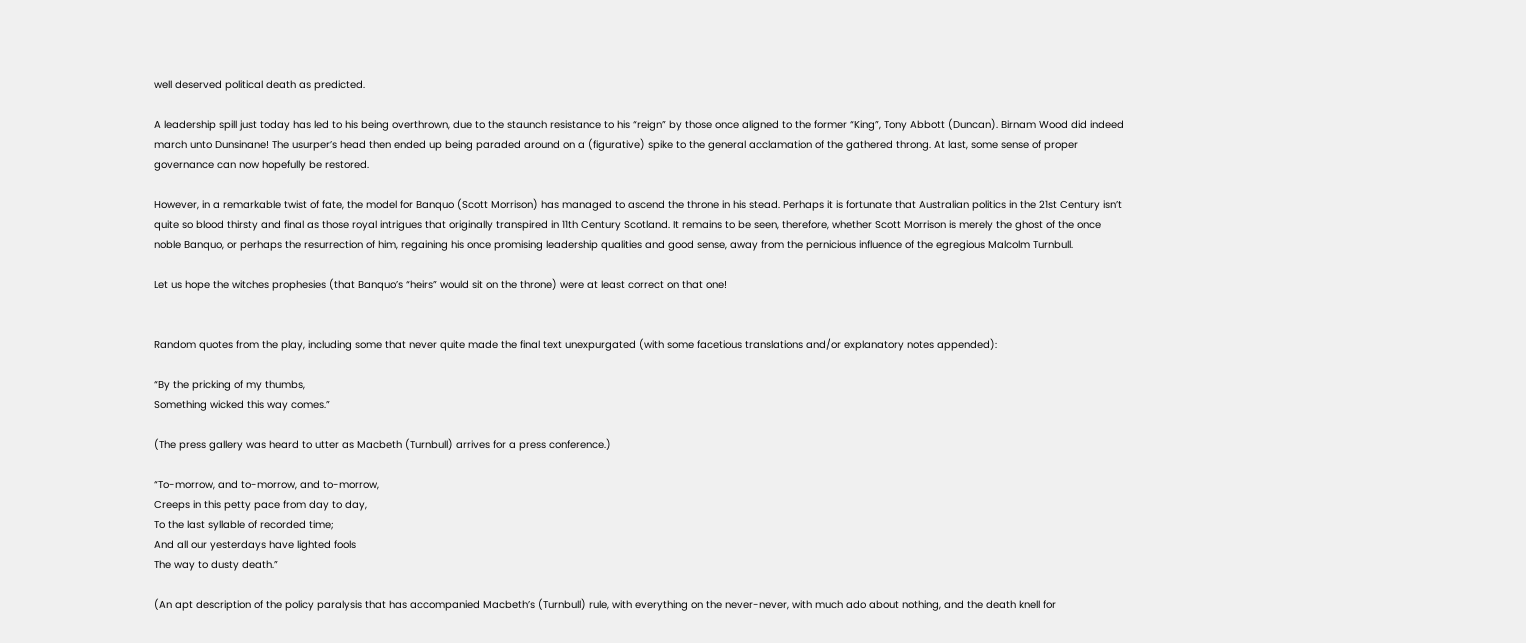well deserved political death as predicted.

A leadership spill just today has led to his being overthrown, due to the staunch resistance to his “reign” by those once aligned to the former “King”, Tony Abbott (Duncan). Birnam Wood did indeed march unto Dunsinane! The usurper’s head then ended up being paraded around on a (figurative) spike to the general acclamation of the gathered throng. At last, some sense of proper governance can now hopefully be restored.

However, in a remarkable twist of fate, the model for Banquo (Scott Morrison) has managed to ascend the throne in his stead. Perhaps it is fortunate that Australian politics in the 21st Century isn’t quite so blood thirsty and final as those royal intrigues that originally transpired in 11th Century Scotland. It remains to be seen, therefore, whether Scott Morrison is merely the ghost of the once noble Banquo, or perhaps the resurrection of him, regaining his once promising leadership qualities and good sense, away from the pernicious influence of the egregious Malcolm Turnbull.

Let us hope the witches prophesies (that Banquo’s “heirs” would sit on the throne) were at least correct on that one!


Random quotes from the play, including some that never quite made the final text unexpurgated (with some facetious translations and/or explanatory notes appended):

“By the pricking of my thumbs,
Something wicked this way comes.”

(The press gallery was heard to utter as Macbeth (Turnbull) arrives for a press conference.)

“To-morrow, and to-morrow, and to-morrow,
Creeps in this petty pace from day to day,
To the last syllable of recorded time;
And all our yesterdays have lighted fools
The way to dusty death.”

(An apt description of the policy paralysis that has accompanied Macbeth’s (Turnbull) rule, with everything on the never-never, with much ado about nothing, and the death knell for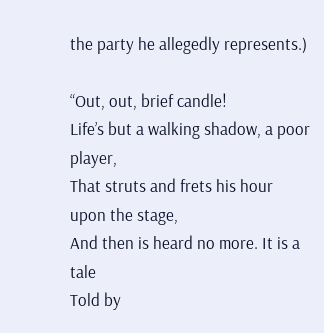the party he allegedly represents.)

“Out, out, brief candle!
Life’s but a walking shadow, a poor player,
That struts and frets his hour upon the stage,
And then is heard no more. It is a tale
Told by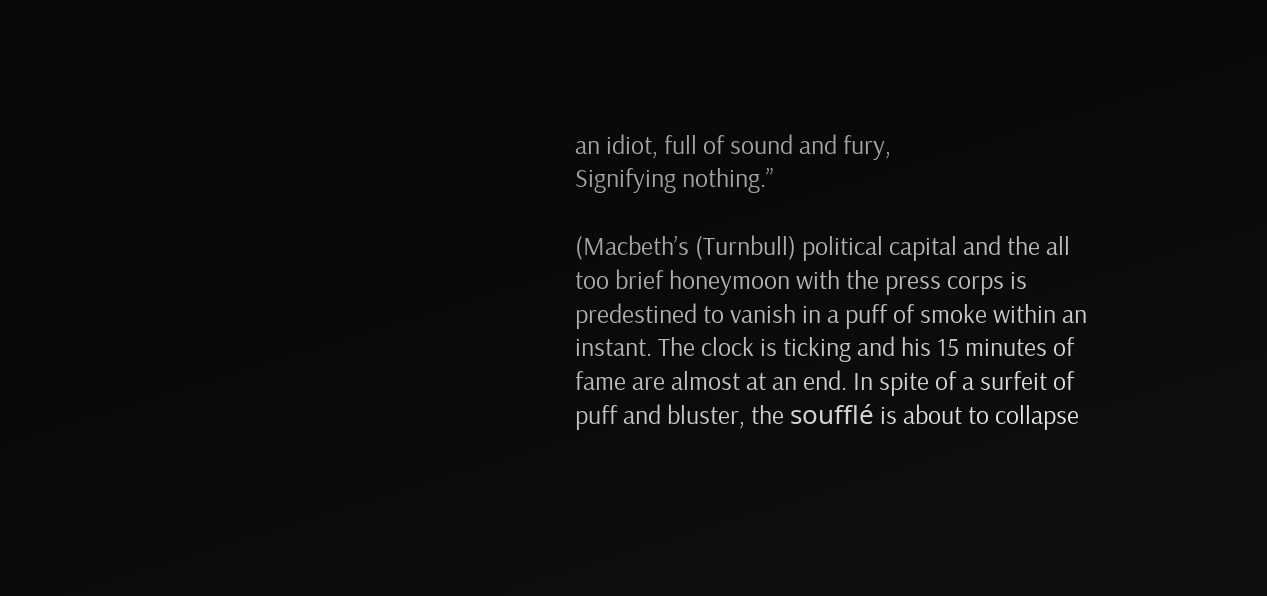an idiot, full of sound and fury,
Signifying nothing.”

(Macbeth’s (Turnbull) political capital and the all too brief honeymoon with the press corps is predestined to vanish in a puff of smoke within an instant. The clock is ticking and his 15 minutes of fame are almost at an end. In spite of a surfeit of puff and bluster, the soufflé is about to collapse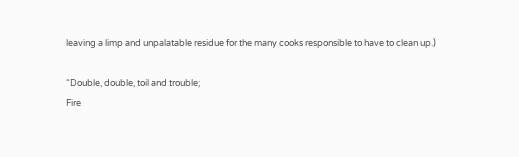leaving a limp and unpalatable residue for the many cooks responsible to have to clean up.)

“Double, double, toil and trouble;
Fire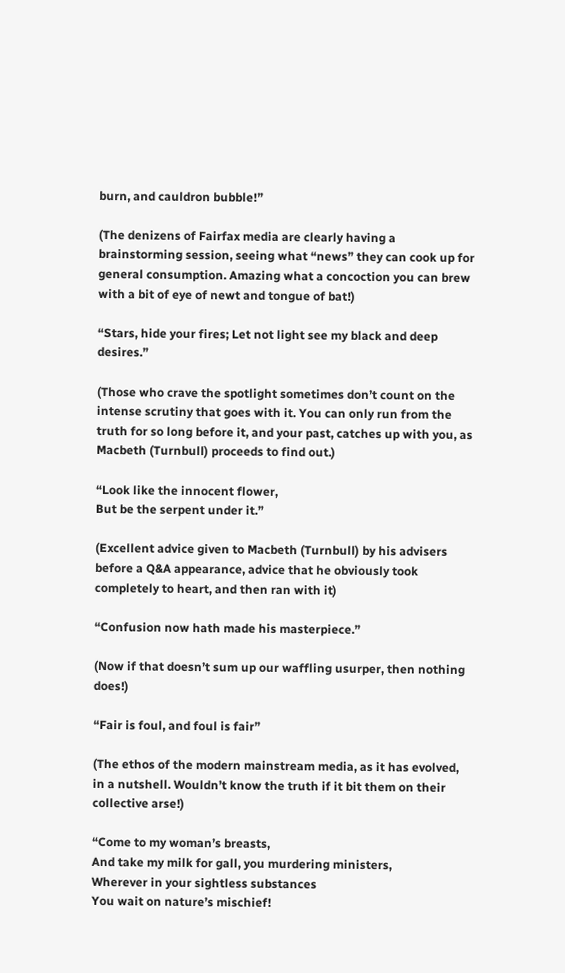burn, and cauldron bubble!”

(The denizens of Fairfax media are clearly having a brainstorming session, seeing what “news” they can cook up for general consumption. Amazing what a concoction you can brew with a bit of eye of newt and tongue of bat!)

“Stars, hide your fires; Let not light see my black and deep desires.”

(Those who crave the spotlight sometimes don’t count on the intense scrutiny that goes with it. You can only run from the truth for so long before it, and your past, catches up with you, as Macbeth (Turnbull) proceeds to find out.)

“Look like the innocent flower,
But be the serpent under it.”

(Excellent advice given to Macbeth (Turnbull) by his advisers before a Q&A appearance, advice that he obviously took completely to heart, and then ran with it)

“Confusion now hath made his masterpiece.”

(Now if that doesn’t sum up our waffling usurper, then nothing does!)

“Fair is foul, and foul is fair”

(The ethos of the modern mainstream media, as it has evolved, in a nutshell. Wouldn’t know the truth if it bit them on their collective arse!)

“Come to my woman’s breasts,
And take my milk for gall, you murdering ministers,
Wherever in your sightless substances
You wait on nature’s mischief!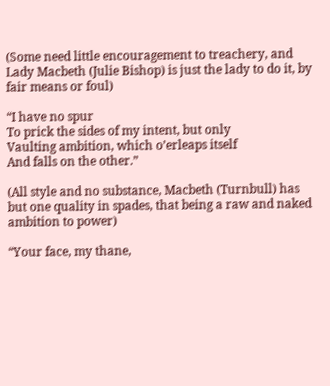(Some need little encouragement to treachery, and Lady Macbeth (Julie Bishop) is just the lady to do it, by fair means or foul)

“I have no spur
To prick the sides of my intent, but only
Vaulting ambition, which o’erleaps itself
And falls on the other.”

(All style and no substance, Macbeth (Turnbull) has but one quality in spades, that being a raw and naked ambition to power)

“Your face, my thane,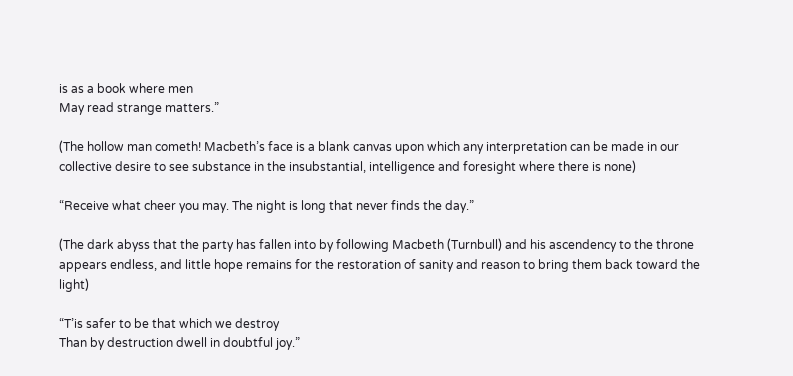is as a book where men
May read strange matters.”

(The hollow man cometh! Macbeth’s face is a blank canvas upon which any interpretation can be made in our collective desire to see substance in the insubstantial, intelligence and foresight where there is none)

“Receive what cheer you may. The night is long that never finds the day.”

(The dark abyss that the party has fallen into by following Macbeth (Turnbull) and his ascendency to the throne appears endless, and little hope remains for the restoration of sanity and reason to bring them back toward the light)

“T’is safer to be that which we destroy
Than by destruction dwell in doubtful joy.”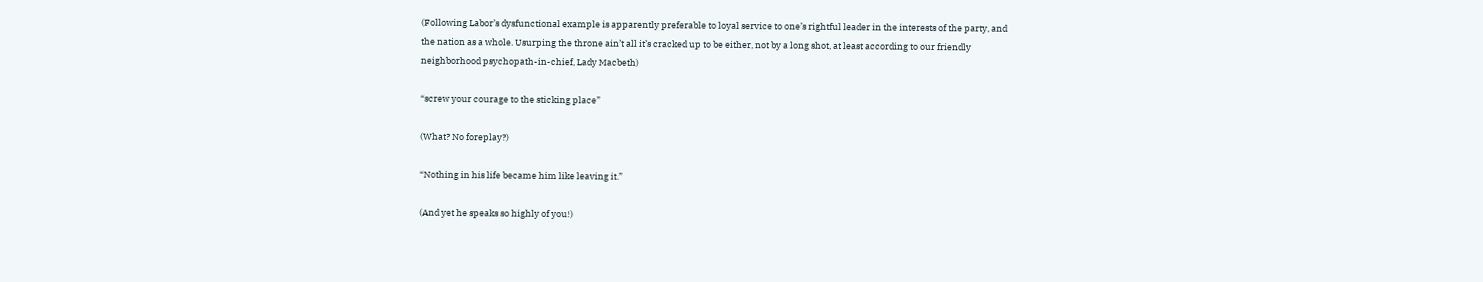(Following Labor’s dysfunctional example is apparently preferable to loyal service to one’s rightful leader in the interests of the party, and the nation as a whole. Usurping the throne ain’t all it’s cracked up to be either, not by a long shot, at least according to our friendly neighborhood psychopath-in-chief, Lady Macbeth)

“screw your courage to the sticking place”

(What? No foreplay?)

“Nothing in his life became him like leaving it.”

(And yet he speaks so highly of you!)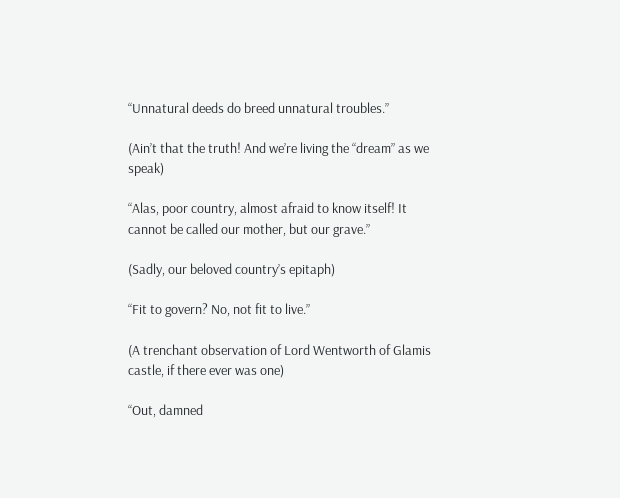“Unnatural deeds do breed unnatural troubles.”

(Ain’t that the truth! And we’re living the “dream” as we speak)

“Alas, poor country, almost afraid to know itself! It cannot be called our mother, but our grave.”

(Sadly, our beloved country’s epitaph)

“Fit to govern? No, not fit to live.”

(A trenchant observation of Lord Wentworth of Glamis castle, if there ever was one)

“Out, damned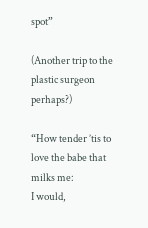spot”

(Another trip to the plastic surgeon perhaps?)

“How tender ’tis to love the babe that milks me:
I would,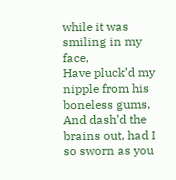while it was smiling in my face,
Have pluck’d my nipple from his boneless gums,
And dash’d the brains out, had I so sworn as you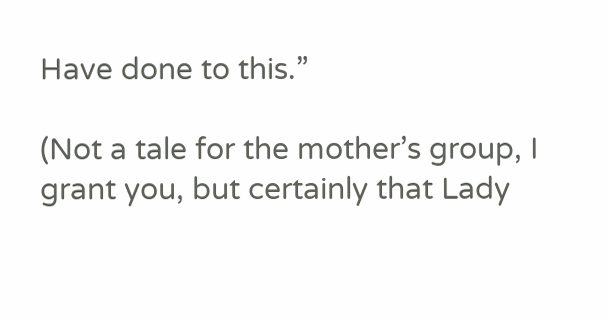Have done to this.”

(Not a tale for the mother’s group, I grant you, but certainly that Lady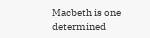Macbeth is one determined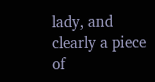lady, and clearly a piece of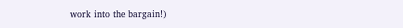work into the bargain!)